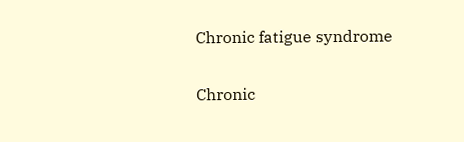Chronic fatigue syndrome

Chronic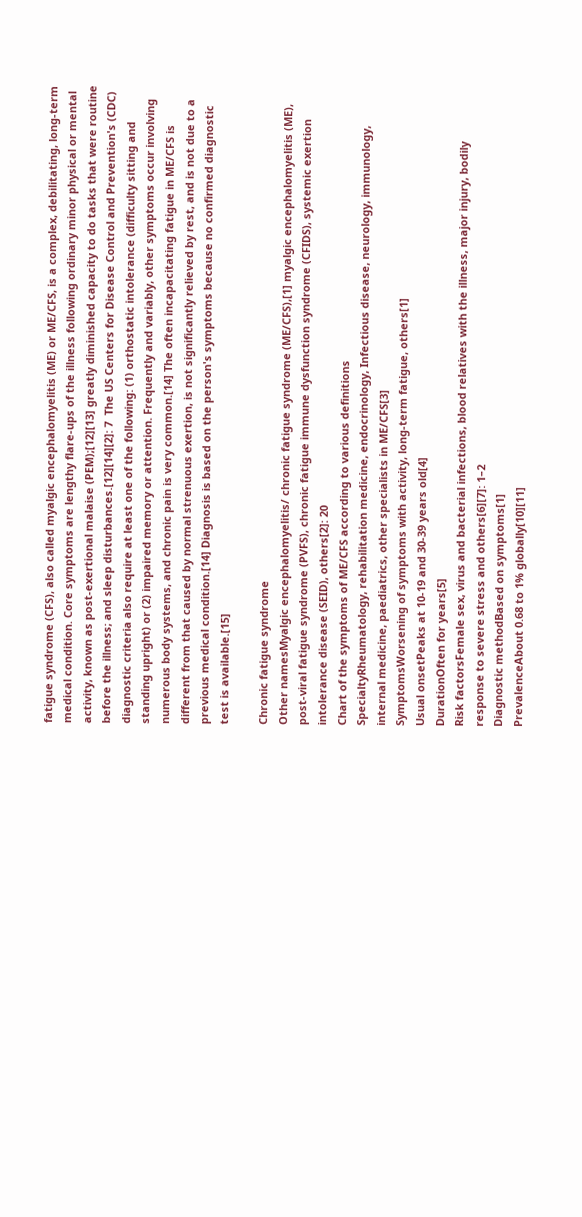fatigue syndrome (CFS), also called myalgic encephalomyelitis (ME) or ME/CFS, is a complex, debilitating, long-term medical condition. Core symptoms are lengthy flare-ups of the illness following ordinary minor physical or mental activity, known as post-exertional malaise (PEM);[12][13] greatly diminished capacity to do tasks that were routine before the illness; and sleep disturbances.[12][14][2]: 7  The US Centers for Disease Control and Prevention's (CDC) diagnostic criteria also require at least one of the following: (1) orthostatic intolerance (difficulty sitting and standing upright) or (2) impaired memory or attention. Frequently and variably, other symptoms occur involving numerous body systems, and chronic pain is very common.[14] The often incapacitating fatigue in ME/CFS is different from that caused by normal strenuous exertion, is not significantly relieved by rest, and is not due to a previous medical condition.[14] Diagnosis is based on the person's symptoms because no confirmed diagnostic test is available.[15]

Chronic fatigue syndrome
Other namesMyalgic encephalomyelitis/ chronic fatigue syndrome (ME/CFS),[1] myalgic encephalomyelitis (ME), post-viral fatigue syndrome (PVFS), chronic fatigue immune dysfunction syndrome (CFIDS), systemic exertion intolerance disease (SEID), others[2]: 20
Chart of the symptoms of ME/CFS according to various definitions
SpecialtyRheumatology, rehabilitation medicine, endocrinology, Infectious disease, neurology, immunology, internal medicine, paediatrics, other specialists in ME/CFS[3]
SymptomsWorsening of symptoms with activity, long-term fatigue, others[1]
Usual onsetPeaks at 10-19 and 30-39 years old[4]
DurationOften for years[5]
Risk factorsFemale sex, virus and bacterial infections, blood relatives with the illness, major injury, bodily response to severe stress and others[6][7]: 1–2
Diagnostic methodBased on symptoms[1]
PrevalenceAbout 0.68 to 1% globally[10][11]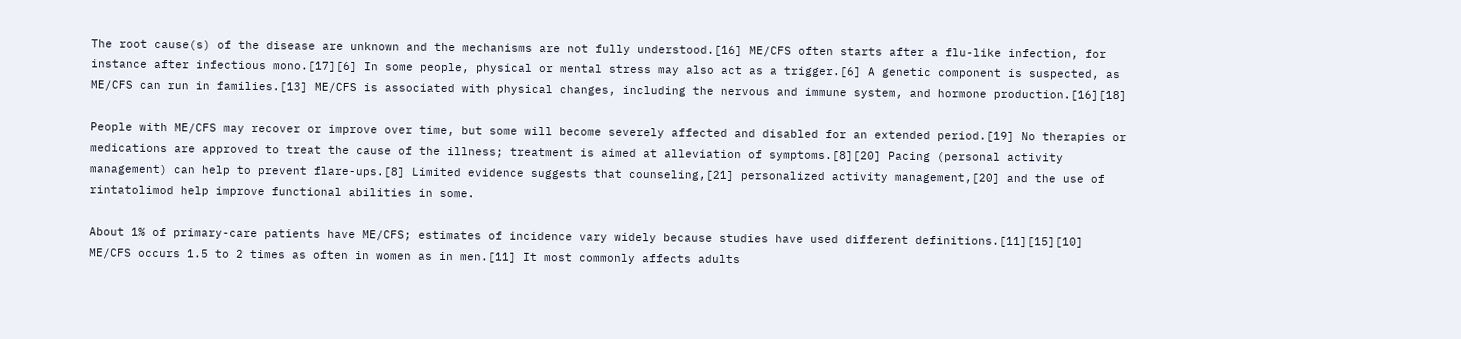The root cause(s) of the disease are unknown and the mechanisms are not fully understood.[16] ME/CFS often starts after a flu-like infection, for instance after infectious mono.[17][6] In some people, physical or mental stress may also act as a trigger.[6] A genetic component is suspected, as ME/CFS can run in families.[13] ME/CFS is associated with physical changes, including the nervous and immune system, and hormone production.[16][18]

People with ME/CFS may recover or improve over time, but some will become severely affected and disabled for an extended period.[19] No therapies or medications are approved to treat the cause of the illness; treatment is aimed at alleviation of symptoms.[8][20] Pacing (personal activity management) can help to prevent flare-ups.[8] Limited evidence suggests that counseling,[21] personalized activity management,[20] and the use of rintatolimod help improve functional abilities in some.

About 1% of primary-care patients have ME/CFS; estimates of incidence vary widely because studies have used different definitions.[11][15][10] ME/CFS occurs 1.5 to 2 times as often in women as in men.[11] It most commonly affects adults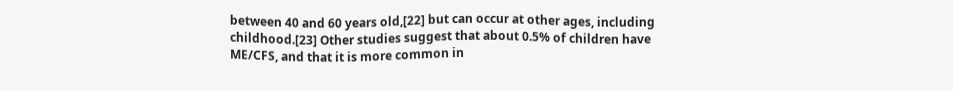between 40 and 60 years old,[22] but can occur at other ages, including childhood.[23] Other studies suggest that about 0.5% of children have ME/CFS, and that it is more common in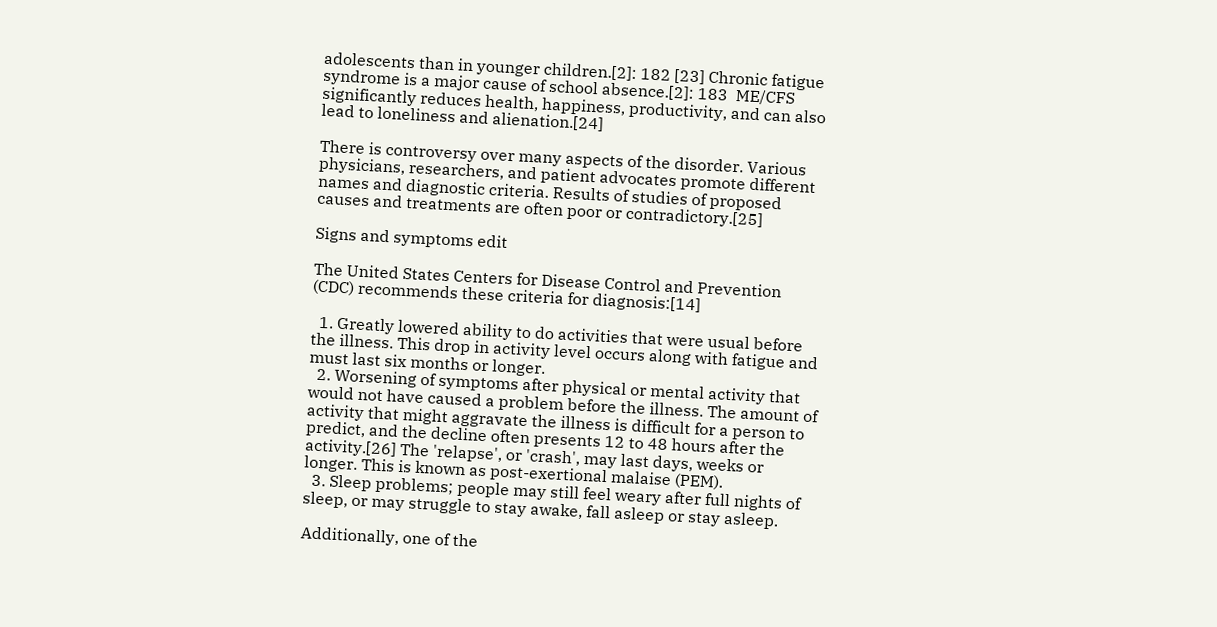adolescents than in younger children.[2]: 182 [23] Chronic fatigue syndrome is a major cause of school absence.[2]: 183  ME/CFS significantly reduces health, happiness, productivity, and can also lead to loneliness and alienation.[24]

There is controversy over many aspects of the disorder. Various physicians, researchers, and patient advocates promote different names and diagnostic criteria. Results of studies of proposed causes and treatments are often poor or contradictory.[25]

Signs and symptoms edit

The United States Centers for Disease Control and Prevention (CDC) recommends these criteria for diagnosis:[14]

  1. Greatly lowered ability to do activities that were usual before the illness. This drop in activity level occurs along with fatigue and must last six months or longer.
  2. Worsening of symptoms after physical or mental activity that would not have caused a problem before the illness. The amount of activity that might aggravate the illness is difficult for a person to predict, and the decline often presents 12 to 48 hours after the activity.[26] The 'relapse', or 'crash', may last days, weeks or longer. This is known as post-exertional malaise (PEM).
  3. Sleep problems; people may still feel weary after full nights of sleep, or may struggle to stay awake, fall asleep or stay asleep.

Additionally, one of the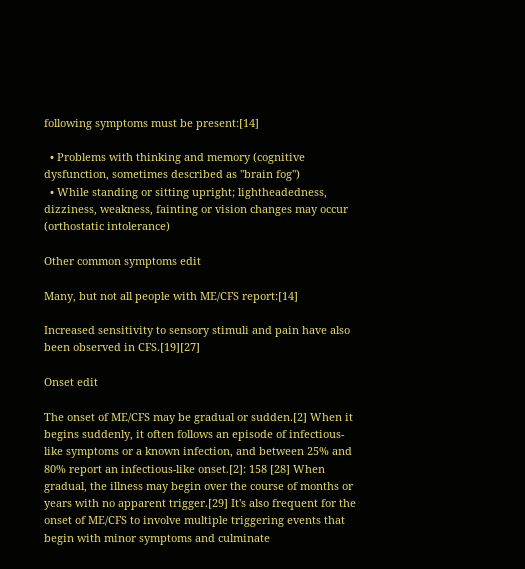following symptoms must be present:[14]

  • Problems with thinking and memory (cognitive dysfunction, sometimes described as "brain fog")
  • While standing or sitting upright; lightheadedness, dizziness, weakness, fainting or vision changes may occur (orthostatic intolerance)

Other common symptoms edit

Many, but not all people with ME/CFS report:[14]

Increased sensitivity to sensory stimuli and pain have also been observed in CFS.[19][27]

Onset edit

The onset of ME/CFS may be gradual or sudden.[2] When it begins suddenly, it often follows an episode of infectious-like symptoms or a known infection, and between 25% and 80% report an infectious-like onset.[2]: 158 [28] When gradual, the illness may begin over the course of months or years with no apparent trigger.[29] It's also frequent for the onset of ME/CFS to involve multiple triggering events that begin with minor symptoms and culminate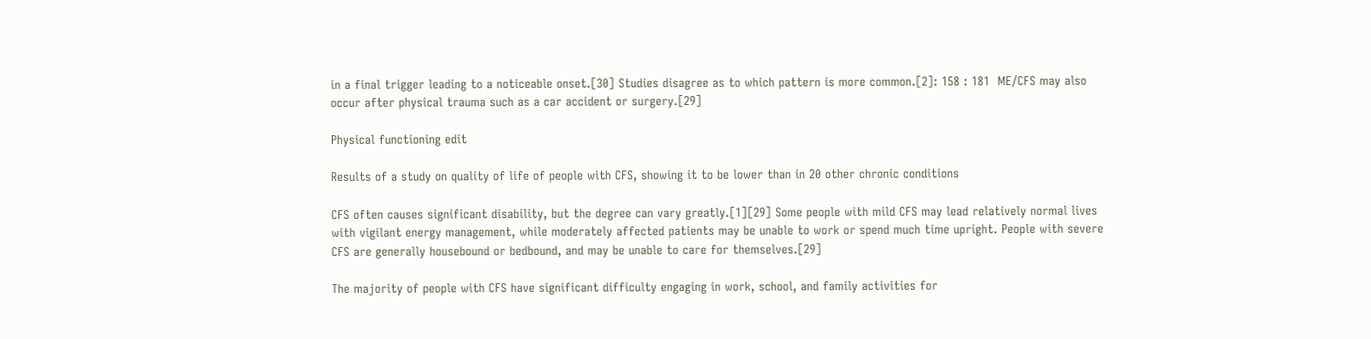in a final trigger leading to a noticeable onset.[30] Studies disagree as to which pattern is more common.[2]: 158 : 181  ME/CFS may also occur after physical trauma such as a car accident or surgery.[29]

Physical functioning edit

Results of a study on quality of life of people with CFS, showing it to be lower than in 20 other chronic conditions

CFS often causes significant disability, but the degree can vary greatly.[1][29] Some people with mild CFS may lead relatively normal lives with vigilant energy management, while moderately affected patients may be unable to work or spend much time upright. People with severe CFS are generally housebound or bedbound, and may be unable to care for themselves.[29]

The majority of people with CFS have significant difficulty engaging in work, school, and family activities for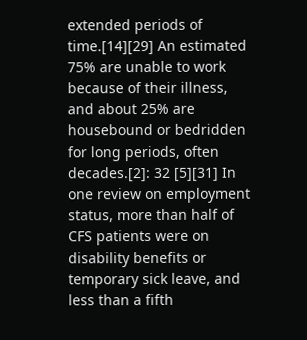extended periods of time.[14][29] An estimated 75% are unable to work because of their illness, and about 25% are housebound or bedridden for long periods, often decades.[2]: 32 [5][31] In one review on employment status, more than half of CFS patients were on disability benefits or temporary sick leave, and less than a fifth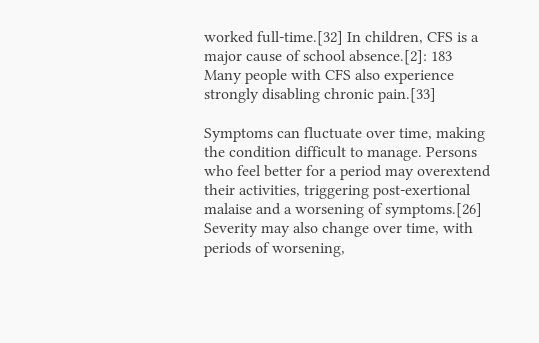worked full-time.[32] In children, CFS is a major cause of school absence.[2]: 183  Many people with CFS also experience strongly disabling chronic pain.[33]

Symptoms can fluctuate over time, making the condition difficult to manage. Persons who feel better for a period may overextend their activities, triggering post-exertional malaise and a worsening of symptoms.[26] Severity may also change over time, with periods of worsening,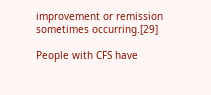improvement or remission sometimes occurring.[29]

People with CFS have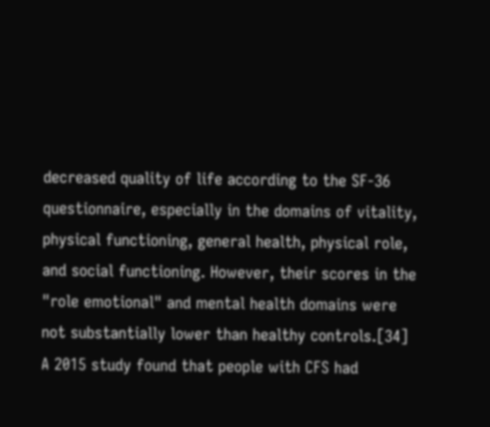decreased quality of life according to the SF-36 questionnaire, especially in the domains of vitality, physical functioning, general health, physical role, and social functioning. However, their scores in the "role emotional" and mental health domains were not substantially lower than healthy controls.[34] A 2015 study found that people with CFS had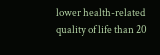lower health-related quality of life than 20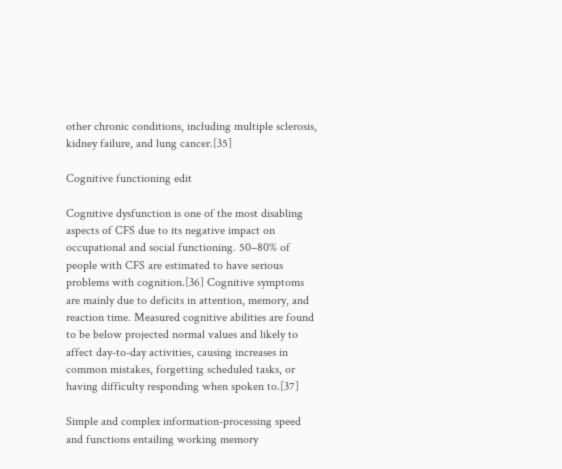other chronic conditions, including multiple sclerosis, kidney failure, and lung cancer.[35]

Cognitive functioning edit

Cognitive dysfunction is one of the most disabling aspects of CFS due to its negative impact on occupational and social functioning. 50–80% of people with CFS are estimated to have serious problems with cognition.[36] Cognitive symptoms are mainly due to deficits in attention, memory, and reaction time. Measured cognitive abilities are found to be below projected normal values and likely to affect day-to-day activities, causing increases in common mistakes, forgetting scheduled tasks, or having difficulty responding when spoken to.[37]

Simple and complex information-processing speed and functions entailing working memory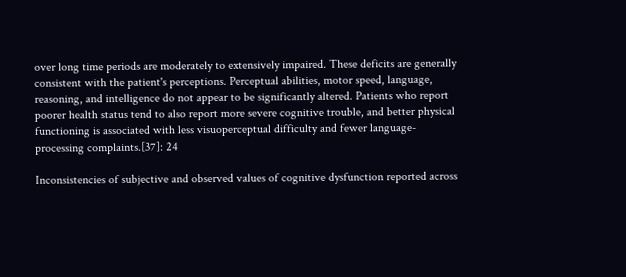over long time periods are moderately to extensively impaired. These deficits are generally consistent with the patient's perceptions. Perceptual abilities, motor speed, language, reasoning, and intelligence do not appear to be significantly altered. Patients who report poorer health status tend to also report more severe cognitive trouble, and better physical functioning is associated with less visuoperceptual difficulty and fewer language-processing complaints.[37]: 24

Inconsistencies of subjective and observed values of cognitive dysfunction reported across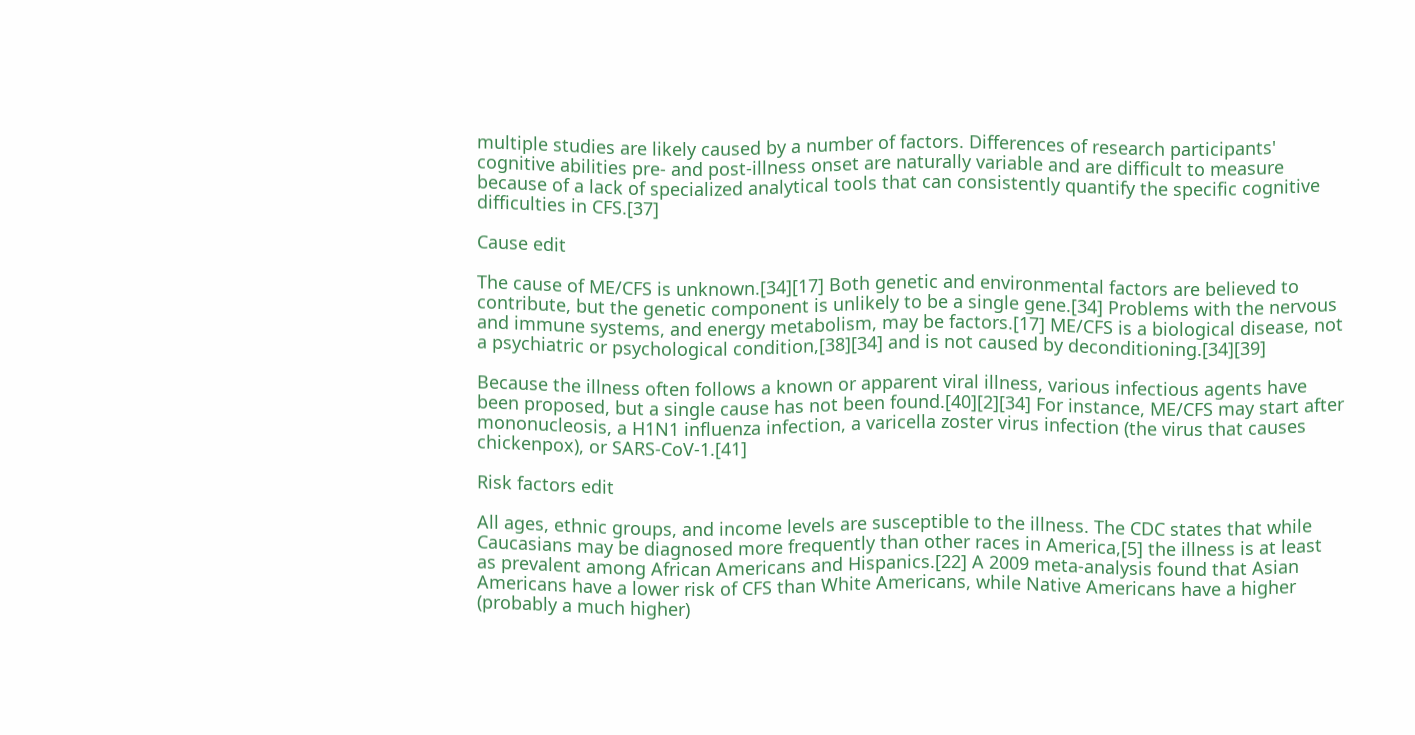multiple studies are likely caused by a number of factors. Differences of research participants' cognitive abilities pre- and post-illness onset are naturally variable and are difficult to measure because of a lack of specialized analytical tools that can consistently quantify the specific cognitive difficulties in CFS.[37]

Cause edit

The cause of ME/CFS is unknown.[34][17] Both genetic and environmental factors are believed to contribute, but the genetic component is unlikely to be a single gene.[34] Problems with the nervous and immune systems, and energy metabolism, may be factors.[17] ME/CFS is a biological disease, not a psychiatric or psychological condition,[38][34] and is not caused by deconditioning.[34][39]

Because the illness often follows a known or apparent viral illness, various infectious agents have been proposed, but a single cause has not been found.[40][2][34] For instance, ME/CFS may start after mononucleosis, a H1N1 influenza infection, a varicella zoster virus infection (the virus that causes chickenpox), or SARS-CoV-1.[41]

Risk factors edit

All ages, ethnic groups, and income levels are susceptible to the illness. The CDC states that while Caucasians may be diagnosed more frequently than other races in America,[5] the illness is at least as prevalent among African Americans and Hispanics.[22] A 2009 meta-analysis found that Asian Americans have a lower risk of CFS than White Americans, while Native Americans have a higher (probably a much higher)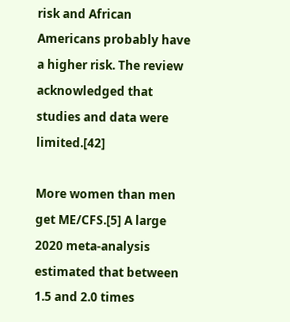risk and African Americans probably have a higher risk. The review acknowledged that studies and data were limited.[42]

More women than men get ME/CFS.[5] A large 2020 meta-analysis estimated that between 1.5 and 2.0 times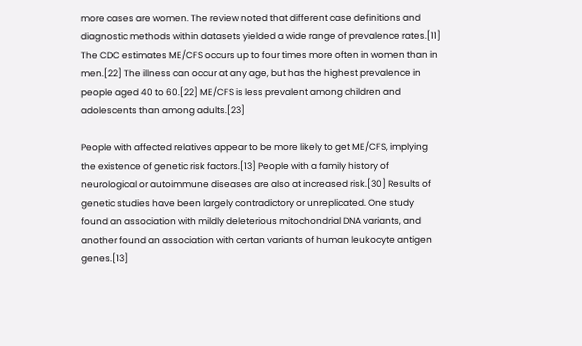more cases are women. The review noted that different case definitions and diagnostic methods within datasets yielded a wide range of prevalence rates.[11] The CDC estimates ME/CFS occurs up to four times more often in women than in men.[22] The illness can occur at any age, but has the highest prevalence in people aged 40 to 60.[22] ME/CFS is less prevalent among children and adolescents than among adults.[23]

People with affected relatives appear to be more likely to get ME/CFS, implying the existence of genetic risk factors.[13] People with a family history of neurological or autoimmune diseases are also at increased risk.[30] Results of genetic studies have been largely contradictory or unreplicated. One study found an association with mildly deleterious mitochondrial DNA variants, and another found an association with certan variants of human leukocyte antigen genes.[13]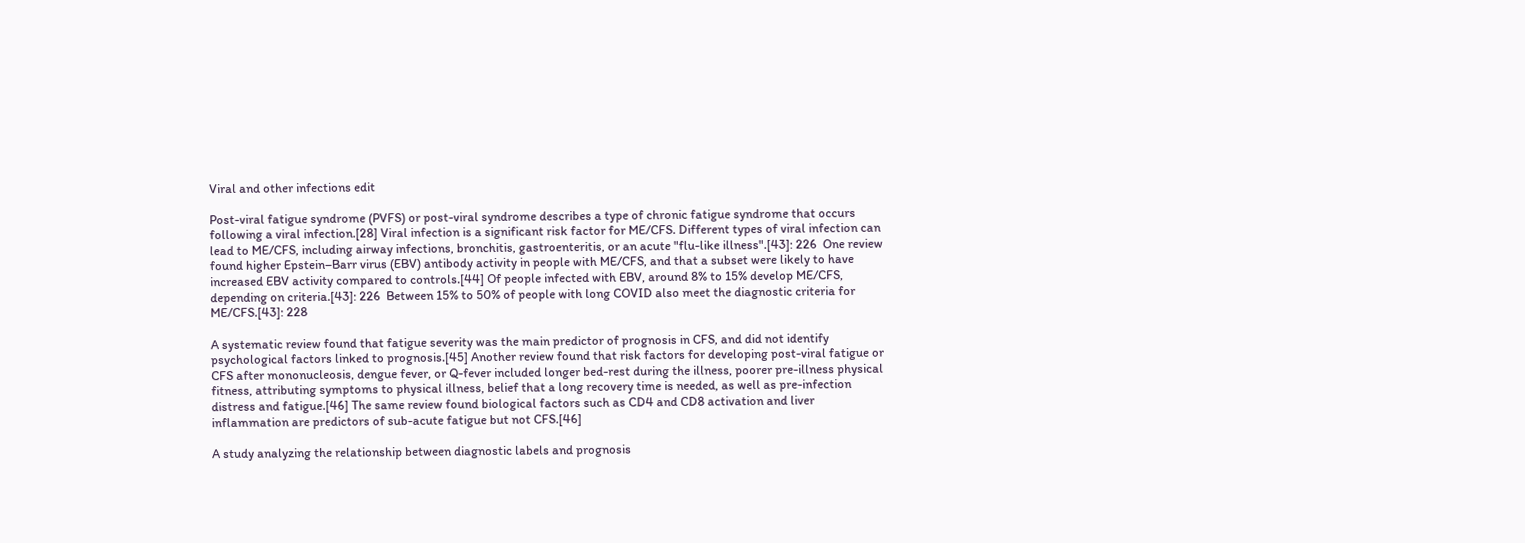Viral and other infections edit

Post-viral fatigue syndrome (PVFS) or post-viral syndrome describes a type of chronic fatigue syndrome that occurs following a viral infection.[28] Viral infection is a significant risk factor for ME/CFS. Different types of viral infection can lead to ME/CFS, including airway infections, bronchitis, gastroenteritis, or an acute "flu-like illness".[43]: 226  One review found higher Epstein–Barr virus (EBV) antibody activity in people with ME/CFS, and that a subset were likely to have increased EBV activity compared to controls.[44] Of people infected with EBV, around 8% to 15% develop ME/CFS, depending on criteria.[43]: 226  Between 15% to 50% of people with long COVID also meet the diagnostic criteria for ME/CFS.[43]: 228

A systematic review found that fatigue severity was the main predictor of prognosis in CFS, and did not identify psychological factors linked to prognosis.[45] Another review found that risk factors for developing post-viral fatigue or CFS after mononucleosis, dengue fever, or Q-fever included longer bed-rest during the illness, poorer pre-illness physical fitness, attributing symptoms to physical illness, belief that a long recovery time is needed, as well as pre-infection distress and fatigue.[46] The same review found biological factors such as CD4 and CD8 activation and liver inflammation are predictors of sub-acute fatigue but not CFS.[46]

A study analyzing the relationship between diagnostic labels and prognosis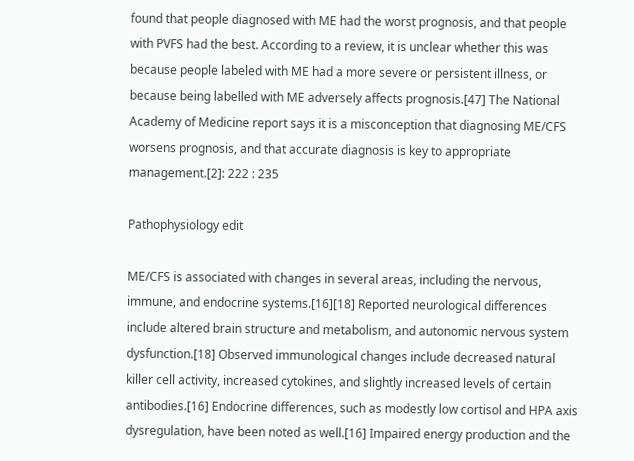found that people diagnosed with ME had the worst prognosis, and that people with PVFS had the best. According to a review, it is unclear whether this was because people labeled with ME had a more severe or persistent illness, or because being labelled with ME adversely affects prognosis.[47] The National Academy of Medicine report says it is a misconception that diagnosing ME/CFS worsens prognosis, and that accurate diagnosis is key to appropriate management.[2]: 222 : 235

Pathophysiology edit

ME/CFS is associated with changes in several areas, including the nervous, immune, and endocrine systems.[16][18] Reported neurological differences include altered brain structure and metabolism, and autonomic nervous system dysfunction.[18] Observed immunological changes include decreased natural killer cell activity, increased cytokines, and slightly increased levels of certain antibodies.[16] Endocrine differences, such as modestly low cortisol and HPA axis dysregulation, have been noted as well.[16] Impaired energy production and the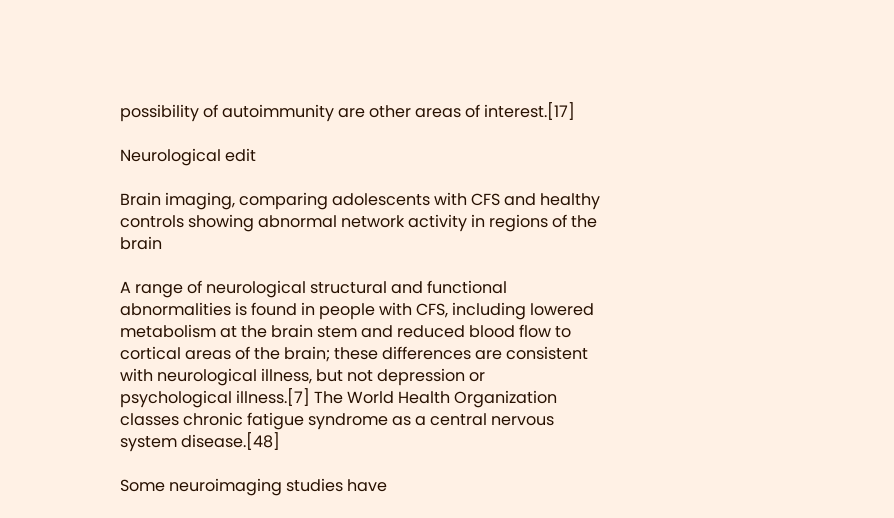possibility of autoimmunity are other areas of interest.[17]

Neurological edit

Brain imaging, comparing adolescents with CFS and healthy controls showing abnormal network activity in regions of the brain

A range of neurological structural and functional abnormalities is found in people with CFS, including lowered metabolism at the brain stem and reduced blood flow to cortical areas of the brain; these differences are consistent with neurological illness, but not depression or psychological illness.[7] The World Health Organization classes chronic fatigue syndrome as a central nervous system disease.[48]

Some neuroimaging studies have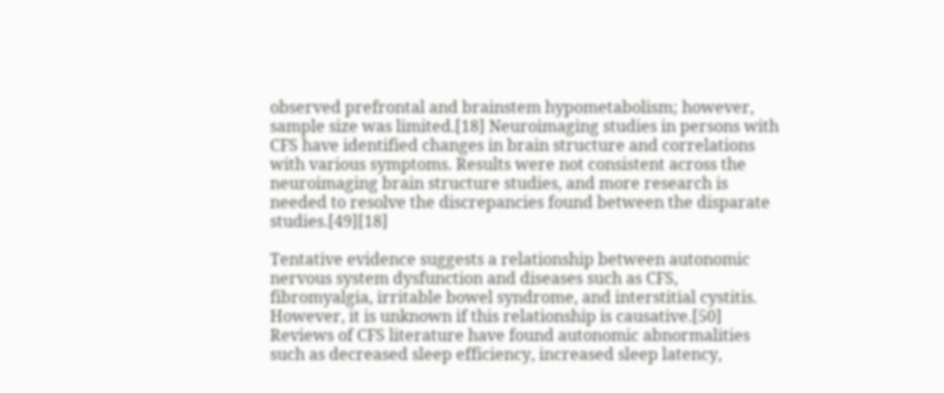observed prefrontal and brainstem hypometabolism; however, sample size was limited.[18] Neuroimaging studies in persons with CFS have identified changes in brain structure and correlations with various symptoms. Results were not consistent across the neuroimaging brain structure studies, and more research is needed to resolve the discrepancies found between the disparate studies.[49][18]

Tentative evidence suggests a relationship between autonomic nervous system dysfunction and diseases such as CFS, fibromyalgia, irritable bowel syndrome, and interstitial cystitis. However, it is unknown if this relationship is causative.[50] Reviews of CFS literature have found autonomic abnormalities such as decreased sleep efficiency, increased sleep latency,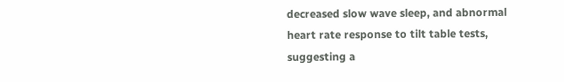decreased slow wave sleep, and abnormal heart rate response to tilt table tests, suggesting a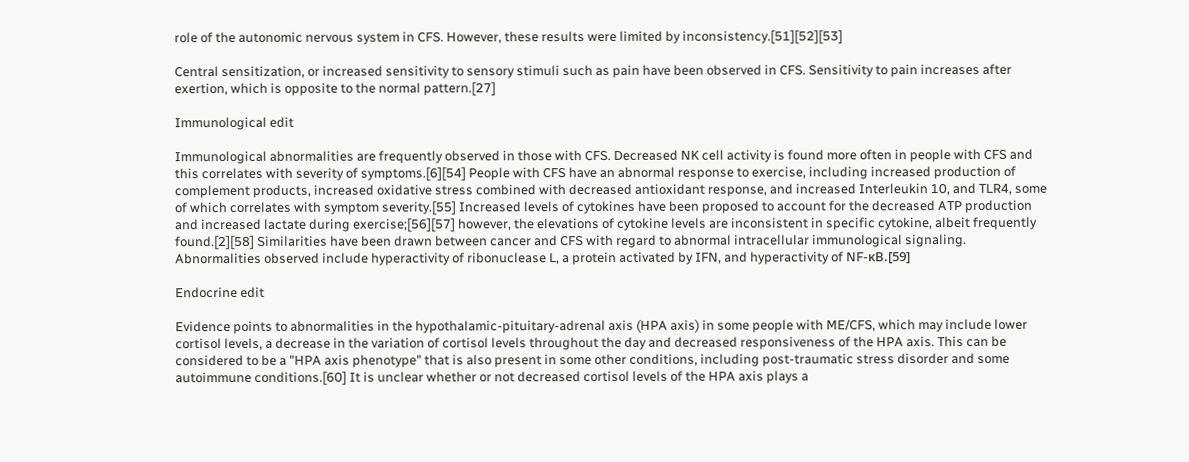role of the autonomic nervous system in CFS. However, these results were limited by inconsistency.[51][52][53]

Central sensitization, or increased sensitivity to sensory stimuli such as pain have been observed in CFS. Sensitivity to pain increases after exertion, which is opposite to the normal pattern.[27]

Immunological edit

Immunological abnormalities are frequently observed in those with CFS. Decreased NK cell activity is found more often in people with CFS and this correlates with severity of symptoms.[6][54] People with CFS have an abnormal response to exercise, including increased production of complement products, increased oxidative stress combined with decreased antioxidant response, and increased Interleukin 10, and TLR4, some of which correlates with symptom severity.[55] Increased levels of cytokines have been proposed to account for the decreased ATP production and increased lactate during exercise;[56][57] however, the elevations of cytokine levels are inconsistent in specific cytokine, albeit frequently found.[2][58] Similarities have been drawn between cancer and CFS with regard to abnormal intracellular immunological signaling. Abnormalities observed include hyperactivity of ribonuclease L, a protein activated by IFN, and hyperactivity of NF-κB.[59]

Endocrine edit

Evidence points to abnormalities in the hypothalamic-pituitary-adrenal axis (HPA axis) in some people with ME/CFS, which may include lower cortisol levels, a decrease in the variation of cortisol levels throughout the day and decreased responsiveness of the HPA axis. This can be considered to be a "HPA axis phenotype" that is also present in some other conditions, including post-traumatic stress disorder and some autoimmune conditions.[60] It is unclear whether or not decreased cortisol levels of the HPA axis plays a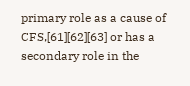primary role as a cause of CFS,[61][62][63] or has a secondary role in the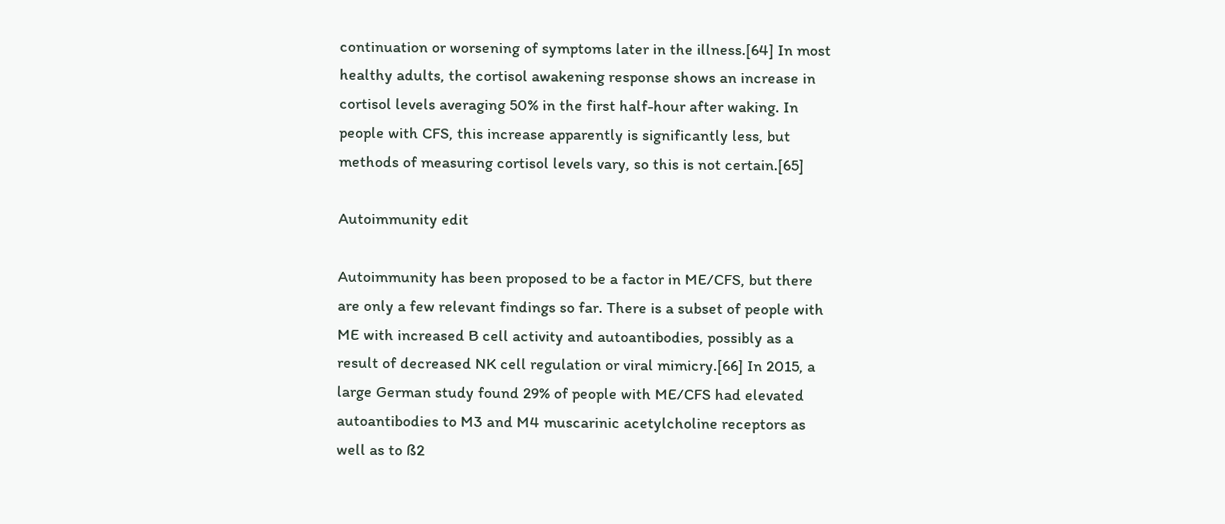continuation or worsening of symptoms later in the illness.[64] In most healthy adults, the cortisol awakening response shows an increase in cortisol levels averaging 50% in the first half-hour after waking. In people with CFS, this increase apparently is significantly less, but methods of measuring cortisol levels vary, so this is not certain.[65]

Autoimmunity edit

Autoimmunity has been proposed to be a factor in ME/CFS, but there are only a few relevant findings so far. There is a subset of people with ME with increased B cell activity and autoantibodies, possibly as a result of decreased NK cell regulation or viral mimicry.[66] In 2015, a large German study found 29% of people with ME/CFS had elevated autoantibodies to M3 and M4 muscarinic acetylcholine receptors as well as to ß2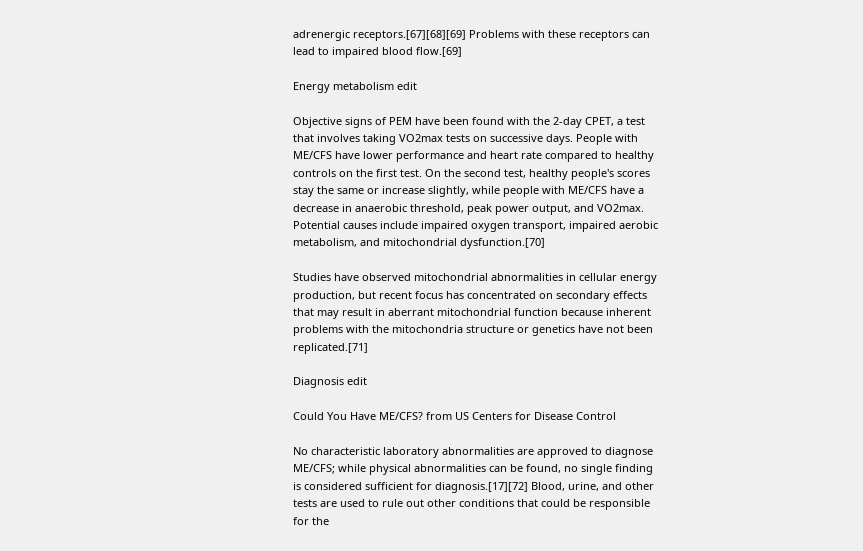adrenergic receptors.[67][68][69] Problems with these receptors can lead to impaired blood flow.[69]

Energy metabolism edit

Objective signs of PEM have been found with the 2-day CPET, a test that involves taking VO2max tests on successive days. People with ME/CFS have lower performance and heart rate compared to healthy controls on the first test. On the second test, healthy people's scores stay the same or increase slightly, while people with ME/CFS have a decrease in anaerobic threshold, peak power output, and VO2max. Potential causes include impaired oxygen transport, impaired aerobic metabolism, and mitochondrial dysfunction.[70]

Studies have observed mitochondrial abnormalities in cellular energy production, but recent focus has concentrated on secondary effects that may result in aberrant mitochondrial function because inherent problems with the mitochondria structure or genetics have not been replicated.[71]

Diagnosis edit

Could You Have ME/CFS? from US Centers for Disease Control

No characteristic laboratory abnormalities are approved to diagnose ME/CFS; while physical abnormalities can be found, no single finding is considered sufficient for diagnosis.[17][72] Blood, urine, and other tests are used to rule out other conditions that could be responsible for the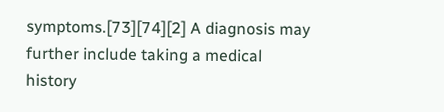symptoms.[73][74][2] A diagnosis may further include taking a medical history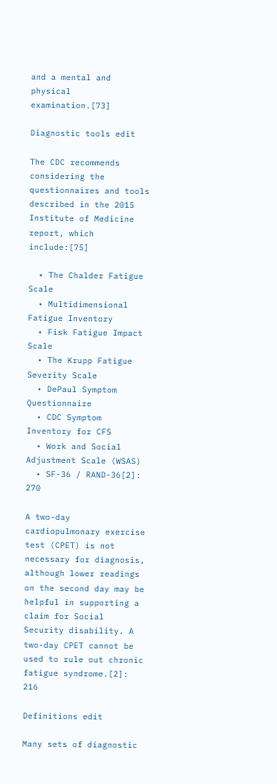and a mental and physical examination.[73]

Diagnostic tools edit

The CDC recommends considering the questionnaires and tools described in the 2015 Institute of Medicine report, which include:[75]

  • The Chalder Fatigue Scale
  • Multidimensional Fatigue Inventory
  • Fisk Fatigue Impact Scale
  • The Krupp Fatigue Severity Scale
  • DePaul Symptom Questionnaire
  • CDC Symptom Inventory for CFS
  • Work and Social Adjustment Scale (WSAS)
  • SF-36 / RAND-36[2]: 270

A two-day cardiopulmonary exercise test (CPET) is not necessary for diagnosis, although lower readings on the second day may be helpful in supporting a claim for Social Security disability. A two-day CPET cannot be used to rule out chronic fatigue syndrome.[2]: 216

Definitions edit

Many sets of diagnostic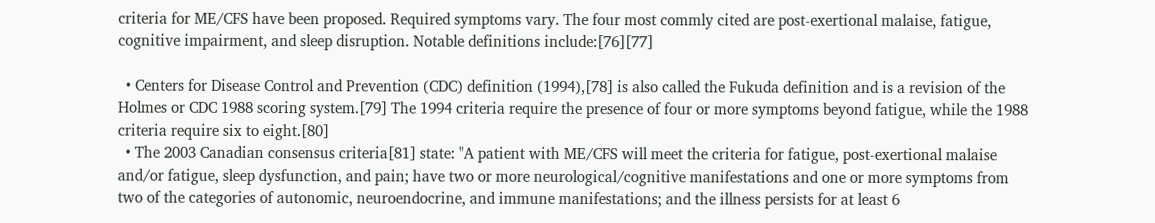criteria for ME/CFS have been proposed. Required symptoms vary. The four most commly cited are post-exertional malaise, fatigue, cognitive impairment, and sleep disruption. Notable definitions include:[76][77]

  • Centers for Disease Control and Prevention (CDC) definition (1994),[78] is also called the Fukuda definition and is a revision of the Holmes or CDC 1988 scoring system.[79] The 1994 criteria require the presence of four or more symptoms beyond fatigue, while the 1988 criteria require six to eight.[80]
  • The 2003 Canadian consensus criteria[81] state: "A patient with ME/CFS will meet the criteria for fatigue, post-exertional malaise and/or fatigue, sleep dysfunction, and pain; have two or more neurological/cognitive manifestations and one or more symptoms from two of the categories of autonomic, neuroendocrine, and immune manifestations; and the illness persists for at least 6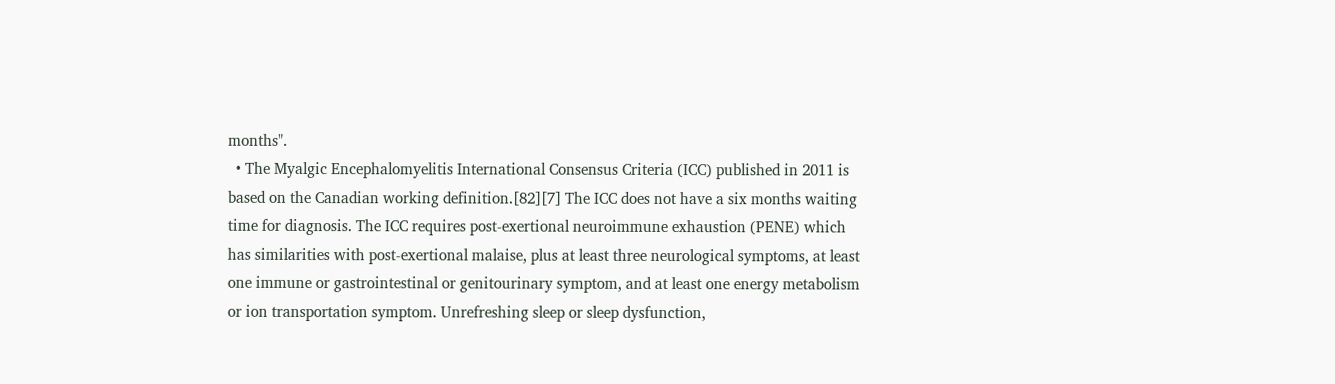months".
  • The Myalgic Encephalomyelitis International Consensus Criteria (ICC) published in 2011 is based on the Canadian working definition.[82][7] The ICC does not have a six months waiting time for diagnosis. The ICC requires post-exertional neuroimmune exhaustion (PENE) which has similarities with post-exertional malaise, plus at least three neurological symptoms, at least one immune or gastrointestinal or genitourinary symptom, and at least one energy metabolism or ion transportation symptom. Unrefreshing sleep or sleep dysfunction,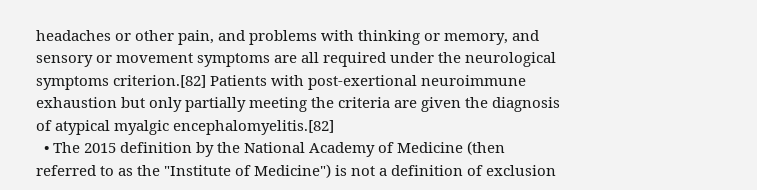headaches or other pain, and problems with thinking or memory, and sensory or movement symptoms are all required under the neurological symptoms criterion.[82] Patients with post-exertional neuroimmune exhaustion but only partially meeting the criteria are given the diagnosis of atypical myalgic encephalomyelitis.[82]
  • The 2015 definition by the National Academy of Medicine (then referred to as the "Institute of Medicine") is not a definition of exclusion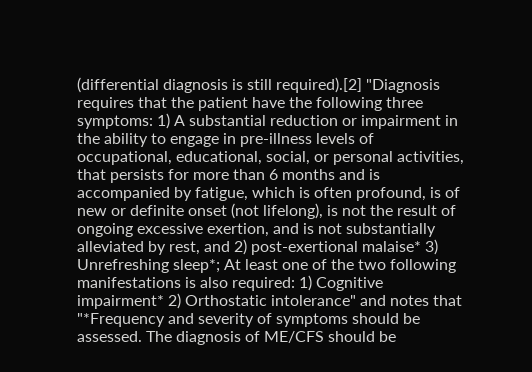(differential diagnosis is still required).[2] "Diagnosis requires that the patient have the following three symptoms: 1) A substantial reduction or impairment in the ability to engage in pre-illness levels of occupational, educational, social, or personal activities, that persists for more than 6 months and is accompanied by fatigue, which is often profound, is of new or definite onset (not lifelong), is not the result of ongoing excessive exertion, and is not substantially alleviated by rest, and 2) post-exertional malaise* 3) Unrefreshing sleep*; At least one of the two following manifestations is also required: 1) Cognitive impairment* 2) Orthostatic intolerance" and notes that "*Frequency and severity of symptoms should be assessed. The diagnosis of ME/CFS should be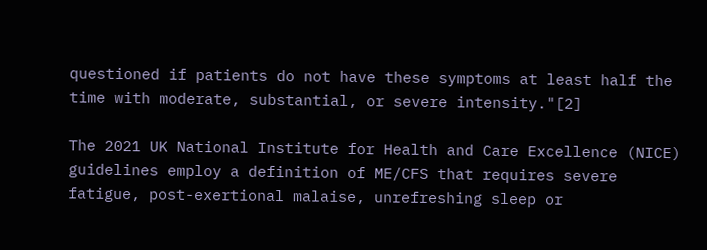questioned if patients do not have these symptoms at least half the time with moderate, substantial, or severe intensity."[2]

The 2021 UK National Institute for Health and Care Excellence (NICE) guidelines employ a definition of ME/CFS that requires severe fatigue, post-exertional malaise, unrefreshing sleep or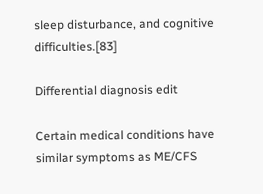sleep disturbance, and cognitive difficulties.[83]

Differential diagnosis edit

Certain medical conditions have similar symptoms as ME/CFS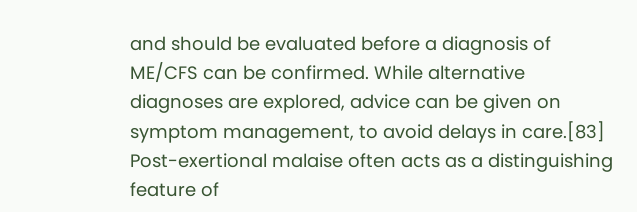and should be evaluated before a diagnosis of ME/CFS can be confirmed. While alternative diagnoses are explored, advice can be given on symptom management, to avoid delays in care.[83] Post-exertional malaise often acts as a distinguishing feature of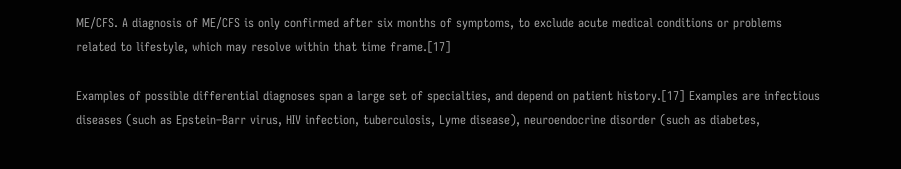ME/CFS. A diagnosis of ME/CFS is only confirmed after six months of symptoms, to exclude acute medical conditions or problems related to lifestyle, which may resolve within that time frame.[17]

Examples of possible differential diagnoses span a large set of specialties, and depend on patient history.[17] Examples are infectious diseases (such as Epstein–Barr virus, HIV infection, tuberculosis, Lyme disease), neuroendocrine disorder (such as diabetes,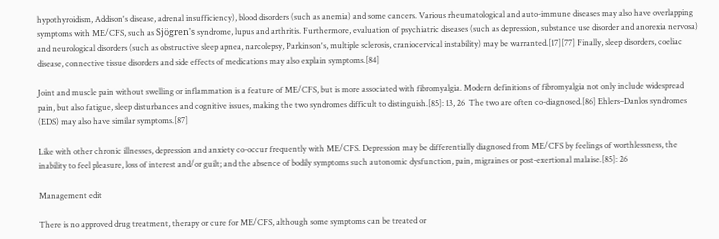hypothyroidism, Addison's disease, adrenal insufficiency), blood disorders (such as anemia) and some cancers. Various rheumatological and auto-immune diseases may also have overlapping symptoms with ME/CFS, such as Sjögren's syndrome, lupus and arthritis. Furthermore, evaluation of psychiatric diseases (such as depression, substance use disorder and anorexia nervosa) and neurological disorders (such as obstructive sleep apnea, narcolepsy, Parkinson's, multiple sclerosis, craniocervical instability) may be warranted.[17][77] Finally, sleep disorders, coeliac disease, connective tissue disorders and side effects of medications may also explain symptoms.[84]

Joint and muscle pain without swelling or inflammation is a feature of ME/CFS, but is more associated with fibromyalgia. Modern definitions of fibromyalgia not only include widespread pain, but also fatigue, sleep disturbances and cognitive issues, making the two syndromes difficult to distinguish.[85]: 13, 26  The two are often co-diagnosed.[86] Ehlers–Danlos syndromes (EDS) may also have similar symptoms.[87]

Like with other chronic illnesses, depression and anxiety co-occur frequently with ME/CFS. Depression may be differentially diagnosed from ME/CFS by feelings of worthlessness, the inability to feel pleasure, loss of interest and/or guilt; and the absence of bodily symptoms such autonomic dysfunction, pain, migraines or post-exertional malaise.[85]: 26

Management edit

There is no approved drug treatment, therapy or cure for ME/CFS, although some symptoms can be treated or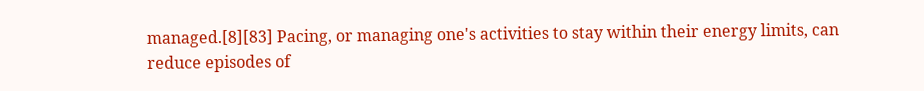managed.[8][83] Pacing, or managing one's activities to stay within their energy limits, can reduce episodes of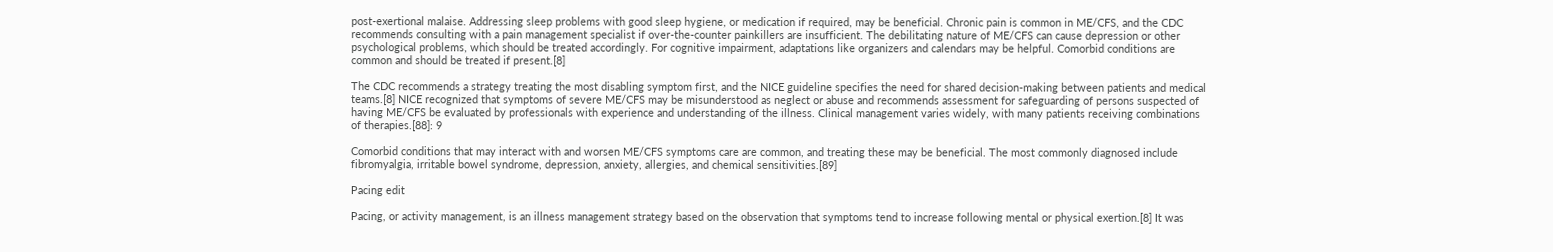post-exertional malaise. Addressing sleep problems with good sleep hygiene, or medication if required, may be beneficial. Chronic pain is common in ME/CFS, and the CDC recommends consulting with a pain management specialist if over-the-counter painkillers are insufficient. The debilitating nature of ME/CFS can cause depression or other psychological problems, which should be treated accordingly. For cognitive impairment, adaptations like organizers and calendars may be helpful. Comorbid conditions are common and should be treated if present.[8]

The CDC recommends a strategy treating the most disabling symptom first, and the NICE guideline specifies the need for shared decision-making between patients and medical teams.[8] NICE recognized that symptoms of severe ME/CFS may be misunderstood as neglect or abuse and recommends assessment for safeguarding of persons suspected of having ME/CFS be evaluated by professionals with experience and understanding of the illness. Clinical management varies widely, with many patients receiving combinations of therapies.[88]: 9

Comorbid conditions that may interact with and worsen ME/CFS symptoms care are common, and treating these may be beneficial. The most commonly diagnosed include fibromyalgia, irritable bowel syndrome, depression, anxiety, allergies, and chemical sensitivities.[89]

Pacing edit

Pacing, or activity management, is an illness management strategy based on the observation that symptoms tend to increase following mental or physical exertion.[8] It was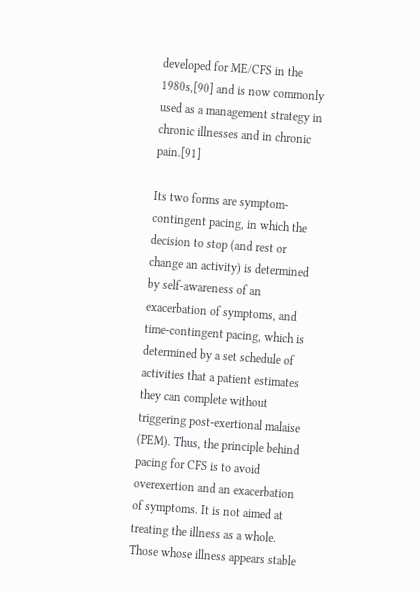developed for ME/CFS in the 1980s,[90] and is now commonly used as a management strategy in chronic illnesses and in chronic pain.[91]

Its two forms are symptom-contingent pacing, in which the decision to stop (and rest or change an activity) is determined by self-awareness of an exacerbation of symptoms, and time-contingent pacing, which is determined by a set schedule of activities that a patient estimates they can complete without triggering post-exertional malaise (PEM). Thus, the principle behind pacing for CFS is to avoid overexertion and an exacerbation of symptoms. It is not aimed at treating the illness as a whole. Those whose illness appears stable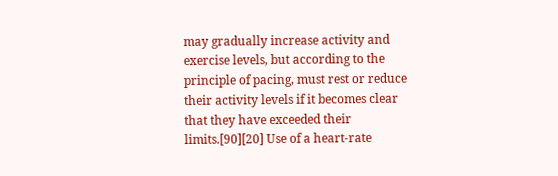may gradually increase activity and exercise levels, but according to the principle of pacing, must rest or reduce their activity levels if it becomes clear that they have exceeded their limits.[90][20] Use of a heart-rate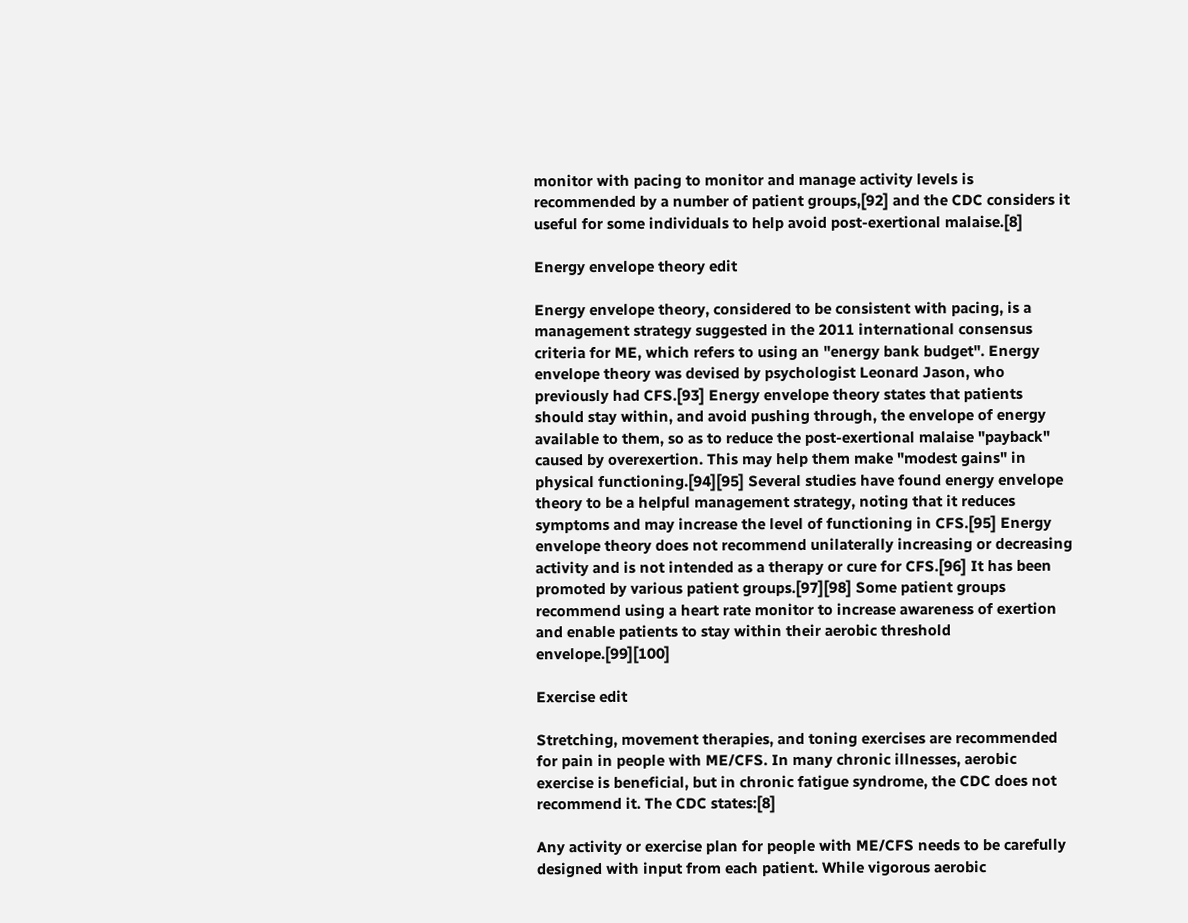monitor with pacing to monitor and manage activity levels is recommended by a number of patient groups,[92] and the CDC considers it useful for some individuals to help avoid post-exertional malaise.[8]

Energy envelope theory edit

Energy envelope theory, considered to be consistent with pacing, is a management strategy suggested in the 2011 international consensus criteria for ME, which refers to using an "energy bank budget". Energy envelope theory was devised by psychologist Leonard Jason, who previously had CFS.[93] Energy envelope theory states that patients should stay within, and avoid pushing through, the envelope of energy available to them, so as to reduce the post-exertional malaise "payback" caused by overexertion. This may help them make "modest gains" in physical functioning.[94][95] Several studies have found energy envelope theory to be a helpful management strategy, noting that it reduces symptoms and may increase the level of functioning in CFS.[95] Energy envelope theory does not recommend unilaterally increasing or decreasing activity and is not intended as a therapy or cure for CFS.[96] It has been promoted by various patient groups.[97][98] Some patient groups recommend using a heart rate monitor to increase awareness of exertion and enable patients to stay within their aerobic threshold envelope.[99][100]

Exercise edit

Stretching, movement therapies, and toning exercises are recommended for pain in people with ME/CFS. In many chronic illnesses, aerobic exercise is beneficial, but in chronic fatigue syndrome, the CDC does not recommend it. The CDC states:[8]

Any activity or exercise plan for people with ME/CFS needs to be carefully designed with input from each patient. While vigorous aerobic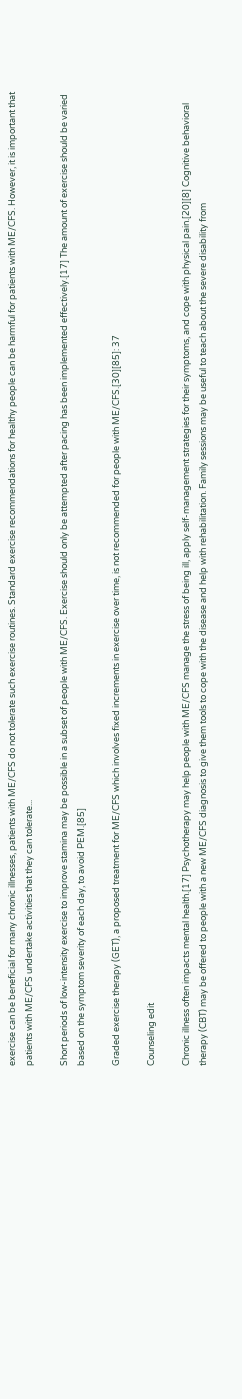exercise can be beneficial for many chronic illnesses, patients with ME/CFS do not tolerate such exercise routines. Standard exercise recommendations for healthy people can be harmful for patients with ME/CFS. However, it is important that patients with ME/CFS undertake activities that they can tolerate...

Short periods of low-intensity exercise to improve stamina may be possible in a subset of people with ME/CFS. Exercise should only be attempted after pacing has been implemented effectively.[17] The amount of exercise should be varied based on the symptom severity of each day, to avoid PEM.[85]

Graded exercise therapy (GET), a proposed treatment for ME/CFS which involves fixed increments in exercise over time, is not recommended for people with ME/CFS.[30][85]: 37

Counseling edit

Chronic illness often impacts mental health.[17] Psychotherapy may help people with ME/CFS manage the stress of being ill, apply self-management strategies for their symptoms, and cope with physical pain.[20][8] Cognitive behavioral therapy (CBT) may be offered to people with a new ME/CFS diagnosis to give them tools to cope with the disease and help with rehabilitation. Family sessions may be useful to teach about the severe disability from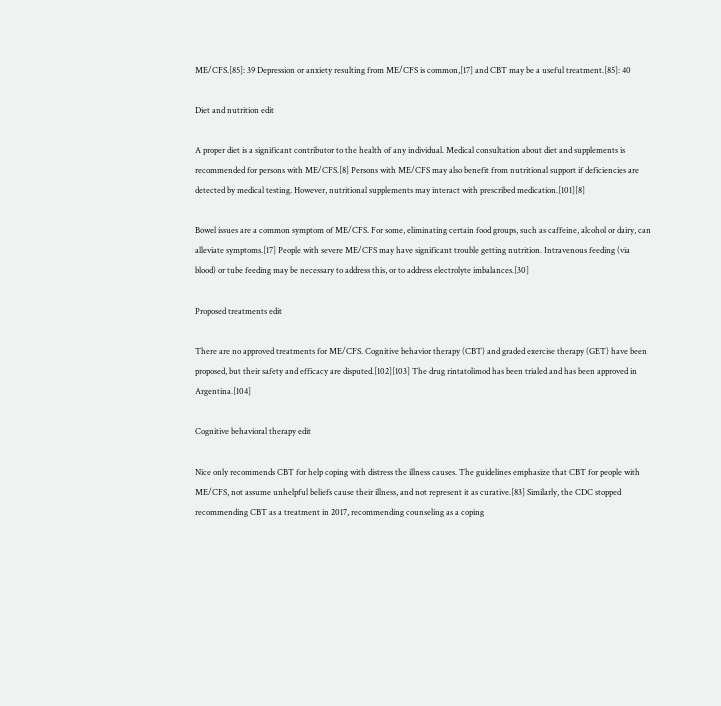ME/CFS.[85]: 39 Depression or anxiety resulting from ME/CFS is common,[17] and CBT may be a useful treatment.[85]: 40

Diet and nutrition edit

A proper diet is a significant contributor to the health of any individual. Medical consultation about diet and supplements is recommended for persons with ME/CFS.[8] Persons with ME/CFS may also benefit from nutritional support if deficiencies are detected by medical testing. However, nutritional supplements may interact with prescribed medication.[101][8]

Bowel issues are a common symptom of ME/CFS. For some, eliminating certain food groups, such as caffeine, alcohol or dairy, can alleviate symptoms.[17] People with severe ME/CFS may have significant trouble getting nutrition. Intravenous feeding (via blood) or tube feeding may be necessary to address this, or to address electrolyte imbalances.[30]

Proposed treatments edit

There are no approved treatments for ME/CFS. Cognitive behavior therapy (CBT) and graded exercise therapy (GET) have been proposed, but their safety and efficacy are disputed.[102][103] The drug rintatolimod has been trialed and has been approved in Argentina.[104]

Cognitive behavioral therapy edit

Nice only recommends CBT for help coping with distress the illness causes. The guidelines emphasize that CBT for people with ME/CFS, not assume unhelpful beliefs cause their illness, and not represent it as curative.[83] Similarly, the CDC stopped recommending CBT as a treatment in 2017, recommending counseling as a coping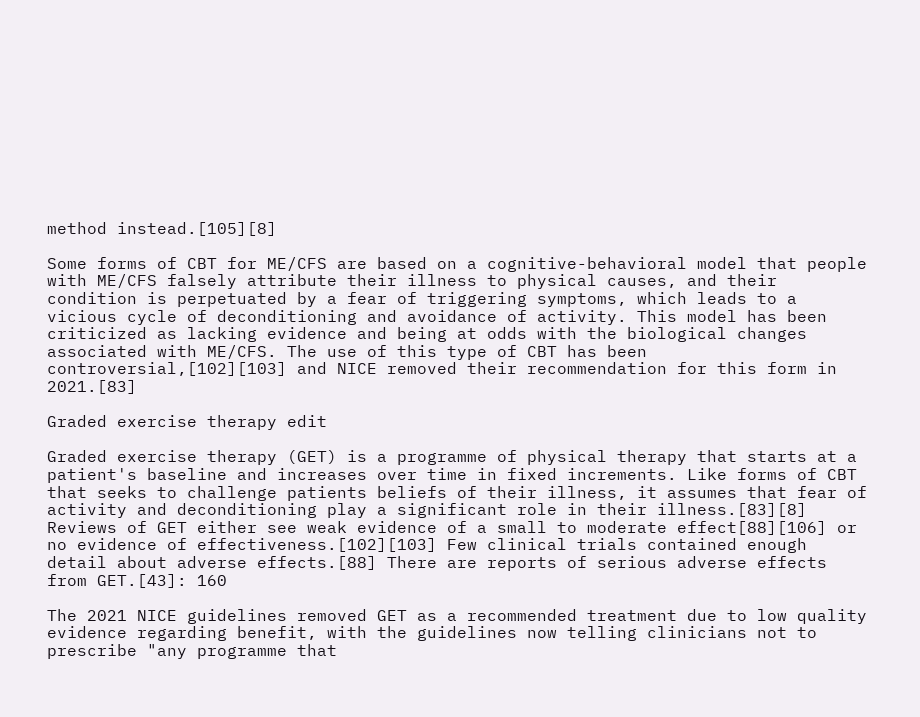method instead.[105][8]

Some forms of CBT for ME/CFS are based on a cognitive-behavioral model that people with ME/CFS falsely attribute their illness to physical causes, and their condition is perpetuated by a fear of triggering symptoms, which leads to a vicious cycle of deconditioning and avoidance of activity. This model has been criticized as lacking evidence and being at odds with the biological changes associated with ME/CFS. The use of this type of CBT has been controversial,[102][103] and NICE removed their recommendation for this form in 2021.[83]

Graded exercise therapy edit

Graded exercise therapy (GET) is a programme of physical therapy that starts at a patient's baseline and increases over time in fixed increments. Like forms of CBT that seeks to challenge patients beliefs of their illness, it assumes that fear of activity and deconditioning play a significant role in their illness.[83][8] Reviews of GET either see weak evidence of a small to moderate effect[88][106] or no evidence of effectiveness.[102][103] Few clinical trials contained enough detail about adverse effects.[88] There are reports of serious adverse effects from GET.[43]: 160

The 2021 NICE guidelines removed GET as a recommended treatment due to low quality evidence regarding benefit, with the guidelines now telling clinicians not to prescribe "any programme that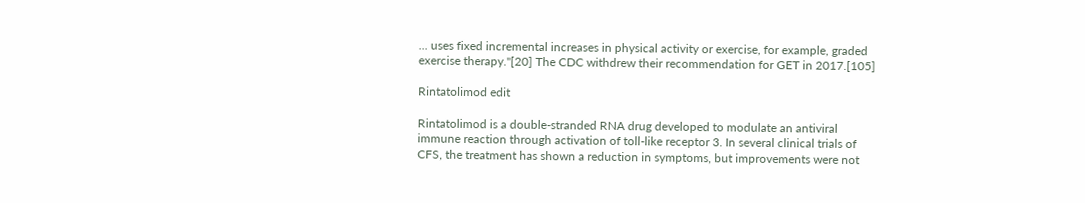... uses fixed incremental increases in physical activity or exercise, for example, graded exercise therapy."[20] The CDC withdrew their recommendation for GET in 2017.[105]

Rintatolimod edit

Rintatolimod is a double-stranded RNA drug developed to modulate an antiviral immune reaction through activation of toll-like receptor 3. In several clinical trials of CFS, the treatment has shown a reduction in symptoms, but improvements were not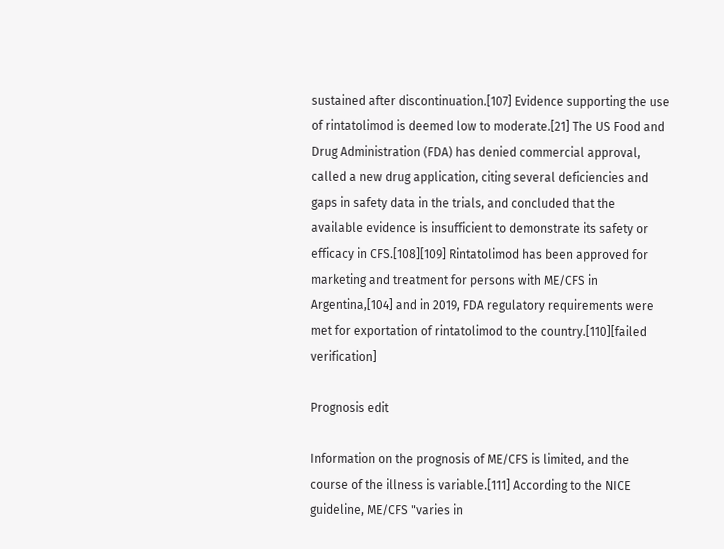sustained after discontinuation.[107] Evidence supporting the use of rintatolimod is deemed low to moderate.[21] The US Food and Drug Administration (FDA) has denied commercial approval, called a new drug application, citing several deficiencies and gaps in safety data in the trials, and concluded that the available evidence is insufficient to demonstrate its safety or efficacy in CFS.[108][109] Rintatolimod has been approved for marketing and treatment for persons with ME/CFS in Argentina,[104] and in 2019, FDA regulatory requirements were met for exportation of rintatolimod to the country.[110][failed verification]

Prognosis edit

Information on the prognosis of ME/CFS is limited, and the course of the illness is variable.[111] According to the NICE guideline, ME/CFS "varies in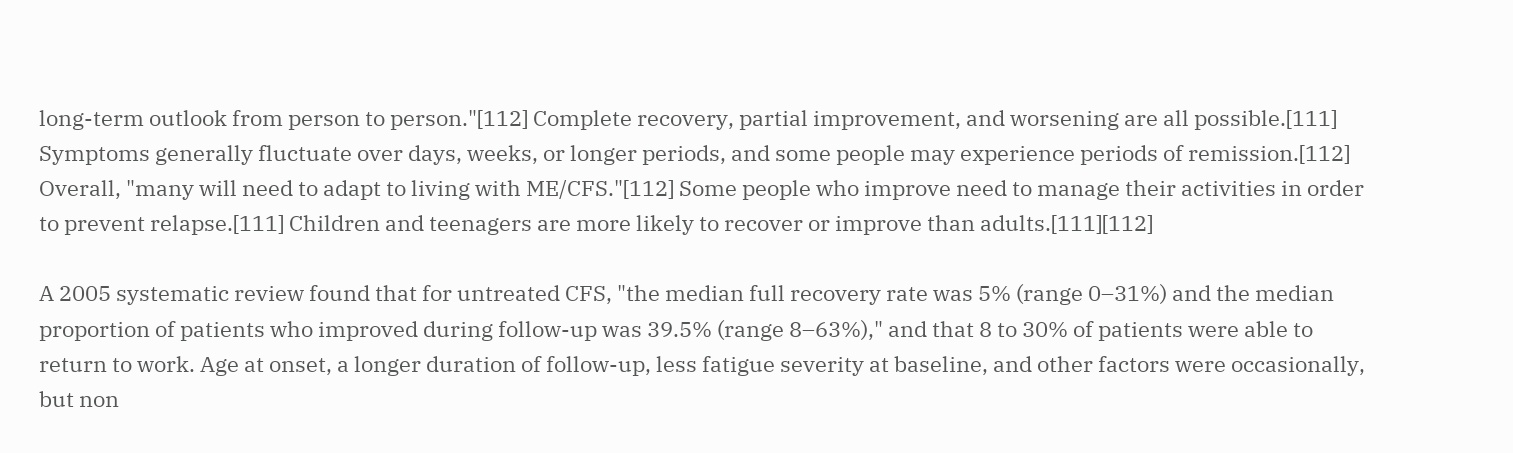long-term outlook from person to person."[112] Complete recovery, partial improvement, and worsening are all possible.[111] Symptoms generally fluctuate over days, weeks, or longer periods, and some people may experience periods of remission.[112] Overall, "many will need to adapt to living with ME/CFS."[112] Some people who improve need to manage their activities in order to prevent relapse.[111] Children and teenagers are more likely to recover or improve than adults.[111][112]

A 2005 systematic review found that for untreated CFS, "the median full recovery rate was 5% (range 0–31%) and the median proportion of patients who improved during follow-up was 39.5% (range 8–63%)," and that 8 to 30% of patients were able to return to work. Age at onset, a longer duration of follow-up, less fatigue severity at baseline, and other factors were occasionally, but non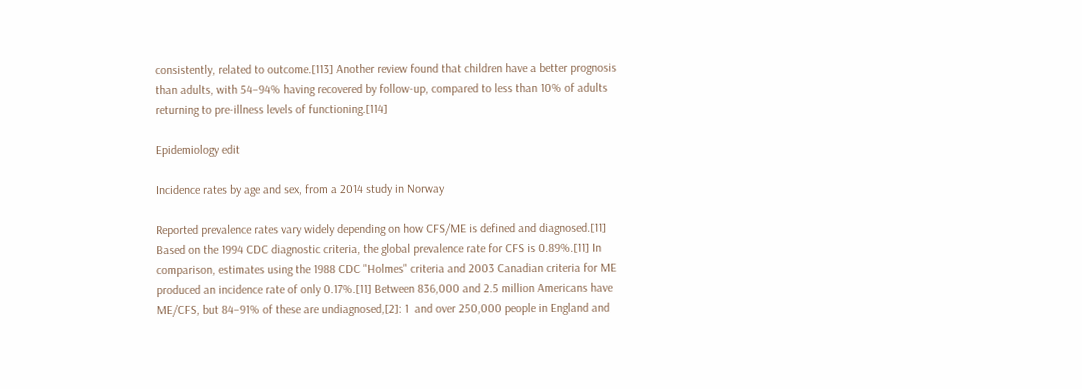consistently, related to outcome.[113] Another review found that children have a better prognosis than adults, with 54–94% having recovered by follow-up, compared to less than 10% of adults returning to pre-illness levels of functioning.[114]

Epidemiology edit

Incidence rates by age and sex, from a 2014 study in Norway

Reported prevalence rates vary widely depending on how CFS/ME is defined and diagnosed.[11] Based on the 1994 CDC diagnostic criteria, the global prevalence rate for CFS is 0.89%.[11] In comparison, estimates using the 1988 CDC "Holmes" criteria and 2003 Canadian criteria for ME produced an incidence rate of only 0.17%.[11] Between 836,000 and 2.5 million Americans have ME/CFS, but 84–91% of these are undiagnosed,[2]: 1  and over 250,000 people in England and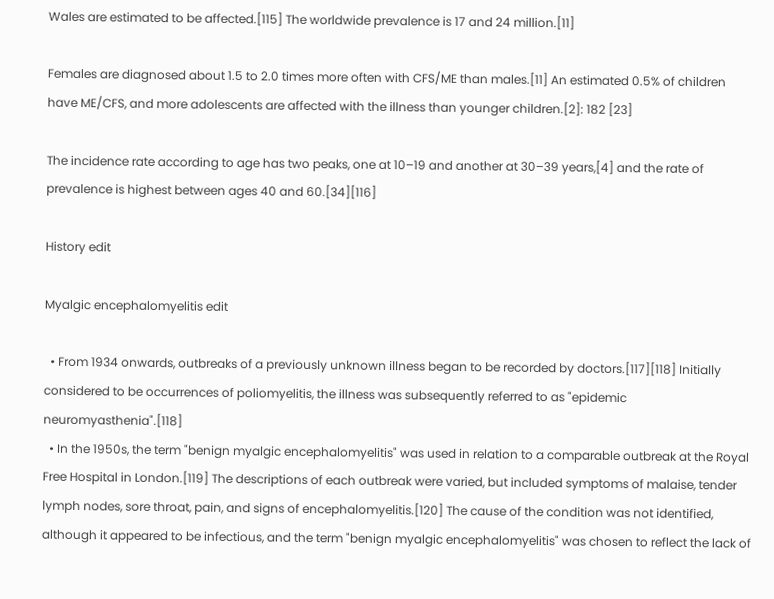Wales are estimated to be affected.[115] The worldwide prevalence is 17 and 24 million.[11]

Females are diagnosed about 1.5 to 2.0 times more often with CFS/ME than males.[11] An estimated 0.5% of children have ME/CFS, and more adolescents are affected with the illness than younger children.[2]: 182 [23]

The incidence rate according to age has two peaks, one at 10–19 and another at 30–39 years,[4] and the rate of prevalence is highest between ages 40 and 60.[34][116]

History edit

Myalgic encephalomyelitis edit

  • From 1934 onwards, outbreaks of a previously unknown illness began to be recorded by doctors.[117][118] Initially considered to be occurrences of poliomyelitis, the illness was subsequently referred to as "epidemic neuromyasthenia".[118]
  • In the 1950s, the term "benign myalgic encephalomyelitis" was used in relation to a comparable outbreak at the Royal Free Hospital in London.[119] The descriptions of each outbreak were varied, but included symptoms of malaise, tender lymph nodes, sore throat, pain, and signs of encephalomyelitis.[120] The cause of the condition was not identified, although it appeared to be infectious, and the term "benign myalgic encephalomyelitis" was chosen to reflect the lack of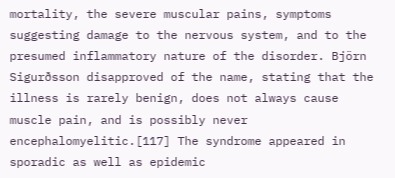mortality, the severe muscular pains, symptoms suggesting damage to the nervous system, and to the presumed inflammatory nature of the disorder. Björn Sigurðsson disapproved of the name, stating that the illness is rarely benign, does not always cause muscle pain, and is possibly never encephalomyelitic.[117] The syndrome appeared in sporadic as well as epidemic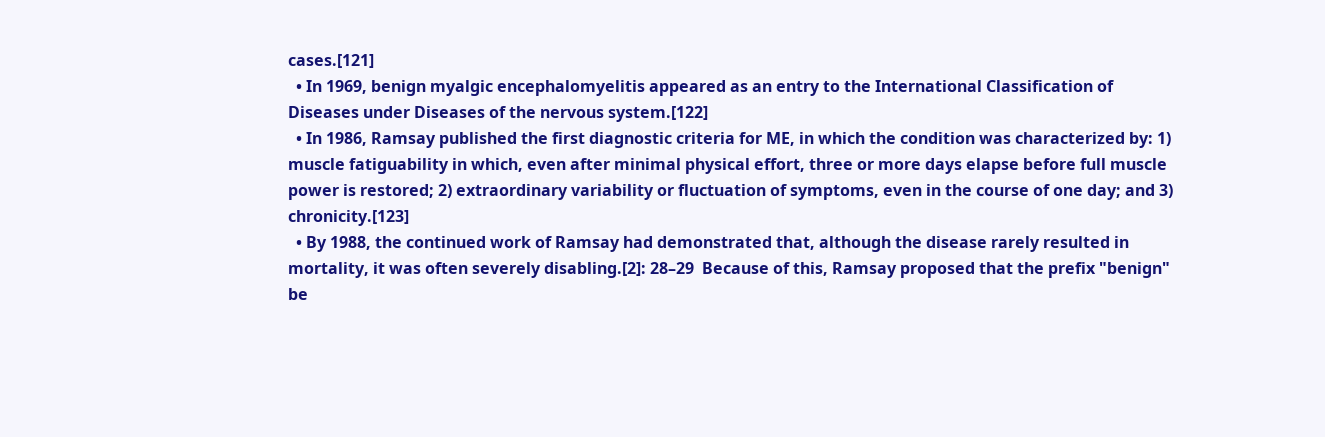cases.[121]
  • In 1969, benign myalgic encephalomyelitis appeared as an entry to the International Classification of Diseases under Diseases of the nervous system.[122]
  • In 1986, Ramsay published the first diagnostic criteria for ME, in which the condition was characterized by: 1) muscle fatiguability in which, even after minimal physical effort, three or more days elapse before full muscle power is restored; 2) extraordinary variability or fluctuation of symptoms, even in the course of one day; and 3) chronicity.[123]
  • By 1988, the continued work of Ramsay had demonstrated that, although the disease rarely resulted in mortality, it was often severely disabling.[2]: 28–29  Because of this, Ramsay proposed that the prefix "benign" be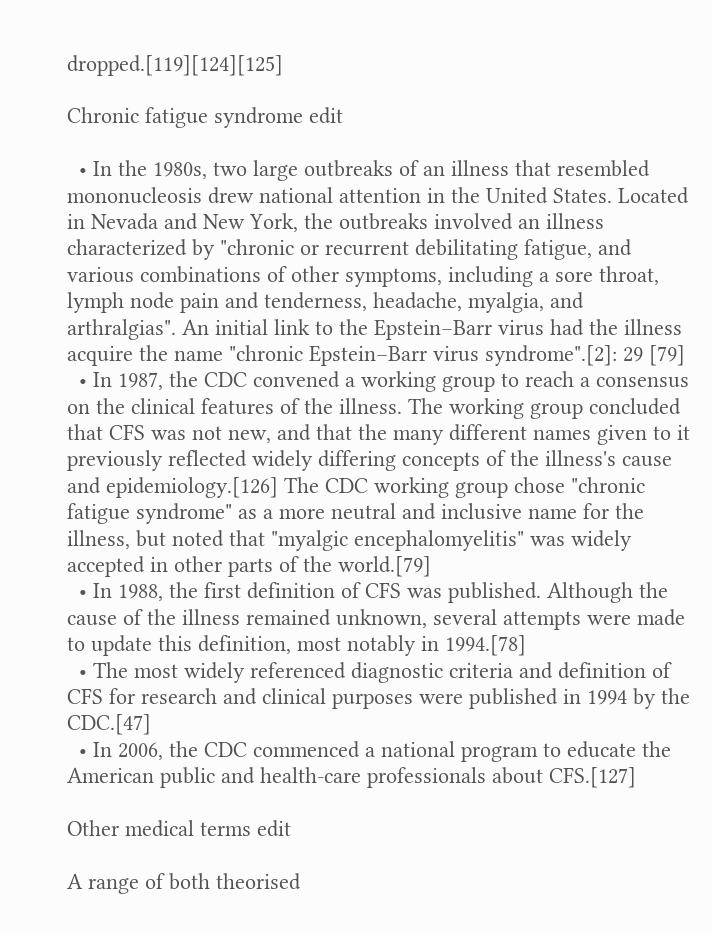dropped.[119][124][125]

Chronic fatigue syndrome edit

  • In the 1980s, two large outbreaks of an illness that resembled mononucleosis drew national attention in the United States. Located in Nevada and New York, the outbreaks involved an illness characterized by "chronic or recurrent debilitating fatigue, and various combinations of other symptoms, including a sore throat, lymph node pain and tenderness, headache, myalgia, and arthralgias". An initial link to the Epstein–Barr virus had the illness acquire the name "chronic Epstein–Barr virus syndrome".[2]: 29 [79]
  • In 1987, the CDC convened a working group to reach a consensus on the clinical features of the illness. The working group concluded that CFS was not new, and that the many different names given to it previously reflected widely differing concepts of the illness's cause and epidemiology.[126] The CDC working group chose "chronic fatigue syndrome" as a more neutral and inclusive name for the illness, but noted that "myalgic encephalomyelitis" was widely accepted in other parts of the world.[79]
  • In 1988, the first definition of CFS was published. Although the cause of the illness remained unknown, several attempts were made to update this definition, most notably in 1994.[78]
  • The most widely referenced diagnostic criteria and definition of CFS for research and clinical purposes were published in 1994 by the CDC.[47]
  • In 2006, the CDC commenced a national program to educate the American public and health-care professionals about CFS.[127]

Other medical terms edit

A range of both theorised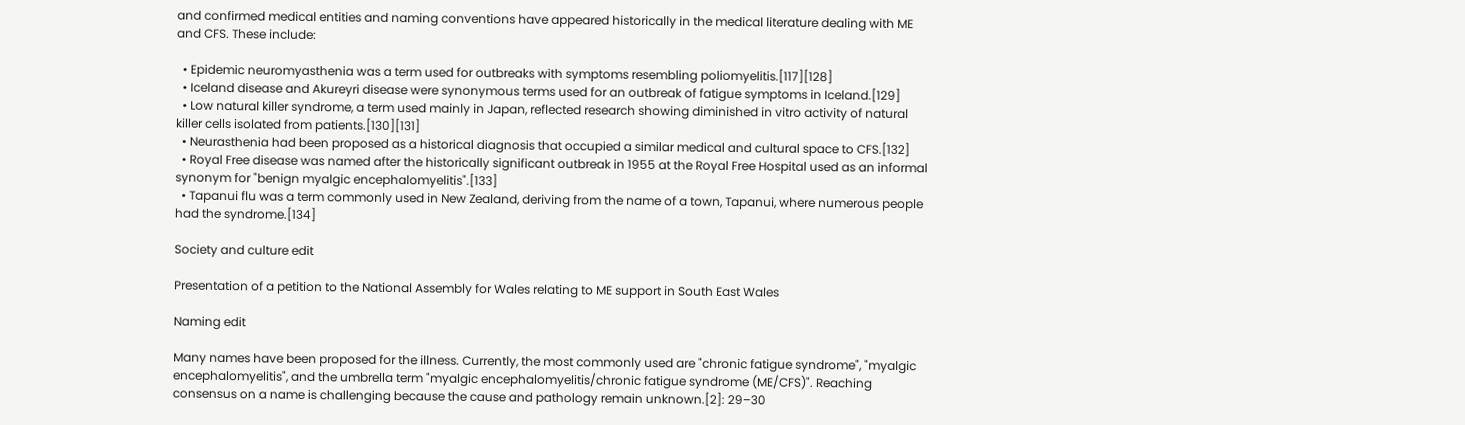and confirmed medical entities and naming conventions have appeared historically in the medical literature dealing with ME and CFS. These include:

  • Epidemic neuromyasthenia was a term used for outbreaks with symptoms resembling poliomyelitis.[117][128]
  • Iceland disease and Akureyri disease were synonymous terms used for an outbreak of fatigue symptoms in Iceland.[129]
  • Low natural killer syndrome, a term used mainly in Japan, reflected research showing diminished in vitro activity of natural killer cells isolated from patients.[130][131]
  • Neurasthenia had been proposed as a historical diagnosis that occupied a similar medical and cultural space to CFS.[132]
  • Royal Free disease was named after the historically significant outbreak in 1955 at the Royal Free Hospital used as an informal synonym for "benign myalgic encephalomyelitis".[133]
  • Tapanui flu was a term commonly used in New Zealand, deriving from the name of a town, Tapanui, where numerous people had the syndrome.[134]

Society and culture edit

Presentation of a petition to the National Assembly for Wales relating to ME support in South East Wales

Naming edit

Many names have been proposed for the illness. Currently, the most commonly used are "chronic fatigue syndrome", "myalgic encephalomyelitis", and the umbrella term "myalgic encephalomyelitis/chronic fatigue syndrome (ME/CFS)". Reaching consensus on a name is challenging because the cause and pathology remain unknown.[2]: 29–30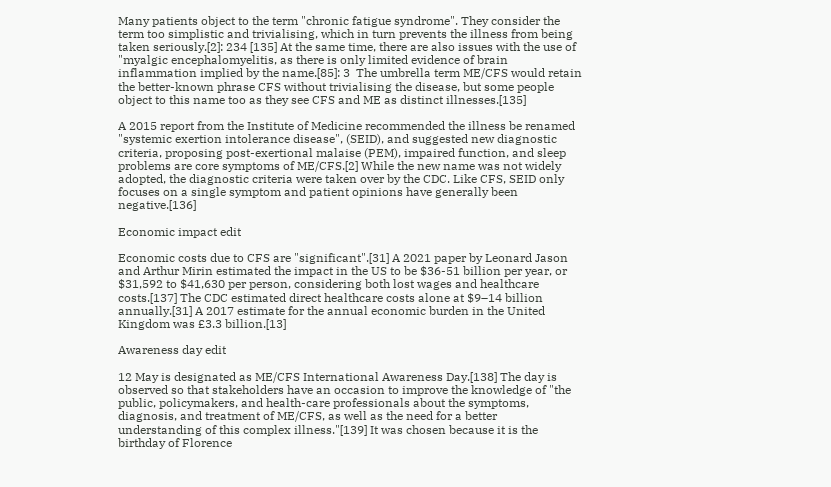Many patients object to the term "chronic fatigue syndrome". They consider the term too simplistic and trivialising, which in turn prevents the illness from being taken seriously.[2]: 234 [135] At the same time, there are also issues with the use of "myalgic encephalomyelitis, as there is only limited evidence of brain inflammation implied by the name.[85]: 3  The umbrella term ME/CFS would retain the better-known phrase CFS without trivialising the disease, but some people object to this name too as they see CFS and ME as distinct illnesses.[135]

A 2015 report from the Institute of Medicine recommended the illness be renamed "systemic exertion intolerance disease", (SEID), and suggested new diagnostic criteria, proposing post-exertional malaise (PEM), impaired function, and sleep problems are core symptoms of ME/CFS.[2] While the new name was not widely adopted, the diagnostic criteria were taken over by the CDC. Like CFS, SEID only focuses on a single symptom and patient opinions have generally been negative.[136]

Economic impact edit

Economic costs due to CFS are "significant".[31] A 2021 paper by Leonard Jason and Arthur Mirin estimated the impact in the US to be $36-51 billion per year, or $31,592 to $41,630 per person, considering both lost wages and healthcare costs.[137] The CDC estimated direct healthcare costs alone at $9–14 billion annually.[31] A 2017 estimate for the annual economic burden in the United Kingdom was £3.3 billion.[13]

Awareness day edit

12 May is designated as ME/CFS International Awareness Day.[138] The day is observed so that stakeholders have an occasion to improve the knowledge of "the public, policymakers, and health-care professionals about the symptoms, diagnosis, and treatment of ME/CFS, as well as the need for a better understanding of this complex illness."[139] It was chosen because it is the birthday of Florence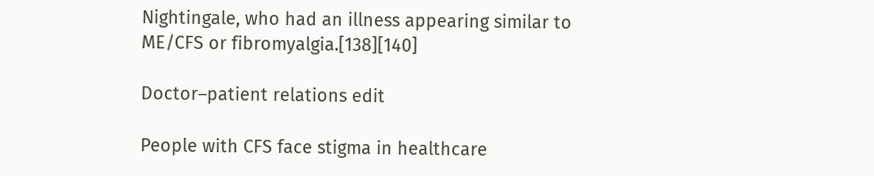Nightingale, who had an illness appearing similar to ME/CFS or fibromyalgia.[138][140]

Doctor–patient relations edit

People with CFS face stigma in healthcare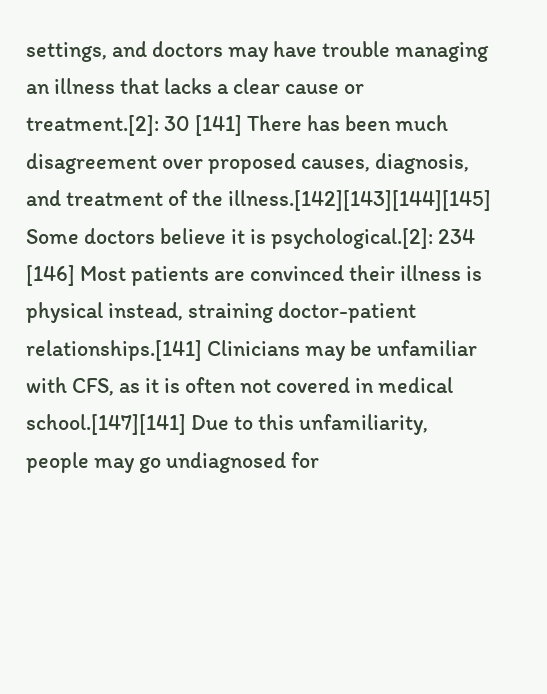settings, and doctors may have trouble managing an illness that lacks a clear cause or treatment.[2]: 30 [141] There has been much disagreement over proposed causes, diagnosis, and treatment of the illness.[142][143][144][145] Some doctors believe it is psychological.[2]: 234 [146] Most patients are convinced their illness is physical instead, straining doctor-patient relationships.[141] Clinicians may be unfamiliar with CFS, as it is often not covered in medical school.[147][141] Due to this unfamiliarity, people may go undiagnosed for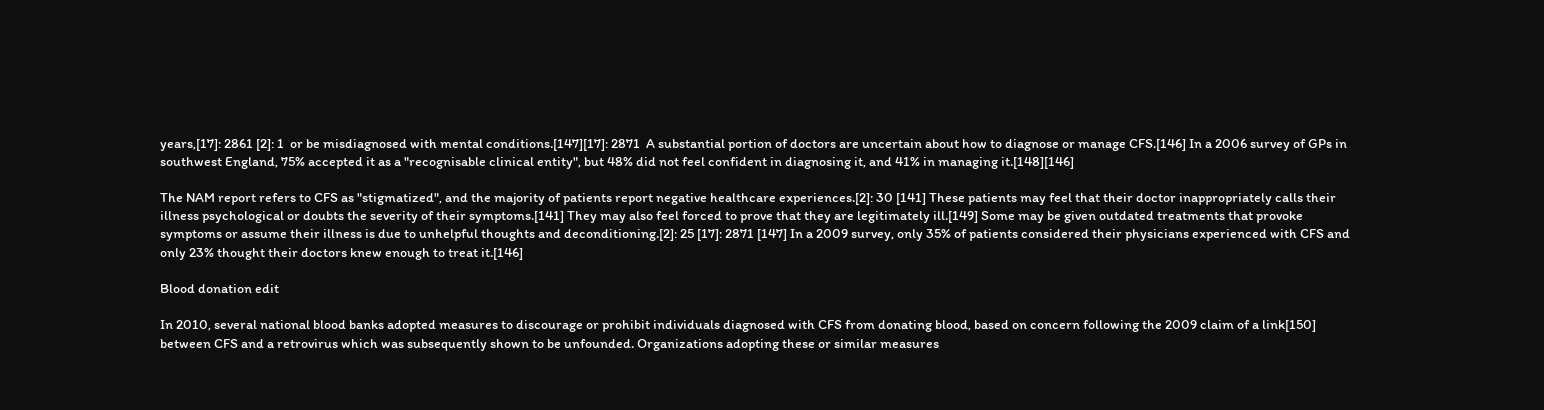years,[17]: 2861 [2]: 1  or be misdiagnosed with mental conditions.[147][17]: 2871  A substantial portion of doctors are uncertain about how to diagnose or manage CFS.[146] In a 2006 survey of GPs in southwest England, 75% accepted it as a "recognisable clinical entity", but 48% did not feel confident in diagnosing it, and 41% in managing it.[148][146]

The NAM report refers to CFS as "stigmatized", and the majority of patients report negative healthcare experiences.[2]: 30 [141] These patients may feel that their doctor inappropriately calls their illness psychological or doubts the severity of their symptoms.[141] They may also feel forced to prove that they are legitimately ill.[149] Some may be given outdated treatments that provoke symptoms or assume their illness is due to unhelpful thoughts and deconditioning.[2]: 25 [17]: 2871 [147] In a 2009 survey, only 35% of patients considered their physicians experienced with CFS and only 23% thought their doctors knew enough to treat it.[146]

Blood donation edit

In 2010, several national blood banks adopted measures to discourage or prohibit individuals diagnosed with CFS from donating blood, based on concern following the 2009 claim of a link[150] between CFS and a retrovirus which was subsequently shown to be unfounded. Organizations adopting these or similar measures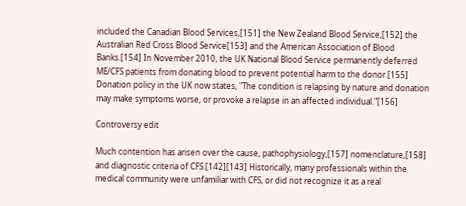included the Canadian Blood Services,[151] the New Zealand Blood Service,[152] the Australian Red Cross Blood Service[153] and the American Association of Blood Banks.[154] In November 2010, the UK National Blood Service permanently deferred ME/CFS patients from donating blood to prevent potential harm to the donor.[155] Donation policy in the UK now states, "The condition is relapsing by nature and donation may make symptoms worse, or provoke a relapse in an affected individual."[156]

Controversy edit

Much contention has arisen over the cause, pathophysiology,[157] nomenclature,[158] and diagnostic criteria of CFS.[142][143] Historically, many professionals within the medical community were unfamiliar with CFS, or did not recognize it as a real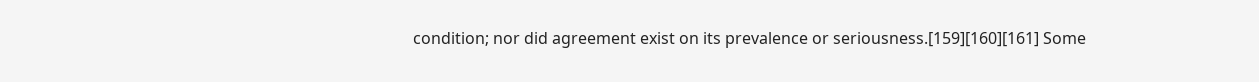condition; nor did agreement exist on its prevalence or seriousness.[159][160][161] Some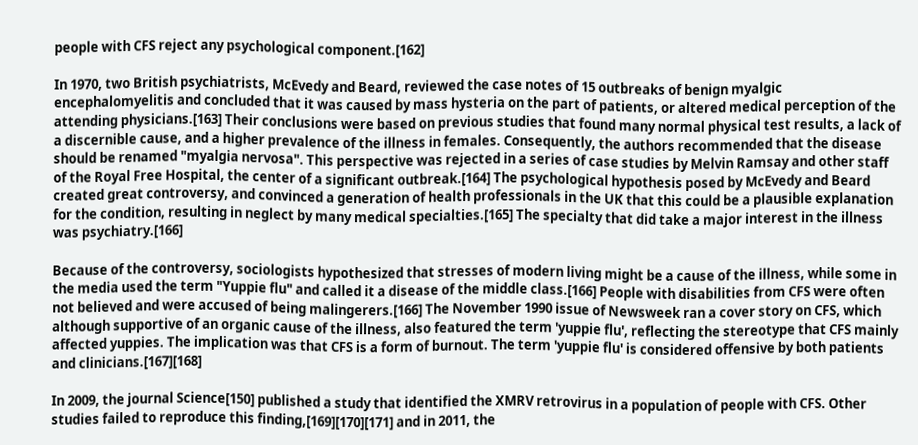people with CFS reject any psychological component.[162]

In 1970, two British psychiatrists, McEvedy and Beard, reviewed the case notes of 15 outbreaks of benign myalgic encephalomyelitis and concluded that it was caused by mass hysteria on the part of patients, or altered medical perception of the attending physicians.[163] Their conclusions were based on previous studies that found many normal physical test results, a lack of a discernible cause, and a higher prevalence of the illness in females. Consequently, the authors recommended that the disease should be renamed "myalgia nervosa". This perspective was rejected in a series of case studies by Melvin Ramsay and other staff of the Royal Free Hospital, the center of a significant outbreak.[164] The psychological hypothesis posed by McEvedy and Beard created great controversy, and convinced a generation of health professionals in the UK that this could be a plausible explanation for the condition, resulting in neglect by many medical specialties.[165] The specialty that did take a major interest in the illness was psychiatry.[166]

Because of the controversy, sociologists hypothesized that stresses of modern living might be a cause of the illness, while some in the media used the term "Yuppie flu" and called it a disease of the middle class.[166] People with disabilities from CFS were often not believed and were accused of being malingerers.[166] The November 1990 issue of Newsweek ran a cover story on CFS, which although supportive of an organic cause of the illness, also featured the term 'yuppie flu', reflecting the stereotype that CFS mainly affected yuppies. The implication was that CFS is a form of burnout. The term 'yuppie flu' is considered offensive by both patients and clinicians.[167][168]

In 2009, the journal Science[150] published a study that identified the XMRV retrovirus in a population of people with CFS. Other studies failed to reproduce this finding,[169][170][171] and in 2011, the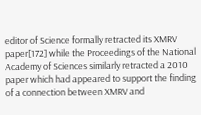editor of Science formally retracted its XMRV paper[172] while the Proceedings of the National Academy of Sciences similarly retracted a 2010 paper which had appeared to support the finding of a connection between XMRV and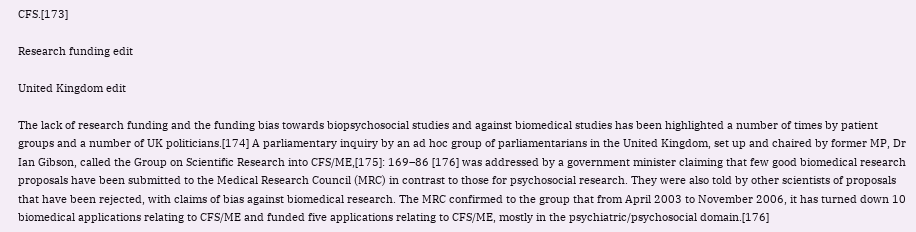CFS.[173]

Research funding edit

United Kingdom edit

The lack of research funding and the funding bias towards biopsychosocial studies and against biomedical studies has been highlighted a number of times by patient groups and a number of UK politicians.[174] A parliamentary inquiry by an ad hoc group of parliamentarians in the United Kingdom, set up and chaired by former MP, Dr Ian Gibson, called the Group on Scientific Research into CFS/ME,[175]: 169–86 [176] was addressed by a government minister claiming that few good biomedical research proposals have been submitted to the Medical Research Council (MRC) in contrast to those for psychosocial research. They were also told by other scientists of proposals that have been rejected, with claims of bias against biomedical research. The MRC confirmed to the group that from April 2003 to November 2006, it has turned down 10 biomedical applications relating to CFS/ME and funded five applications relating to CFS/ME, mostly in the psychiatric/psychosocial domain.[176]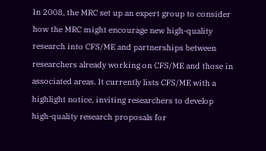In 2008, the MRC set up an expert group to consider how the MRC might encourage new high-quality research into CFS/ME and partnerships between researchers already working on CFS/ME and those in associated areas. It currently lists CFS/ME with a highlight notice, inviting researchers to develop high-quality research proposals for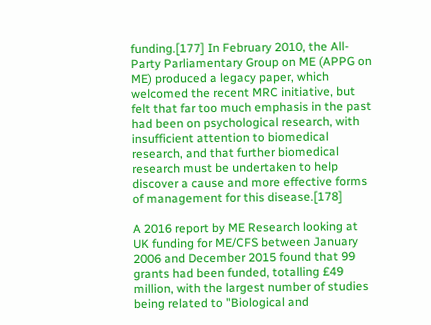funding.[177] In February 2010, the All-Party Parliamentary Group on ME (APPG on ME) produced a legacy paper, which welcomed the recent MRC initiative, but felt that far too much emphasis in the past had been on psychological research, with insufficient attention to biomedical research, and that further biomedical research must be undertaken to help discover a cause and more effective forms of management for this disease.[178]

A 2016 report by ME Research looking at UK funding for ME/CFS between January 2006 and December 2015 found that 99 grants had been funded, totalling £49 million, with the largest number of studies being related to "Biological and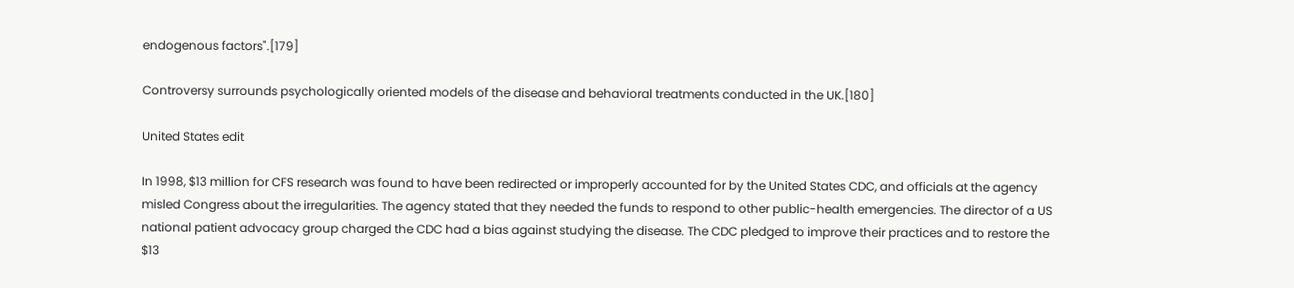endogenous factors".[179]

Controversy surrounds psychologically oriented models of the disease and behavioral treatments conducted in the UK.[180]

United States edit

In 1998, $13 million for CFS research was found to have been redirected or improperly accounted for by the United States CDC, and officials at the agency misled Congress about the irregularities. The agency stated that they needed the funds to respond to other public-health emergencies. The director of a US national patient advocacy group charged the CDC had a bias against studying the disease. The CDC pledged to improve their practices and to restore the $13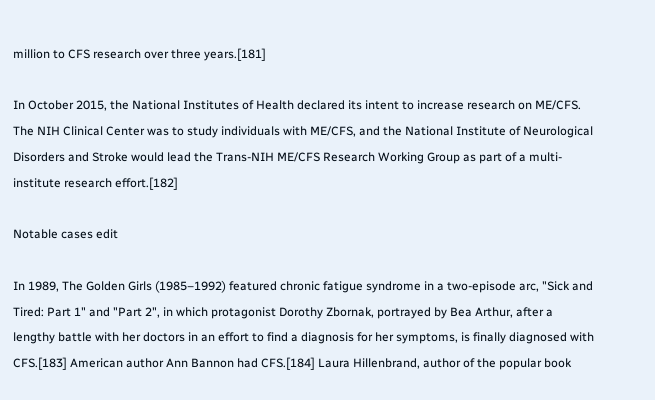million to CFS research over three years.[181]

In October 2015, the National Institutes of Health declared its intent to increase research on ME/CFS. The NIH Clinical Center was to study individuals with ME/CFS, and the National Institute of Neurological Disorders and Stroke would lead the Trans-NIH ME/CFS Research Working Group as part of a multi-institute research effort.[182]

Notable cases edit

In 1989, The Golden Girls (1985–1992) featured chronic fatigue syndrome in a two-episode arc, "Sick and Tired: Part 1" and "Part 2", in which protagonist Dorothy Zbornak, portrayed by Bea Arthur, after a lengthy battle with her doctors in an effort to find a diagnosis for her symptoms, is finally diagnosed with CFS.[183] American author Ann Bannon had CFS.[184] Laura Hillenbrand, author of the popular book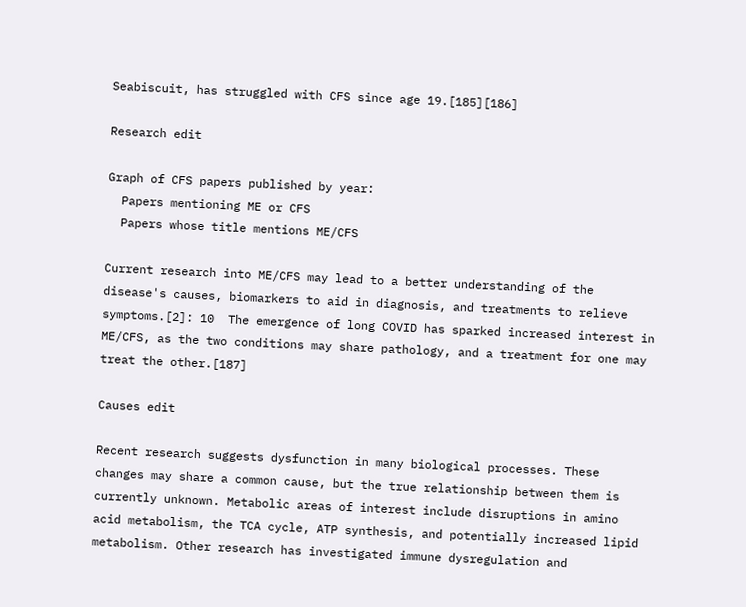Seabiscuit, has struggled with CFS since age 19.[185][186]

Research edit

Graph of CFS papers published by year:
  Papers mentioning ME or CFS
  Papers whose title mentions ME/CFS

Current research into ME/CFS may lead to a better understanding of the disease's causes, biomarkers to aid in diagnosis, and treatments to relieve symptoms.[2]: 10  The emergence of long COVID has sparked increased interest in ME/CFS, as the two conditions may share pathology, and a treatment for one may treat the other.[187]

Causes edit

Recent research suggests dysfunction in many biological processes. These changes may share a common cause, but the true relationship between them is currently unknown. Metabolic areas of interest include disruptions in amino acid metabolism, the TCA cycle, ATP synthesis, and potentially increased lipid metabolism. Other research has investigated immune dysregulation and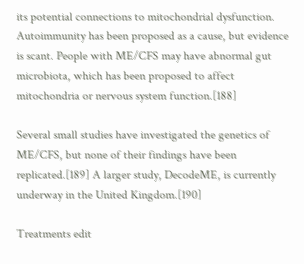its potential connections to mitochondrial dysfunction. Autoimmunity has been proposed as a cause, but evidence is scant. People with ME/CFS may have abnormal gut microbiota, which has been proposed to affect mitochondria or nervous system function.[188]

Several small studies have investigated the genetics of ME/CFS, but none of their findings have been replicated.[189] A larger study, DecodeME, is currently underway in the United Kingdom.[190]

Treatments edit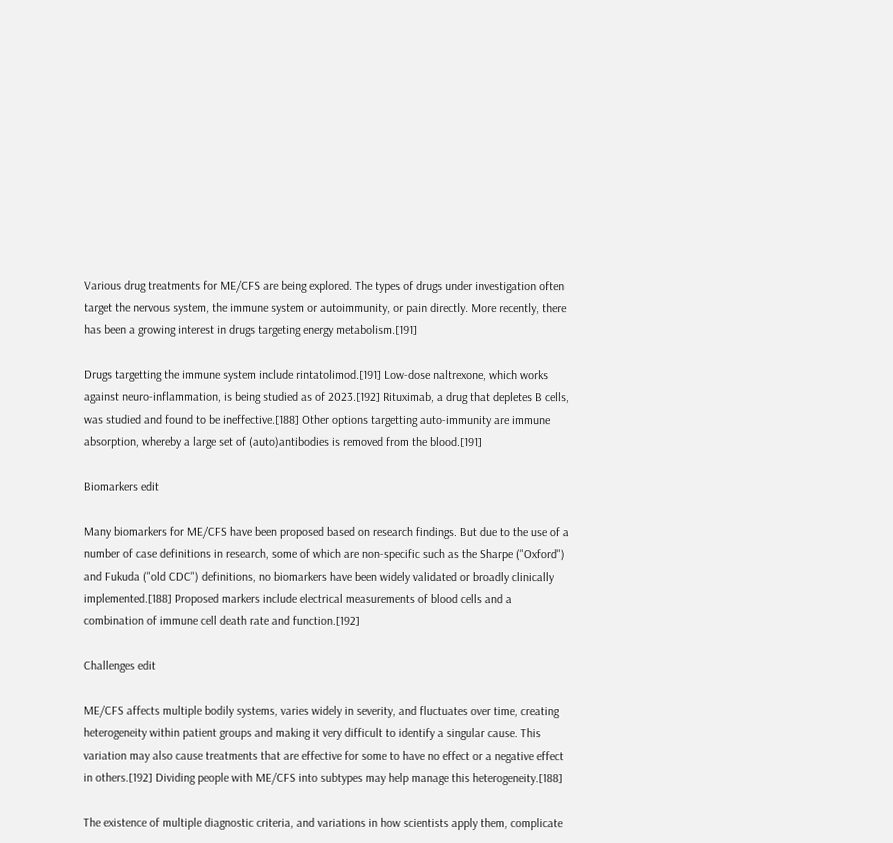Various drug treatments for ME/CFS are being explored. The types of drugs under investigation often target the nervous system, the immune system or autoimmunity, or pain directly. More recently, there has been a growing interest in drugs targeting energy metabolism.[191]

Drugs targetting the immune system include rintatolimod.[191] Low-dose naltrexone, which works against neuro-inflammation, is being studied as of 2023.[192] Rituximab, a drug that depletes B cells, was studied and found to be ineffective.[188] Other options targetting auto-immunity are immune absorption, whereby a large set of (auto)antibodies is removed from the blood.[191]

Biomarkers edit

Many biomarkers for ME/CFS have been proposed based on research findings. But due to the use of a number of case definitions in research, some of which are non-specific such as the Sharpe ("Oxford") and Fukuda ("old CDC") definitions, no biomarkers have been widely validated or broadly clinically implemented.[188] Proposed markers include electrical measurements of blood cells and a combination of immune cell death rate and function.[192]

Challenges edit

ME/CFS affects multiple bodily systems, varies widely in severity, and fluctuates over time, creating heterogeneity within patient groups and making it very difficult to identify a singular cause. This variation may also cause treatments that are effective for some to have no effect or a negative effect in others.[192] Dividing people with ME/CFS into subtypes may help manage this heterogeneity.[188]

The existence of multiple diagnostic criteria, and variations in how scientists apply them, complicate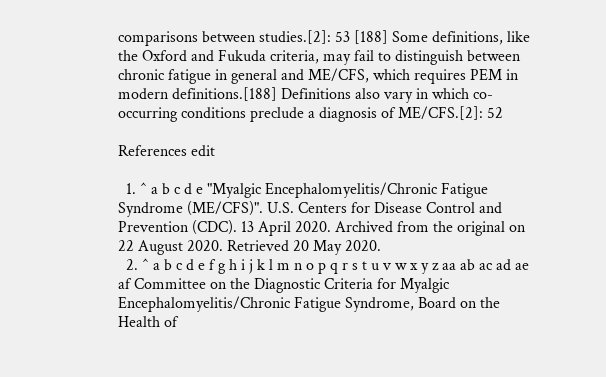comparisons between studies.[2]: 53 [188] Some definitions, like the Oxford and Fukuda criteria, may fail to distinguish between chronic fatigue in general and ME/CFS, which requires PEM in modern definitions.[188] Definitions also vary in which co-occurring conditions preclude a diagnosis of ME/CFS.[2]: 52

References edit

  1. ^ a b c d e "Myalgic Encephalomyelitis/Chronic Fatigue Syndrome (ME/CFS)". U.S. Centers for Disease Control and Prevention (CDC). 13 April 2020. Archived from the original on 22 August 2020. Retrieved 20 May 2020.
  2. ^ a b c d e f g h i j k l m n o p q r s t u v w x y z aa ab ac ad ae af Committee on the Diagnostic Criteria for Myalgic Encephalomyelitis/Chronic Fatigue Syndrome, Board on the Health of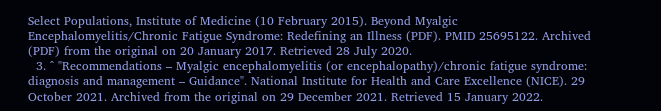Select Populations, Institute of Medicine (10 February 2015). Beyond Myalgic Encephalomyelitis/Chronic Fatigue Syndrome: Redefining an Illness (PDF). PMID 25695122. Archived (PDF) from the original on 20 January 2017. Retrieved 28 July 2020.
  3. ^ "Recommendations – Myalgic encephalomyelitis (or encephalopathy)/chronic fatigue syndrome: diagnosis and management – Guidance". National Institute for Health and Care Excellence (NICE). 29 October 2021. Archived from the original on 29 December 2021. Retrieved 15 January 2022.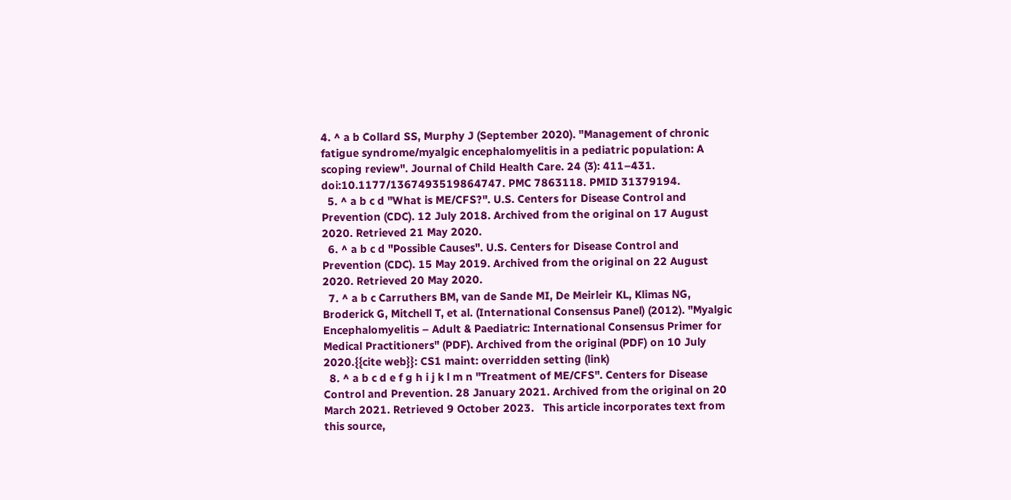4. ^ a b Collard SS, Murphy J (September 2020). "Management of chronic fatigue syndrome/myalgic encephalomyelitis in a pediatric population: A scoping review". Journal of Child Health Care. 24 (3): 411–431. doi:10.1177/1367493519864747. PMC 7863118. PMID 31379194.
  5. ^ a b c d "What is ME/CFS?". U.S. Centers for Disease Control and Prevention (CDC). 12 July 2018. Archived from the original on 17 August 2020. Retrieved 21 May 2020.
  6. ^ a b c d "Possible Causes". U.S. Centers for Disease Control and Prevention (CDC). 15 May 2019. Archived from the original on 22 August 2020. Retrieved 20 May 2020.
  7. ^ a b c Carruthers BM, van de Sande MI, De Meirleir KL, Klimas NG, Broderick G, Mitchell T, et al. (International Consensus Panel) (2012). "Myalgic Encephalomyelitis – Adult & Paediatric: International Consensus Primer for Medical Practitioners" (PDF). Archived from the original (PDF) on 10 July 2020.{{cite web}}: CS1 maint: overridden setting (link)
  8. ^ a b c d e f g h i j k l m n "Treatment of ME/CFS". Centers for Disease Control and Prevention. 28 January 2021. Archived from the original on 20 March 2021. Retrieved 9 October 2023.   This article incorporates text from this source,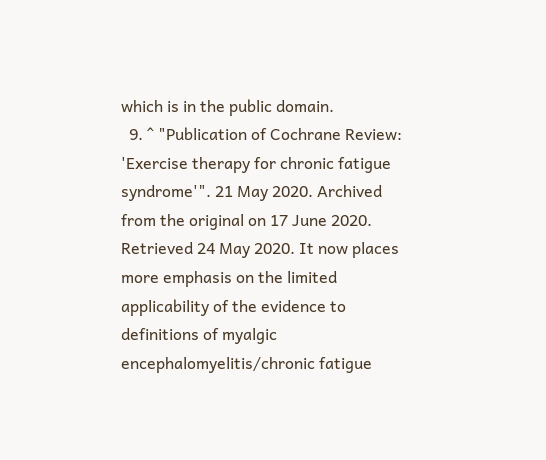which is in the public domain.
  9. ^ "Publication of Cochrane Review: 'Exercise therapy for chronic fatigue syndrome'". 21 May 2020. Archived from the original on 17 June 2020. Retrieved 24 May 2020. It now places more emphasis on the limited applicability of the evidence to definitions of myalgic encephalomyelitis/chronic fatigue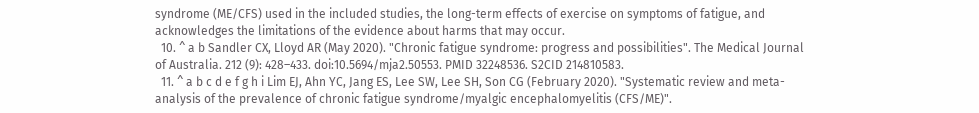syndrome (ME/CFS) used in the included studies, the long-term effects of exercise on symptoms of fatigue, and acknowledges the limitations of the evidence about harms that may occur.
  10. ^ a b Sandler CX, Lloyd AR (May 2020). "Chronic fatigue syndrome: progress and possibilities". The Medical Journal of Australia. 212 (9): 428–433. doi:10.5694/mja2.50553. PMID 32248536. S2CID 214810583.
  11. ^ a b c d e f g h i Lim EJ, Ahn YC, Jang ES, Lee SW, Lee SH, Son CG (February 2020). "Systematic review and meta-analysis of the prevalence of chronic fatigue syndrome/myalgic encephalomyelitis (CFS/ME)".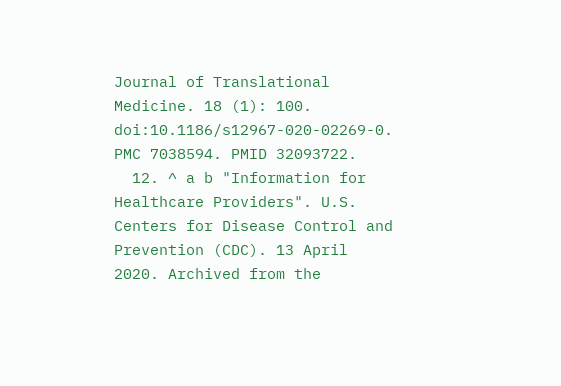Journal of Translational Medicine. 18 (1): 100. doi:10.1186/s12967-020-02269-0. PMC 7038594. PMID 32093722.
  12. ^ a b "Information for Healthcare Providers". U.S. Centers for Disease Control and Prevention (CDC). 13 April 2020. Archived from the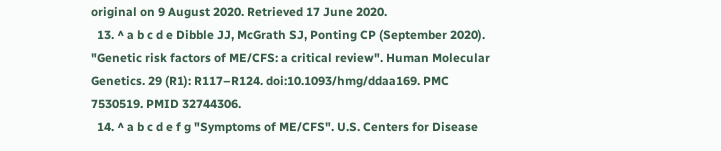original on 9 August 2020. Retrieved 17 June 2020.
  13. ^ a b c d e Dibble JJ, McGrath SJ, Ponting CP (September 2020). "Genetic risk factors of ME/CFS: a critical review". Human Molecular Genetics. 29 (R1): R117–R124. doi:10.1093/hmg/ddaa169. PMC 7530519. PMID 32744306.
  14. ^ a b c d e f g "Symptoms of ME/CFS". U.S. Centers for Disease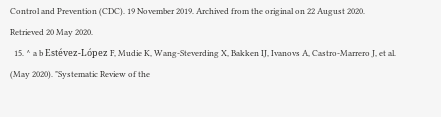Control and Prevention (CDC). 19 November 2019. Archived from the original on 22 August 2020. Retrieved 20 May 2020.
  15. ^ a b Estévez-López F, Mudie K, Wang-Steverding X, Bakken IJ, Ivanovs A, Castro-Marrero J, et al. (May 2020). "Systematic Review of the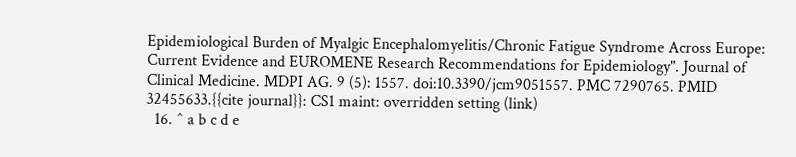Epidemiological Burden of Myalgic Encephalomyelitis/Chronic Fatigue Syndrome Across Europe: Current Evidence and EUROMENE Research Recommendations for Epidemiology". Journal of Clinical Medicine. MDPI AG. 9 (5): 1557. doi:10.3390/jcm9051557. PMC 7290765. PMID 32455633.{{cite journal}}: CS1 maint: overridden setting (link)
  16. ^ a b c d e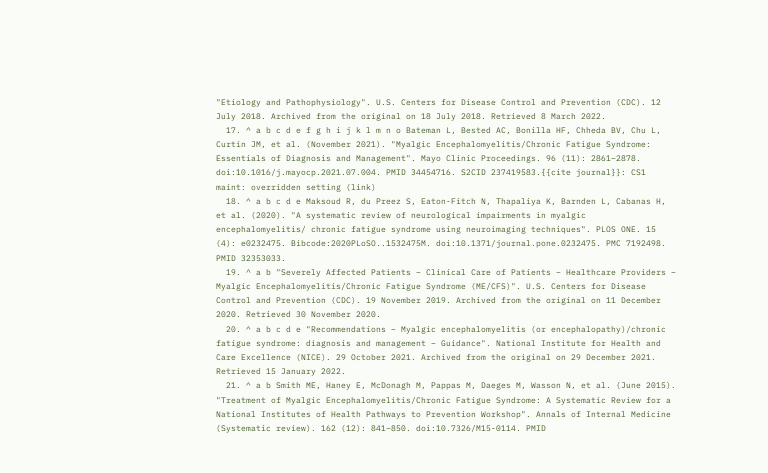"Etiology and Pathophysiology". U.S. Centers for Disease Control and Prevention (CDC). 12 July 2018. Archived from the original on 18 July 2018. Retrieved 8 March 2022.
  17. ^ a b c d e f g h i j k l m n o Bateman L, Bested AC, Bonilla HF, Chheda BV, Chu L, Curtin JM, et al. (November 2021). "Myalgic Encephalomyelitis/Chronic Fatigue Syndrome: Essentials of Diagnosis and Management". Mayo Clinic Proceedings. 96 (11): 2861–2878. doi:10.1016/j.mayocp.2021.07.004. PMID 34454716. S2CID 237419583.{{cite journal}}: CS1 maint: overridden setting (link)
  18. ^ a b c d e Maksoud R, du Preez S, Eaton-Fitch N, Thapaliya K, Barnden L, Cabanas H, et al. (2020). "A systematic review of neurological impairments in myalgic encephalomyelitis/ chronic fatigue syndrome using neuroimaging techniques". PLOS ONE. 15 (4): e0232475. Bibcode:2020PLoSO..1532475M. doi:10.1371/journal.pone.0232475. PMC 7192498. PMID 32353033.
  19. ^ a b "Severely Affected Patients – Clinical Care of Patients – Healthcare Providers – Myalgic Encephalomyelitis/Chronic Fatigue Syndrome (ME/CFS)". U.S. Centers for Disease Control and Prevention (CDC). 19 November 2019. Archived from the original on 11 December 2020. Retrieved 30 November 2020.
  20. ^ a b c d e "Recommendations – Myalgic encephalomyelitis (or encephalopathy)/chronic fatigue syndrome: diagnosis and management – Guidance". National Institute for Health and Care Excellence (NICE). 29 October 2021. Archived from the original on 29 December 2021. Retrieved 15 January 2022.
  21. ^ a b Smith ME, Haney E, McDonagh M, Pappas M, Daeges M, Wasson N, et al. (June 2015). "Treatment of Myalgic Encephalomyelitis/Chronic Fatigue Syndrome: A Systematic Review for a National Institutes of Health Pathways to Prevention Workshop". Annals of Internal Medicine (Systematic review). 162 (12): 841–850. doi:10.7326/M15-0114. PMID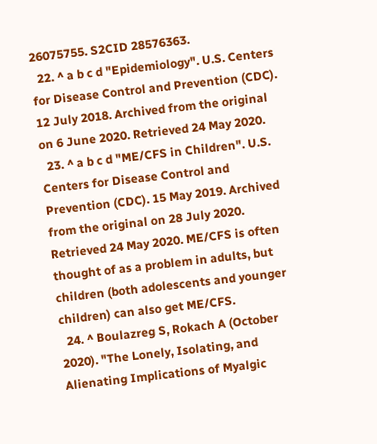26075755. S2CID 28576363.
  22. ^ a b c d "Epidemiology". U.S. Centers for Disease Control and Prevention (CDC). 12 July 2018. Archived from the original on 6 June 2020. Retrieved 24 May 2020.
  23. ^ a b c d "ME/CFS in Children". U.S. Centers for Disease Control and Prevention (CDC). 15 May 2019. Archived from the original on 28 July 2020. Retrieved 24 May 2020. ME/CFS is often thought of as a problem in adults, but children (both adolescents and younger children) can also get ME/CFS.
  24. ^ Boulazreg S, Rokach A (October 2020). "The Lonely, Isolating, and Alienating Implications of Myalgic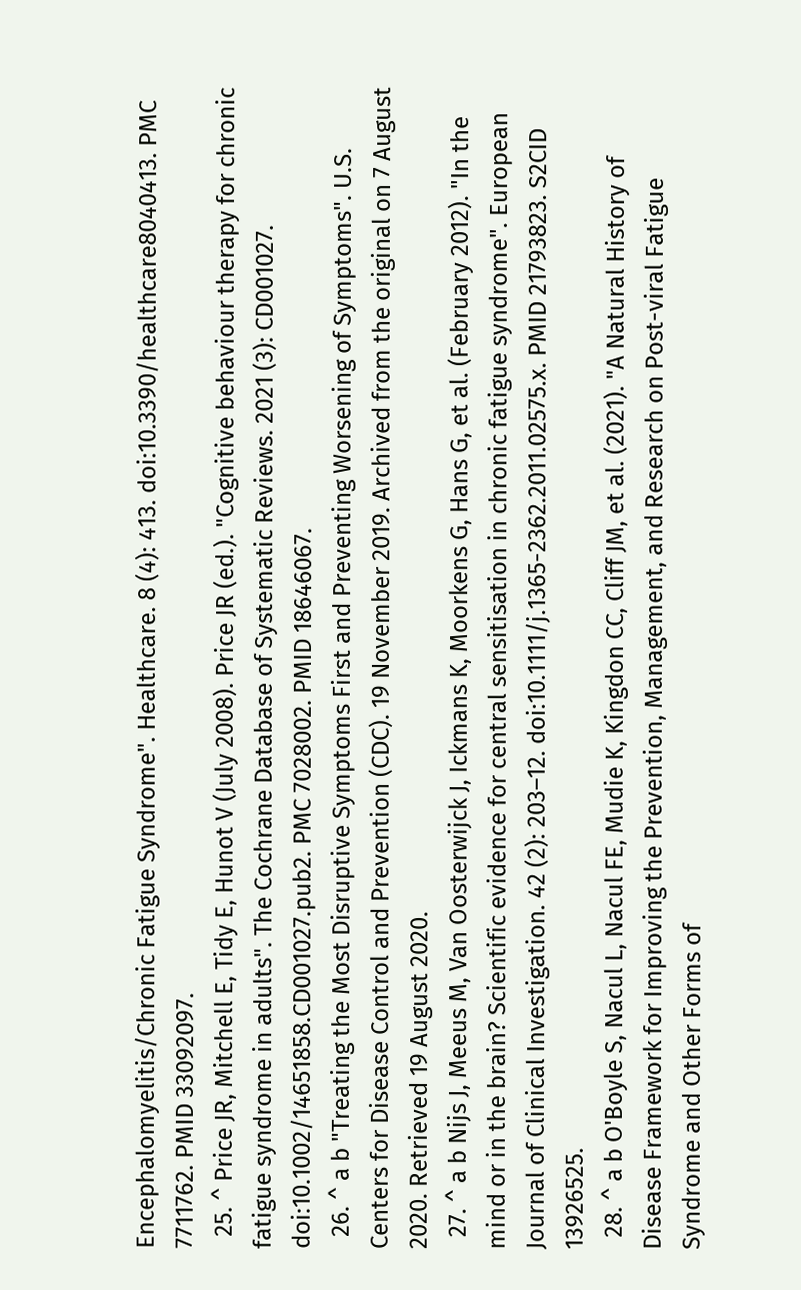Encephalomyelitis/Chronic Fatigue Syndrome". Healthcare. 8 (4): 413. doi:10.3390/healthcare8040413. PMC 7711762. PMID 33092097.
  25. ^ Price JR, Mitchell E, Tidy E, Hunot V (July 2008). Price JR (ed.). "Cognitive behaviour therapy for chronic fatigue syndrome in adults". The Cochrane Database of Systematic Reviews. 2021 (3): CD001027. doi:10.1002/14651858.CD001027.pub2. PMC 7028002. PMID 18646067.
  26. ^ a b "Treating the Most Disruptive Symptoms First and Preventing Worsening of Symptoms". U.S. Centers for Disease Control and Prevention (CDC). 19 November 2019. Archived from the original on 7 August 2020. Retrieved 19 August 2020.
  27. ^ a b Nijs J, Meeus M, Van Oosterwijck J, Ickmans K, Moorkens G, Hans G, et al. (February 2012). "In the mind or in the brain? Scientific evidence for central sensitisation in chronic fatigue syndrome". European Journal of Clinical Investigation. 42 (2): 203–12. doi:10.1111/j.1365-2362.2011.02575.x. PMID 21793823. S2CID 13926525.
  28. ^ a b O'Boyle S, Nacul L, Nacul FE, Mudie K, Kingdon CC, Cliff JM, et al. (2021). "A Natural History of Disease Framework for Improving the Prevention, Management, and Research on Post-viral Fatigue Syndrome and Other Forms of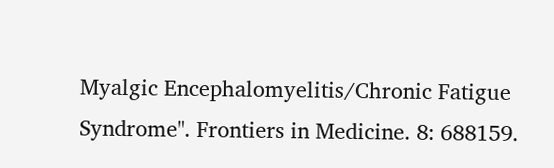Myalgic Encephalomyelitis/Chronic Fatigue Syndrome". Frontiers in Medicine. 8: 688159.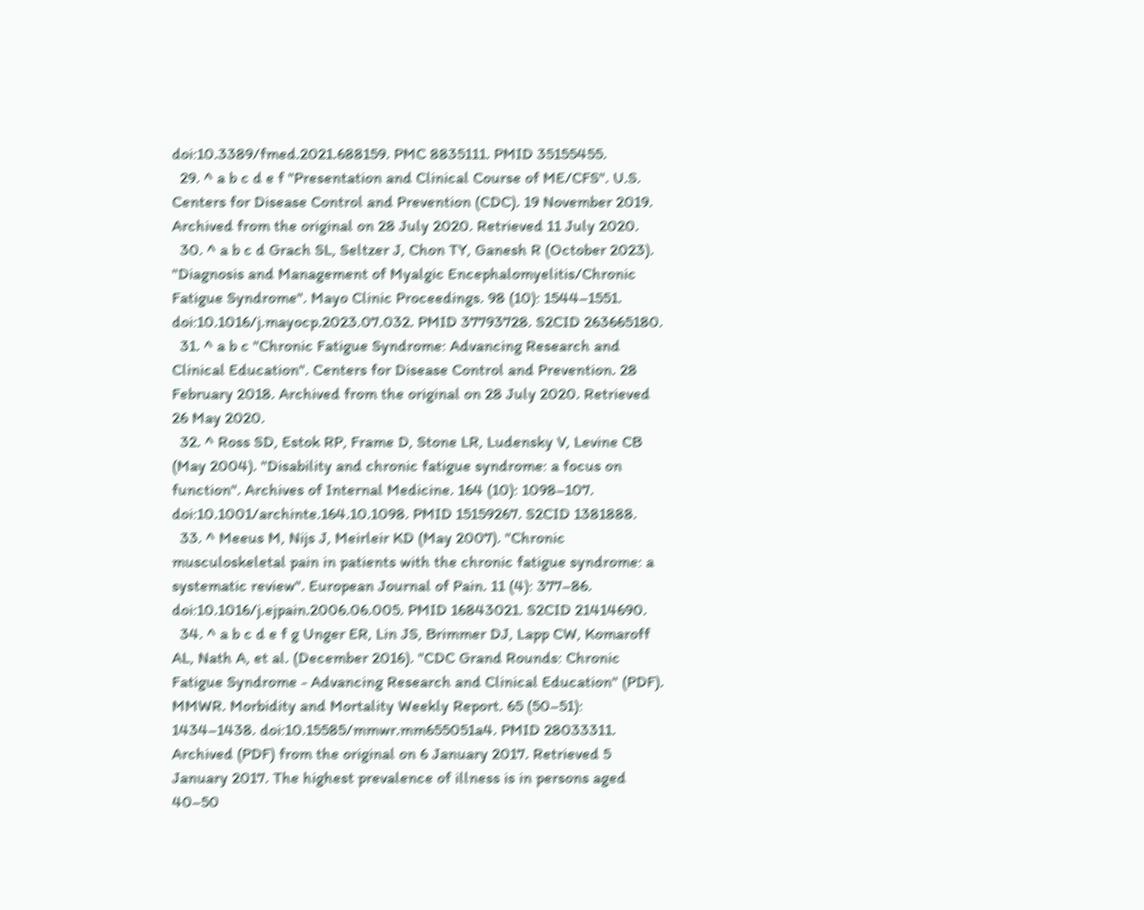doi:10.3389/fmed.2021.688159. PMC 8835111. PMID 35155455.
  29. ^ a b c d e f "Presentation and Clinical Course of ME/CFS". U.S. Centers for Disease Control and Prevention (CDC). 19 November 2019. Archived from the original on 28 July 2020. Retrieved 11 July 2020.
  30. ^ a b c d Grach SL, Seltzer J, Chon TY, Ganesh R (October 2023). "Diagnosis and Management of Myalgic Encephalomyelitis/Chronic Fatigue Syndrome". Mayo Clinic Proceedings. 98 (10): 1544–1551. doi:10.1016/j.mayocp.2023.07.032. PMID 37793728. S2CID 263665180.
  31. ^ a b c "Chronic Fatigue Syndrome: Advancing Research and Clinical Education". Centers for Disease Control and Prevention. 28 February 2018. Archived from the original on 28 July 2020. Retrieved 26 May 2020.
  32. ^ Ross SD, Estok RP, Frame D, Stone LR, Ludensky V, Levine CB (May 2004). "Disability and chronic fatigue syndrome: a focus on function". Archives of Internal Medicine. 164 (10): 1098–107. doi:10.1001/archinte.164.10.1098. PMID 15159267. S2CID 1381888.
  33. ^ Meeus M, Nijs J, Meirleir KD (May 2007). "Chronic musculoskeletal pain in patients with the chronic fatigue syndrome: a systematic review". European Journal of Pain. 11 (4): 377–86. doi:10.1016/j.ejpain.2006.06.005. PMID 16843021. S2CID 21414690.
  34. ^ a b c d e f g Unger ER, Lin JS, Brimmer DJ, Lapp CW, Komaroff AL, Nath A, et al. (December 2016). "CDC Grand Rounds: Chronic Fatigue Syndrome - Advancing Research and Clinical Education" (PDF). MMWR. Morbidity and Mortality Weekly Report. 65 (50–51): 1434–1438. doi:10.15585/mmwr.mm655051a4. PMID 28033311. Archived (PDF) from the original on 6 January 2017. Retrieved 5 January 2017. The highest prevalence of illness is in persons aged 40–50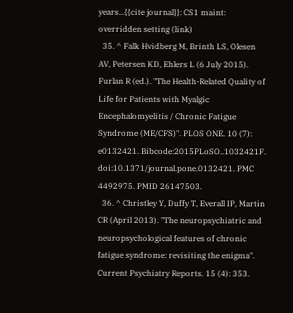years...{{cite journal}}: CS1 maint: overridden setting (link)
  35. ^ Falk Hvidberg M, Brinth LS, Olesen AV, Petersen KD, Ehlers L (6 July 2015). Furlan R (ed.). "The Health-Related Quality of Life for Patients with Myalgic Encephalomyelitis / Chronic Fatigue Syndrome (ME/CFS)". PLOS ONE. 10 (7): e0132421. Bibcode:2015PLoSO..1032421F. doi:10.1371/journal.pone.0132421. PMC 4492975. PMID 26147503.
  36. ^ Christley Y, Duffy T, Everall IP, Martin CR (April 2013). "The neuropsychiatric and neuropsychological features of chronic fatigue syndrome: revisiting the enigma". Current Psychiatry Reports. 15 (4): 353.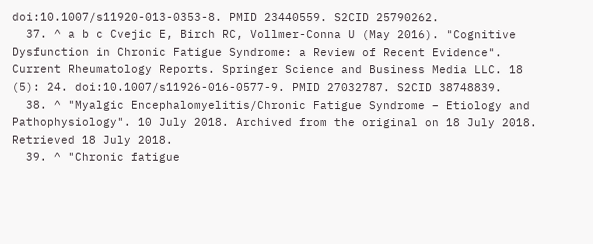doi:10.1007/s11920-013-0353-8. PMID 23440559. S2CID 25790262.
  37. ^ a b c Cvejic E, Birch RC, Vollmer-Conna U (May 2016). "Cognitive Dysfunction in Chronic Fatigue Syndrome: a Review of Recent Evidence". Current Rheumatology Reports. Springer Science and Business Media LLC. 18 (5): 24. doi:10.1007/s11926-016-0577-9. PMID 27032787. S2CID 38748839.
  38. ^ "Myalgic Encephalomyelitis/Chronic Fatigue Syndrome – Etiology and Pathophysiology". 10 July 2018. Archived from the original on 18 July 2018. Retrieved 18 July 2018.
  39. ^ "Chronic fatigue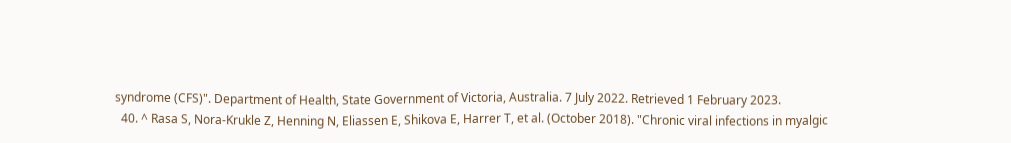syndrome (CFS)". Department of Health, State Government of Victoria, Australia. 7 July 2022. Retrieved 1 February 2023.
  40. ^ Rasa S, Nora-Krukle Z, Henning N, Eliassen E, Shikova E, Harrer T, et al. (October 2018). "Chronic viral infections in myalgic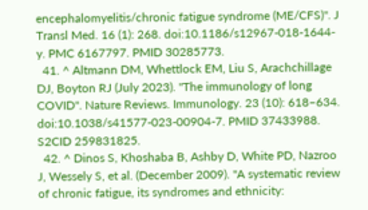encephalomyelitis/chronic fatigue syndrome (ME/CFS)". J Transl Med. 16 (1): 268. doi:10.1186/s12967-018-1644-y. PMC 6167797. PMID 30285773.
  41. ^ Altmann DM, Whettlock EM, Liu S, Arachchillage DJ, Boyton RJ (July 2023). "The immunology of long COVID". Nature Reviews. Immunology. 23 (10): 618–634. doi:10.1038/s41577-023-00904-7. PMID 37433988. S2CID 259831825.
  42. ^ Dinos S, Khoshaba B, Ashby D, White PD, Nazroo J, Wessely S, et al. (December 2009). "A systematic review of chronic fatigue, its syndromes and ethnicity: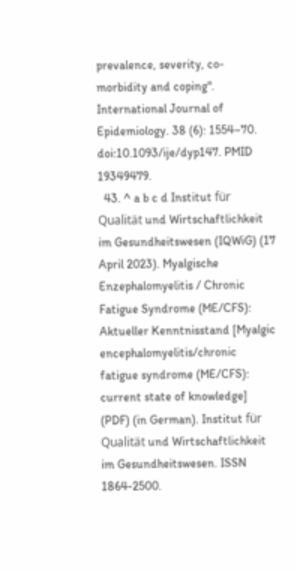prevalence, severity, co-morbidity and coping". International Journal of Epidemiology. 38 (6): 1554–70. doi:10.1093/ije/dyp147. PMID 19349479.
  43. ^ a b c d Institut für Qualität und Wirtschaftlichkeit im Gesundheitswesen (IQWiG) (17 April 2023). Myalgische Enzephalomyelitis / Chronic Fatigue Syndrome (ME/CFS): Aktueller Kenntnisstand [Myalgic encephalomyelitis/chronic fatigue syndrome (ME/CFS): current state of knowledge] (PDF) (in German). Institut für Qualität und Wirtschaftlichkeit im Gesundheitswesen. ISSN 1864-2500.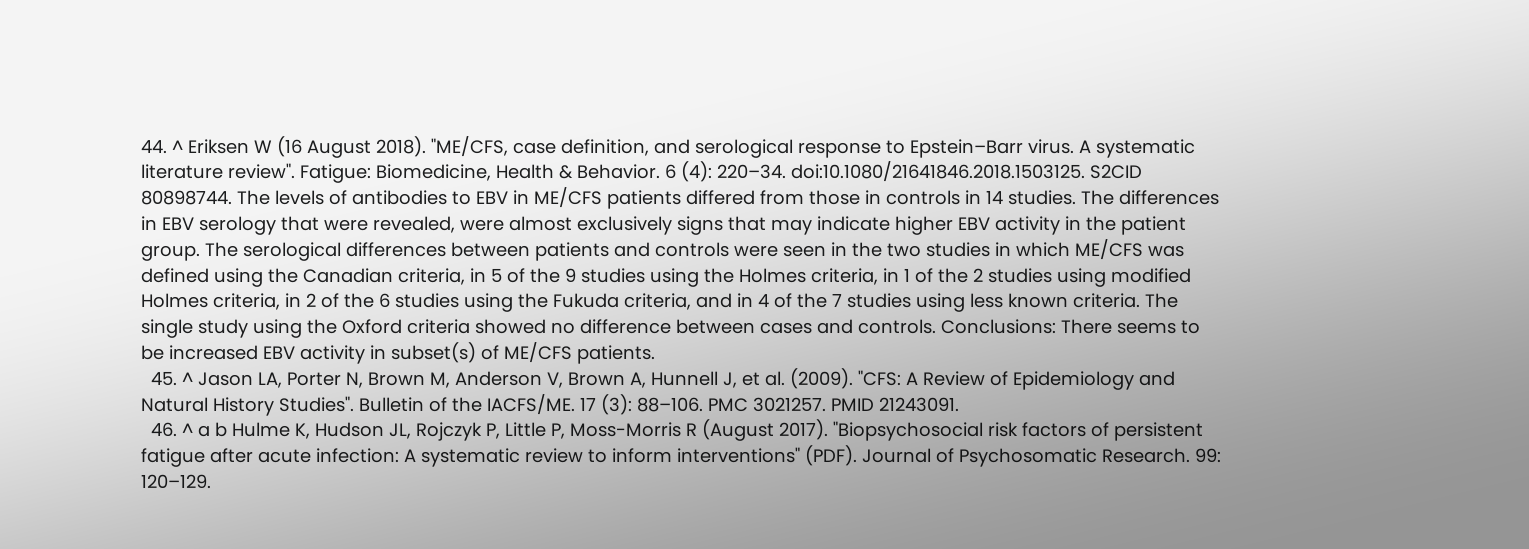44. ^ Eriksen W (16 August 2018). "ME/CFS, case definition, and serological response to Epstein–Barr virus. A systematic literature review". Fatigue: Biomedicine, Health & Behavior. 6 (4): 220–34. doi:10.1080/21641846.2018.1503125. S2CID 80898744. The levels of antibodies to EBV in ME/CFS patients differed from those in controls in 14 studies. The differences in EBV serology that were revealed, were almost exclusively signs that may indicate higher EBV activity in the patient group. The serological differences between patients and controls were seen in the two studies in which ME/CFS was defined using the Canadian criteria, in 5 of the 9 studies using the Holmes criteria, in 1 of the 2 studies using modified Holmes criteria, in 2 of the 6 studies using the Fukuda criteria, and in 4 of the 7 studies using less known criteria. The single study using the Oxford criteria showed no difference between cases and controls. Conclusions: There seems to be increased EBV activity in subset(s) of ME/CFS patients.
  45. ^ Jason LA, Porter N, Brown M, Anderson V, Brown A, Hunnell J, et al. (2009). "CFS: A Review of Epidemiology and Natural History Studies". Bulletin of the IACFS/ME. 17 (3): 88–106. PMC 3021257. PMID 21243091.
  46. ^ a b Hulme K, Hudson JL, Rojczyk P, Little P, Moss-Morris R (August 2017). "Biopsychosocial risk factors of persistent fatigue after acute infection: A systematic review to inform interventions" (PDF). Journal of Psychosomatic Research. 99: 120–129.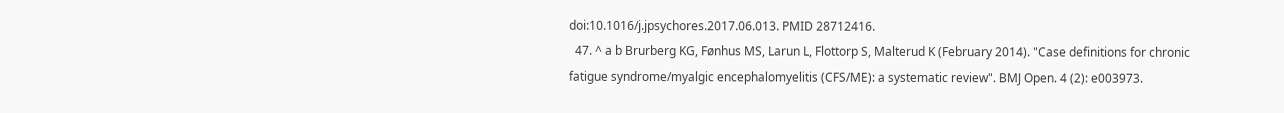doi:10.1016/j.jpsychores.2017.06.013. PMID 28712416.
  47. ^ a b Brurberg KG, Fønhus MS, Larun L, Flottorp S, Malterud K (February 2014). "Case definitions for chronic fatigue syndrome/myalgic encephalomyelitis (CFS/ME): a systematic review". BMJ Open. 4 (2): e003973.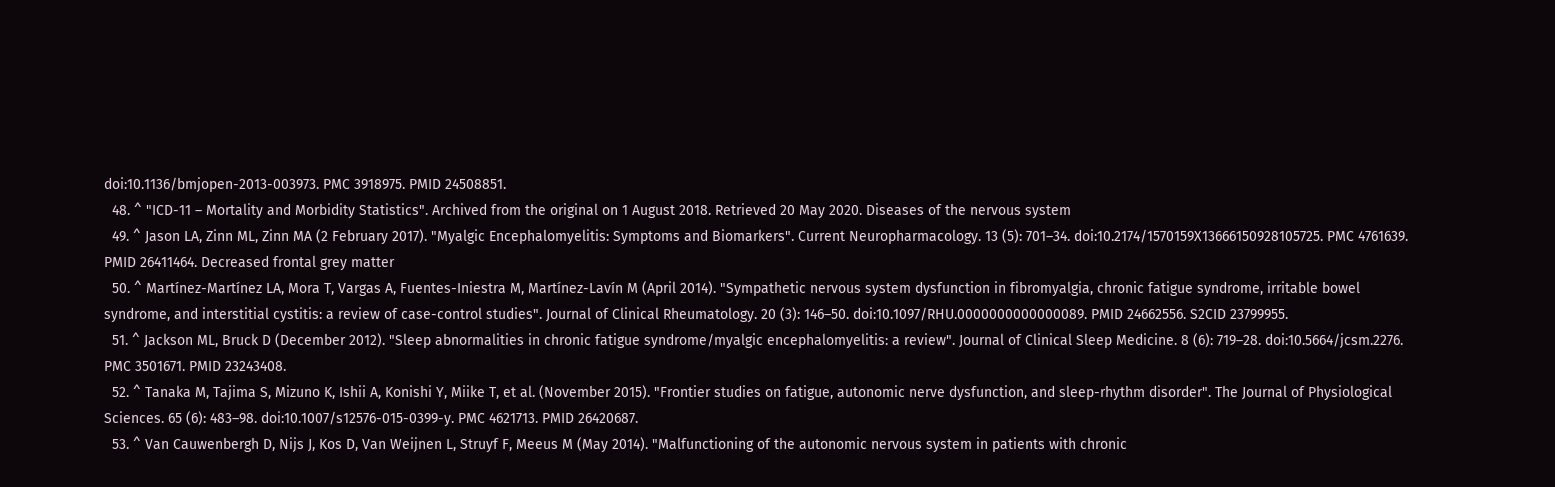doi:10.1136/bmjopen-2013-003973. PMC 3918975. PMID 24508851.
  48. ^ "ICD-11 – Mortality and Morbidity Statistics". Archived from the original on 1 August 2018. Retrieved 20 May 2020. Diseases of the nervous system
  49. ^ Jason LA, Zinn ML, Zinn MA (2 February 2017). "Myalgic Encephalomyelitis: Symptoms and Biomarkers". Current Neuropharmacology. 13 (5): 701–34. doi:10.2174/1570159X13666150928105725. PMC 4761639. PMID 26411464. Decreased frontal grey matter
  50. ^ Martínez-Martínez LA, Mora T, Vargas A, Fuentes-Iniestra M, Martínez-Lavín M (April 2014). "Sympathetic nervous system dysfunction in fibromyalgia, chronic fatigue syndrome, irritable bowel syndrome, and interstitial cystitis: a review of case-control studies". Journal of Clinical Rheumatology. 20 (3): 146–50. doi:10.1097/RHU.0000000000000089. PMID 24662556. S2CID 23799955.
  51. ^ Jackson ML, Bruck D (December 2012). "Sleep abnormalities in chronic fatigue syndrome/myalgic encephalomyelitis: a review". Journal of Clinical Sleep Medicine. 8 (6): 719–28. doi:10.5664/jcsm.2276. PMC 3501671. PMID 23243408.
  52. ^ Tanaka M, Tajima S, Mizuno K, Ishii A, Konishi Y, Miike T, et al. (November 2015). "Frontier studies on fatigue, autonomic nerve dysfunction, and sleep-rhythm disorder". The Journal of Physiological Sciences. 65 (6): 483–98. doi:10.1007/s12576-015-0399-y. PMC 4621713. PMID 26420687.
  53. ^ Van Cauwenbergh D, Nijs J, Kos D, Van Weijnen L, Struyf F, Meeus M (May 2014). "Malfunctioning of the autonomic nervous system in patients with chronic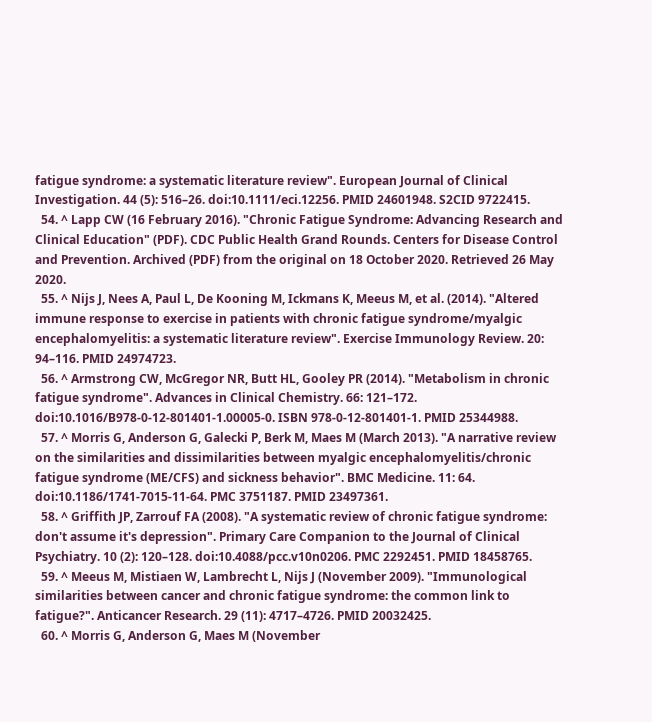fatigue syndrome: a systematic literature review". European Journal of Clinical Investigation. 44 (5): 516–26. doi:10.1111/eci.12256. PMID 24601948. S2CID 9722415.
  54. ^ Lapp CW (16 February 2016). "Chronic Fatigue Syndrome: Advancing Research and Clinical Education" (PDF). CDC Public Health Grand Rounds. Centers for Disease Control and Prevention. Archived (PDF) from the original on 18 October 2020. Retrieved 26 May 2020.
  55. ^ Nijs J, Nees A, Paul L, De Kooning M, Ickmans K, Meeus M, et al. (2014). "Altered immune response to exercise in patients with chronic fatigue syndrome/myalgic encephalomyelitis: a systematic literature review". Exercise Immunology Review. 20: 94–116. PMID 24974723.
  56. ^ Armstrong CW, McGregor NR, Butt HL, Gooley PR (2014). "Metabolism in chronic fatigue syndrome". Advances in Clinical Chemistry. 66: 121–172. doi:10.1016/B978-0-12-801401-1.00005-0. ISBN 978-0-12-801401-1. PMID 25344988.
  57. ^ Morris G, Anderson G, Galecki P, Berk M, Maes M (March 2013). "A narrative review on the similarities and dissimilarities between myalgic encephalomyelitis/chronic fatigue syndrome (ME/CFS) and sickness behavior". BMC Medicine. 11: 64. doi:10.1186/1741-7015-11-64. PMC 3751187. PMID 23497361.
  58. ^ Griffith JP, Zarrouf FA (2008). "A systematic review of chronic fatigue syndrome: don't assume it's depression". Primary Care Companion to the Journal of Clinical Psychiatry. 10 (2): 120–128. doi:10.4088/pcc.v10n0206. PMC 2292451. PMID 18458765.
  59. ^ Meeus M, Mistiaen W, Lambrecht L, Nijs J (November 2009). "Immunological similarities between cancer and chronic fatigue syndrome: the common link to fatigue?". Anticancer Research. 29 (11): 4717–4726. PMID 20032425.
  60. ^ Morris G, Anderson G, Maes M (November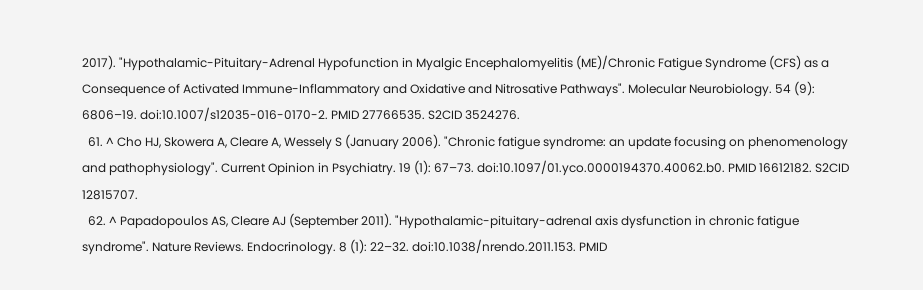2017). "Hypothalamic-Pituitary-Adrenal Hypofunction in Myalgic Encephalomyelitis (ME)/Chronic Fatigue Syndrome (CFS) as a Consequence of Activated Immune-Inflammatory and Oxidative and Nitrosative Pathways". Molecular Neurobiology. 54 (9): 6806–19. doi:10.1007/s12035-016-0170-2. PMID 27766535. S2CID 3524276.
  61. ^ Cho HJ, Skowera A, Cleare A, Wessely S (January 2006). "Chronic fatigue syndrome: an update focusing on phenomenology and pathophysiology". Current Opinion in Psychiatry. 19 (1): 67–73. doi:10.1097/01.yco.0000194370.40062.b0. PMID 16612182. S2CID 12815707.
  62. ^ Papadopoulos AS, Cleare AJ (September 2011). "Hypothalamic-pituitary-adrenal axis dysfunction in chronic fatigue syndrome". Nature Reviews. Endocrinology. 8 (1): 22–32. doi:10.1038/nrendo.2011.153. PMID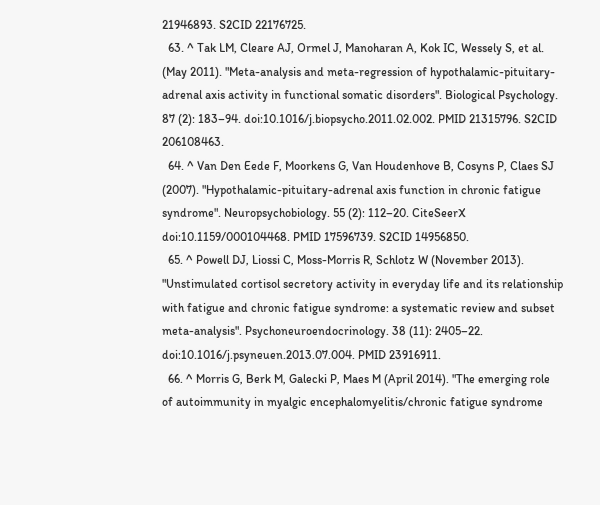21946893. S2CID 22176725.
  63. ^ Tak LM, Cleare AJ, Ormel J, Manoharan A, Kok IC, Wessely S, et al. (May 2011). "Meta-analysis and meta-regression of hypothalamic-pituitary-adrenal axis activity in functional somatic disorders". Biological Psychology. 87 (2): 183–94. doi:10.1016/j.biopsycho.2011.02.002. PMID 21315796. S2CID 206108463.
  64. ^ Van Den Eede F, Moorkens G, Van Houdenhove B, Cosyns P, Claes SJ (2007). "Hypothalamic-pituitary-adrenal axis function in chronic fatigue syndrome". Neuropsychobiology. 55 (2): 112–20. CiteSeerX doi:10.1159/000104468. PMID 17596739. S2CID 14956850.
  65. ^ Powell DJ, Liossi C, Moss-Morris R, Schlotz W (November 2013). "Unstimulated cortisol secretory activity in everyday life and its relationship with fatigue and chronic fatigue syndrome: a systematic review and subset meta-analysis". Psychoneuroendocrinology. 38 (11): 2405–22. doi:10.1016/j.psyneuen.2013.07.004. PMID 23916911.
  66. ^ Morris G, Berk M, Galecki P, Maes M (April 2014). "The emerging role of autoimmunity in myalgic encephalomyelitis/chronic fatigue syndrome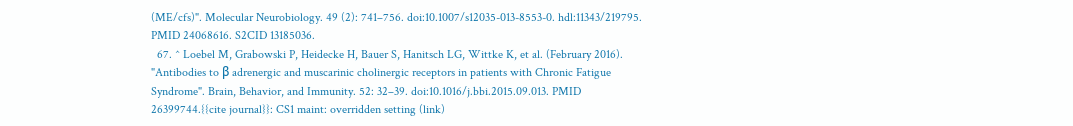(ME/cfs)". Molecular Neurobiology. 49 (2): 741–756. doi:10.1007/s12035-013-8553-0. hdl:11343/219795. PMID 24068616. S2CID 13185036.
  67. ^ Loebel M, Grabowski P, Heidecke H, Bauer S, Hanitsch LG, Wittke K, et al. (February 2016). "Antibodies to β adrenergic and muscarinic cholinergic receptors in patients with Chronic Fatigue Syndrome". Brain, Behavior, and Immunity. 52: 32–39. doi:10.1016/j.bbi.2015.09.013. PMID 26399744.{{cite journal}}: CS1 maint: overridden setting (link)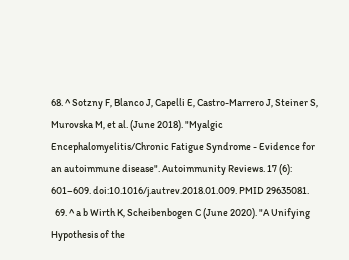68. ^ Sotzny F, Blanco J, Capelli E, Castro-Marrero J, Steiner S, Murovska M, et al. (June 2018). "Myalgic Encephalomyelitis/Chronic Fatigue Syndrome - Evidence for an autoimmune disease". Autoimmunity Reviews. 17 (6): 601–609. doi:10.1016/j.autrev.2018.01.009. PMID 29635081.
  69. ^ a b Wirth K, Scheibenbogen C (June 2020). "A Unifying Hypothesis of the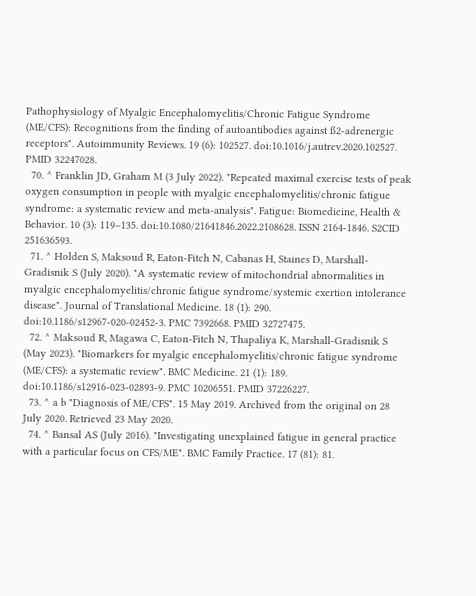Pathophysiology of Myalgic Encephalomyelitis/Chronic Fatigue Syndrome (ME/CFS): Recognitions from the finding of autoantibodies against ß2-adrenergic receptors". Autoimmunity Reviews. 19 (6): 102527. doi:10.1016/j.autrev.2020.102527. PMID 32247028.
  70. ^ Franklin JD, Graham M (3 July 2022). "Repeated maximal exercise tests of peak oxygen consumption in people with myalgic encephalomyelitis/chronic fatigue syndrome: a systematic review and meta-analysis". Fatigue: Biomedicine, Health & Behavior. 10 (3): 119–135. doi:10.1080/21641846.2022.2108628. ISSN 2164-1846. S2CID 251636593.
  71. ^ Holden S, Maksoud R, Eaton-Fitch N, Cabanas H, Staines D, Marshall-Gradisnik S (July 2020). "A systematic review of mitochondrial abnormalities in myalgic encephalomyelitis/chronic fatigue syndrome/systemic exertion intolerance disease". Journal of Translational Medicine. 18 (1): 290. doi:10.1186/s12967-020-02452-3. PMC 7392668. PMID 32727475.
  72. ^ Maksoud R, Magawa C, Eaton-Fitch N, Thapaliya K, Marshall-Gradisnik S (May 2023). "Biomarkers for myalgic encephalomyelitis/chronic fatigue syndrome (ME/CFS): a systematic review". BMC Medicine. 21 (1): 189. doi:10.1186/s12916-023-02893-9. PMC 10206551. PMID 37226227.
  73. ^ a b "Diagnosis of ME/CFS". 15 May 2019. Archived from the original on 28 July 2020. Retrieved 23 May 2020.
  74. ^ Bansal AS (July 2016). "Investigating unexplained fatigue in general practice with a particular focus on CFS/ME". BMC Family Practice. 17 (81): 81.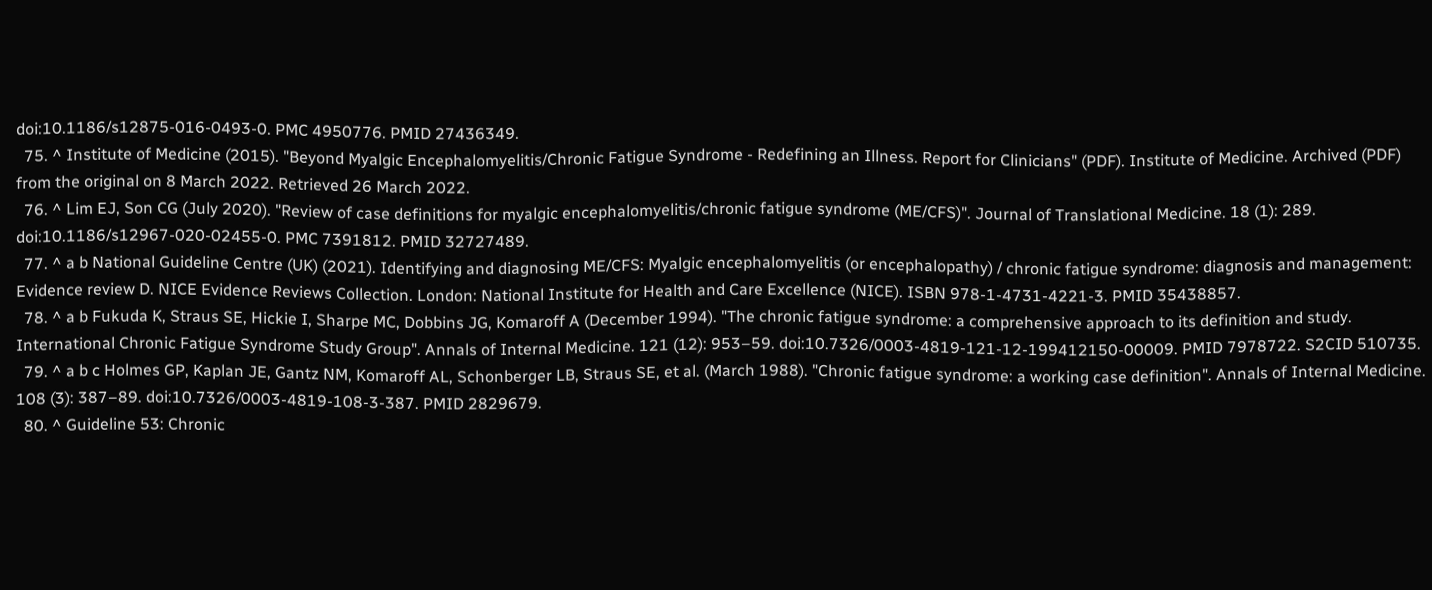doi:10.1186/s12875-016-0493-0. PMC 4950776. PMID 27436349.
  75. ^ Institute of Medicine (2015). "Beyond Myalgic Encephalomyelitis/Chronic Fatigue Syndrome - Redefining an Illness. Report for Clinicians" (PDF). Institute of Medicine. Archived (PDF) from the original on 8 March 2022. Retrieved 26 March 2022.
  76. ^ Lim EJ, Son CG (July 2020). "Review of case definitions for myalgic encephalomyelitis/chronic fatigue syndrome (ME/CFS)". Journal of Translational Medicine. 18 (1): 289. doi:10.1186/s12967-020-02455-0. PMC 7391812. PMID 32727489.
  77. ^ a b National Guideline Centre (UK) (2021). Identifying and diagnosing ME/CFS: Myalgic encephalomyelitis (or encephalopathy) / chronic fatigue syndrome: diagnosis and management: Evidence review D. NICE Evidence Reviews Collection. London: National Institute for Health and Care Excellence (NICE). ISBN 978-1-4731-4221-3. PMID 35438857.
  78. ^ a b Fukuda K, Straus SE, Hickie I, Sharpe MC, Dobbins JG, Komaroff A (December 1994). "The chronic fatigue syndrome: a comprehensive approach to its definition and study. International Chronic Fatigue Syndrome Study Group". Annals of Internal Medicine. 121 (12): 953–59. doi:10.7326/0003-4819-121-12-199412150-00009. PMID 7978722. S2CID 510735.
  79. ^ a b c Holmes GP, Kaplan JE, Gantz NM, Komaroff AL, Schonberger LB, Straus SE, et al. (March 1988). "Chronic fatigue syndrome: a working case definition". Annals of Internal Medicine. 108 (3): 387–89. doi:10.7326/0003-4819-108-3-387. PMID 2829679.
  80. ^ Guideline 53: Chronic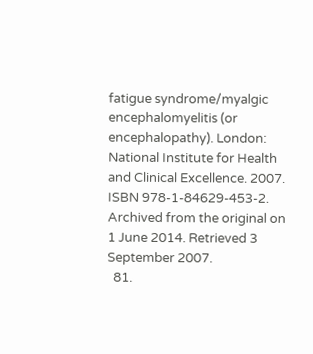fatigue syndrome/myalgic encephalomyelitis (or encephalopathy). London: National Institute for Health and Clinical Excellence. 2007. ISBN 978-1-84629-453-2. Archived from the original on 1 June 2014. Retrieved 3 September 2007.
  81.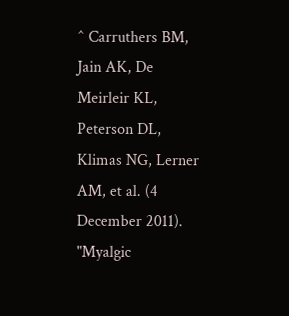^ Carruthers BM, Jain AK, De Meirleir KL, Peterson DL, Klimas NG, Lerner AM, et al. (4 December 2011). "Myalgic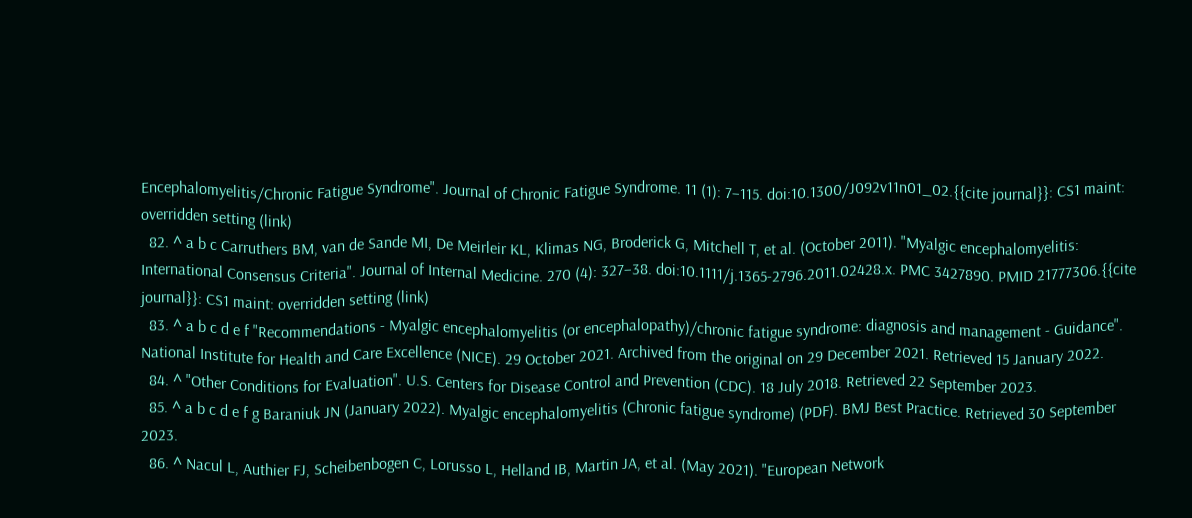Encephalomyelitis/Chronic Fatigue Syndrome". Journal of Chronic Fatigue Syndrome. 11 (1): 7–115. doi:10.1300/J092v11n01_02.{{cite journal}}: CS1 maint: overridden setting (link)
  82. ^ a b c Carruthers BM, van de Sande MI, De Meirleir KL, Klimas NG, Broderick G, Mitchell T, et al. (October 2011). "Myalgic encephalomyelitis: International Consensus Criteria". Journal of Internal Medicine. 270 (4): 327–38. doi:10.1111/j.1365-2796.2011.02428.x. PMC 3427890. PMID 21777306.{{cite journal}}: CS1 maint: overridden setting (link)
  83. ^ a b c d e f "Recommendations - Myalgic encephalomyelitis (or encephalopathy)/chronic fatigue syndrome: diagnosis and management - Guidance". National Institute for Health and Care Excellence (NICE). 29 October 2021. Archived from the original on 29 December 2021. Retrieved 15 January 2022.
  84. ^ "Other Conditions for Evaluation". U.S. Centers for Disease Control and Prevention (CDC). 18 July 2018. Retrieved 22 September 2023.
  85. ^ a b c d e f g Baraniuk JN (January 2022). Myalgic encephalomyelitis (Chronic fatigue syndrome) (PDF). BMJ Best Practice. Retrieved 30 September 2023.
  86. ^ Nacul L, Authier FJ, Scheibenbogen C, Lorusso L, Helland IB, Martin JA, et al. (May 2021). "European Network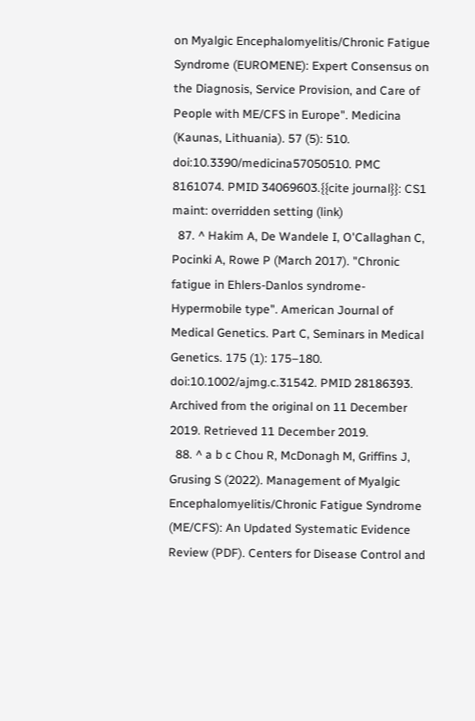on Myalgic Encephalomyelitis/Chronic Fatigue Syndrome (EUROMENE): Expert Consensus on the Diagnosis, Service Provision, and Care of People with ME/CFS in Europe". Medicina (Kaunas, Lithuania). 57 (5): 510. doi:10.3390/medicina57050510. PMC 8161074. PMID 34069603.{{cite journal}}: CS1 maint: overridden setting (link)
  87. ^ Hakim A, De Wandele I, O'Callaghan C, Pocinki A, Rowe P (March 2017). "Chronic fatigue in Ehlers-Danlos syndrome-Hypermobile type". American Journal of Medical Genetics. Part C, Seminars in Medical Genetics. 175 (1): 175–180. doi:10.1002/ajmg.c.31542. PMID 28186393. Archived from the original on 11 December 2019. Retrieved 11 December 2019.
  88. ^ a b c Chou R, McDonagh M, Griffins J, Grusing S (2022). Management of Myalgic Encephalomyelitis/Chronic Fatigue Syndrome (ME/CFS): An Updated Systematic Evidence Review (PDF). Centers for Disease Control and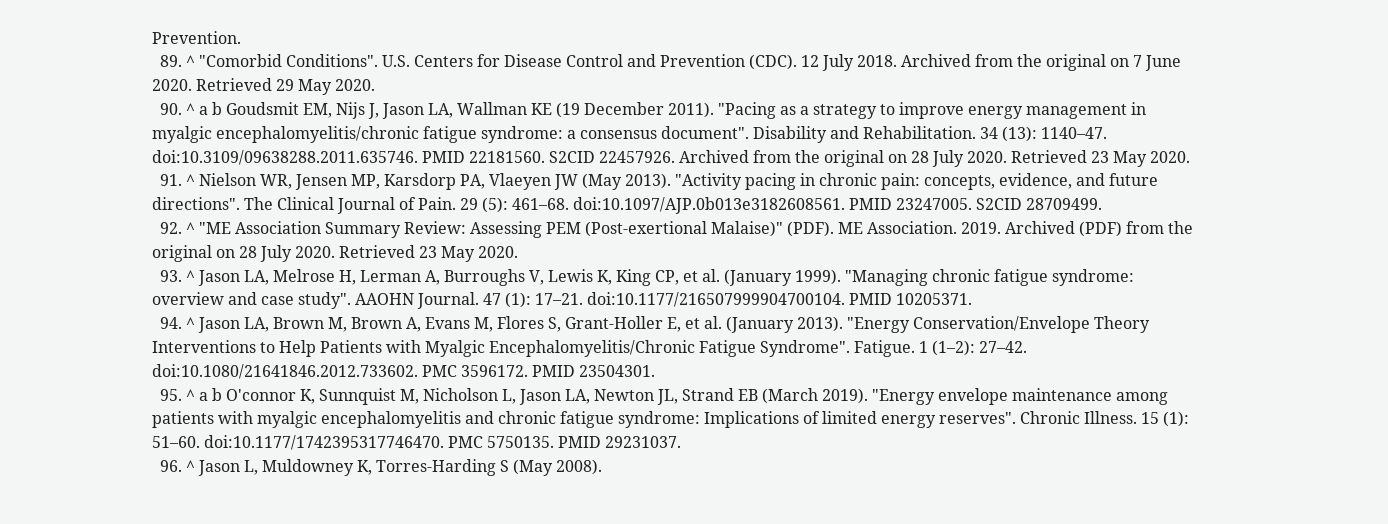Prevention.
  89. ^ "Comorbid Conditions". U.S. Centers for Disease Control and Prevention (CDC). 12 July 2018. Archived from the original on 7 June 2020. Retrieved 29 May 2020.
  90. ^ a b Goudsmit EM, Nijs J, Jason LA, Wallman KE (19 December 2011). "Pacing as a strategy to improve energy management in myalgic encephalomyelitis/chronic fatigue syndrome: a consensus document". Disability and Rehabilitation. 34 (13): 1140–47. doi:10.3109/09638288.2011.635746. PMID 22181560. S2CID 22457926. Archived from the original on 28 July 2020. Retrieved 23 May 2020.
  91. ^ Nielson WR, Jensen MP, Karsdorp PA, Vlaeyen JW (May 2013). "Activity pacing in chronic pain: concepts, evidence, and future directions". The Clinical Journal of Pain. 29 (5): 461–68. doi:10.1097/AJP.0b013e3182608561. PMID 23247005. S2CID 28709499.
  92. ^ "ME Association Summary Review: Assessing PEM (Post-exertional Malaise)" (PDF). ME Association. 2019. Archived (PDF) from the original on 28 July 2020. Retrieved 23 May 2020.
  93. ^ Jason LA, Melrose H, Lerman A, Burroughs V, Lewis K, King CP, et al. (January 1999). "Managing chronic fatigue syndrome: overview and case study". AAOHN Journal. 47 (1): 17–21. doi:10.1177/216507999904700104. PMID 10205371.
  94. ^ Jason LA, Brown M, Brown A, Evans M, Flores S, Grant-Holler E, et al. (January 2013). "Energy Conservation/Envelope Theory Interventions to Help Patients with Myalgic Encephalomyelitis/Chronic Fatigue Syndrome". Fatigue. 1 (1–2): 27–42. doi:10.1080/21641846.2012.733602. PMC 3596172. PMID 23504301.
  95. ^ a b O'connor K, Sunnquist M, Nicholson L, Jason LA, Newton JL, Strand EB (March 2019). "Energy envelope maintenance among patients with myalgic encephalomyelitis and chronic fatigue syndrome: Implications of limited energy reserves". Chronic Illness. 15 (1): 51–60. doi:10.1177/1742395317746470. PMC 5750135. PMID 29231037.
  96. ^ Jason L, Muldowney K, Torres-Harding S (May 2008).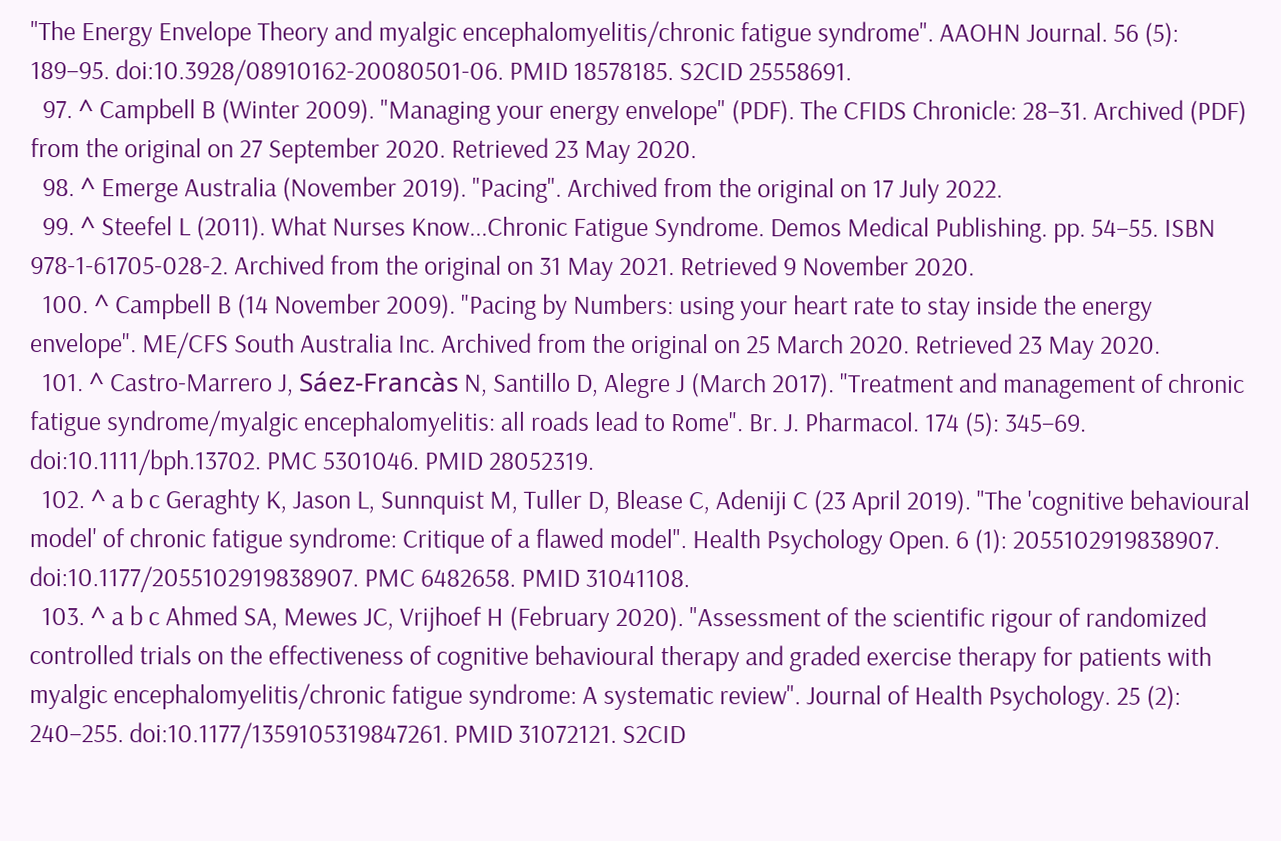"The Energy Envelope Theory and myalgic encephalomyelitis/chronic fatigue syndrome". AAOHN Journal. 56 (5): 189–95. doi:10.3928/08910162-20080501-06. PMID 18578185. S2CID 25558691.
  97. ^ Campbell B (Winter 2009). "Managing your energy envelope" (PDF). The CFIDS Chronicle: 28–31. Archived (PDF) from the original on 27 September 2020. Retrieved 23 May 2020.
  98. ^ Emerge Australia (November 2019). "Pacing". Archived from the original on 17 July 2022.
  99. ^ Steefel L (2011). What Nurses Know...Chronic Fatigue Syndrome. Demos Medical Publishing. pp. 54–55. ISBN 978-1-61705-028-2. Archived from the original on 31 May 2021. Retrieved 9 November 2020.
  100. ^ Campbell B (14 November 2009). "Pacing by Numbers: using your heart rate to stay inside the energy envelope". ME/CFS South Australia Inc. Archived from the original on 25 March 2020. Retrieved 23 May 2020.
  101. ^ Castro-Marrero J, Sáez-Francàs N, Santillo D, Alegre J (March 2017). "Treatment and management of chronic fatigue syndrome/myalgic encephalomyelitis: all roads lead to Rome". Br. J. Pharmacol. 174 (5): 345–69. doi:10.1111/bph.13702. PMC 5301046. PMID 28052319.
  102. ^ a b c Geraghty K, Jason L, Sunnquist M, Tuller D, Blease C, Adeniji C (23 April 2019). "The 'cognitive behavioural model' of chronic fatigue syndrome: Critique of a flawed model". Health Psychology Open. 6 (1): 2055102919838907. doi:10.1177/2055102919838907. PMC 6482658. PMID 31041108.
  103. ^ a b c Ahmed SA, Mewes JC, Vrijhoef H (February 2020). "Assessment of the scientific rigour of randomized controlled trials on the effectiveness of cognitive behavioural therapy and graded exercise therapy for patients with myalgic encephalomyelitis/chronic fatigue syndrome: A systematic review". Journal of Health Psychology. 25 (2): 240–255. doi:10.1177/1359105319847261. PMID 31072121. S2CID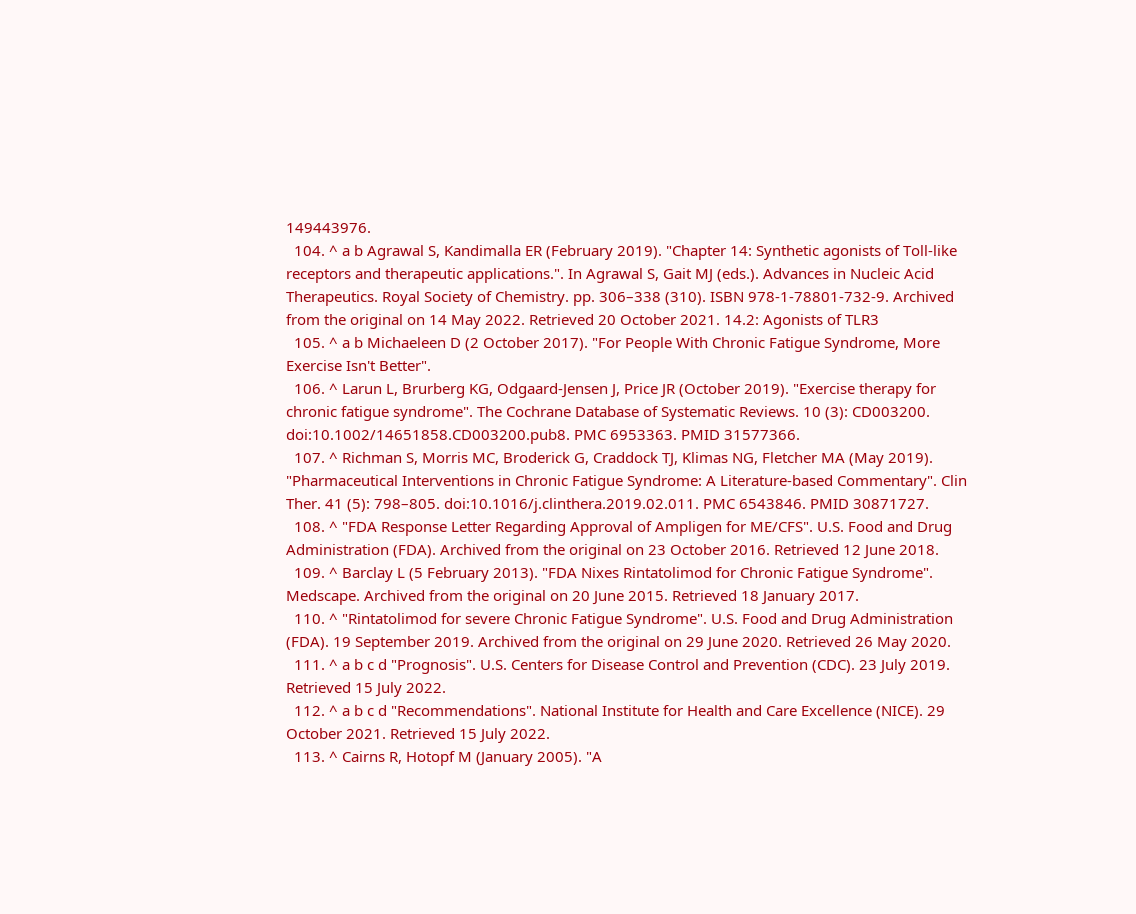149443976.
  104. ^ a b Agrawal S, Kandimalla ER (February 2019). "Chapter 14: Synthetic agonists of Toll-like receptors and therapeutic applications.". In Agrawal S, Gait MJ (eds.). Advances in Nucleic Acid Therapeutics. Royal Society of Chemistry. pp. 306–338 (310). ISBN 978-1-78801-732-9. Archived from the original on 14 May 2022. Retrieved 20 October 2021. 14.2: Agonists of TLR3
  105. ^ a b Michaeleen D (2 October 2017). "For People With Chronic Fatigue Syndrome, More Exercise Isn't Better".
  106. ^ Larun L, Brurberg KG, Odgaard-Jensen J, Price JR (October 2019). "Exercise therapy for chronic fatigue syndrome". The Cochrane Database of Systematic Reviews. 10 (3): CD003200. doi:10.1002/14651858.CD003200.pub8. PMC 6953363. PMID 31577366.
  107. ^ Richman S, Morris MC, Broderick G, Craddock TJ, Klimas NG, Fletcher MA (May 2019). "Pharmaceutical Interventions in Chronic Fatigue Syndrome: A Literature-based Commentary". Clin Ther. 41 (5): 798–805. doi:10.1016/j.clinthera.2019.02.011. PMC 6543846. PMID 30871727.
  108. ^ "FDA Response Letter Regarding Approval of Ampligen for ME/CFS". U.S. Food and Drug Administration (FDA). Archived from the original on 23 October 2016. Retrieved 12 June 2018.
  109. ^ Barclay L (5 February 2013). "FDA Nixes Rintatolimod for Chronic Fatigue Syndrome". Medscape. Archived from the original on 20 June 2015. Retrieved 18 January 2017.
  110. ^ "Rintatolimod for severe Chronic Fatigue Syndrome". U.S. Food and Drug Administration (FDA). 19 September 2019. Archived from the original on 29 June 2020. Retrieved 26 May 2020.
  111. ^ a b c d "Prognosis". U.S. Centers for Disease Control and Prevention (CDC). 23 July 2019. Retrieved 15 July 2022.
  112. ^ a b c d "Recommendations". National Institute for Health and Care Excellence (NICE). 29 October 2021. Retrieved 15 July 2022.
  113. ^ Cairns R, Hotopf M (January 2005). "A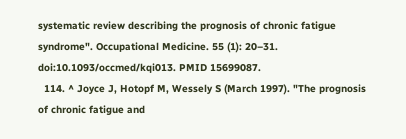systematic review describing the prognosis of chronic fatigue syndrome". Occupational Medicine. 55 (1): 20–31. doi:10.1093/occmed/kqi013. PMID 15699087.
  114. ^ Joyce J, Hotopf M, Wessely S (March 1997). "The prognosis of chronic fatigue and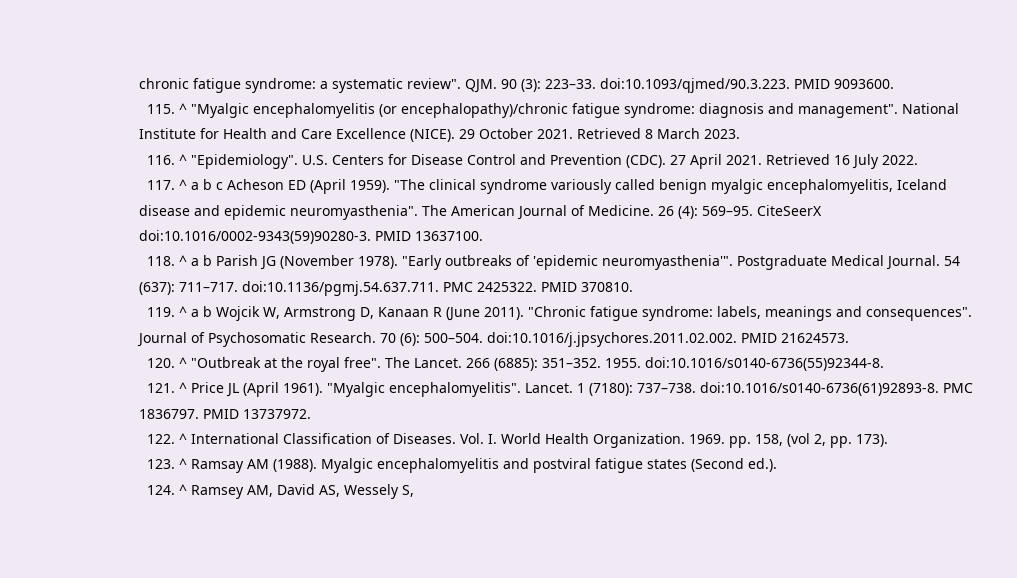chronic fatigue syndrome: a systematic review". QJM. 90 (3): 223–33. doi:10.1093/qjmed/90.3.223. PMID 9093600.
  115. ^ "Myalgic encephalomyelitis (or encephalopathy)/chronic fatigue syndrome: diagnosis and management". National Institute for Health and Care Excellence (NICE). 29 October 2021. Retrieved 8 March 2023.
  116. ^ "Epidemiology". U.S. Centers for Disease Control and Prevention (CDC). 27 April 2021. Retrieved 16 July 2022.
  117. ^ a b c Acheson ED (April 1959). "The clinical syndrome variously called benign myalgic encephalomyelitis, Iceland disease and epidemic neuromyasthenia". The American Journal of Medicine. 26 (4): 569–95. CiteSeerX doi:10.1016/0002-9343(59)90280-3. PMID 13637100.
  118. ^ a b Parish JG (November 1978). "Early outbreaks of 'epidemic neuromyasthenia'". Postgraduate Medical Journal. 54 (637): 711–717. doi:10.1136/pgmj.54.637.711. PMC 2425322. PMID 370810.
  119. ^ a b Wojcik W, Armstrong D, Kanaan R (June 2011). "Chronic fatigue syndrome: labels, meanings and consequences". Journal of Psychosomatic Research. 70 (6): 500–504. doi:10.1016/j.jpsychores.2011.02.002. PMID 21624573.
  120. ^ "Outbreak at the royal free". The Lancet. 266 (6885): 351–352. 1955. doi:10.1016/s0140-6736(55)92344-8.
  121. ^ Price JL (April 1961). "Myalgic encephalomyelitis". Lancet. 1 (7180): 737–738. doi:10.1016/s0140-6736(61)92893-8. PMC 1836797. PMID 13737972.
  122. ^ International Classification of Diseases. Vol. I. World Health Organization. 1969. pp. 158, (vol 2, pp. 173).
  123. ^ Ramsay AM (1988). Myalgic encephalomyelitis and postviral fatigue states (Second ed.).
  124. ^ Ramsey AM, David AS, Wessely S,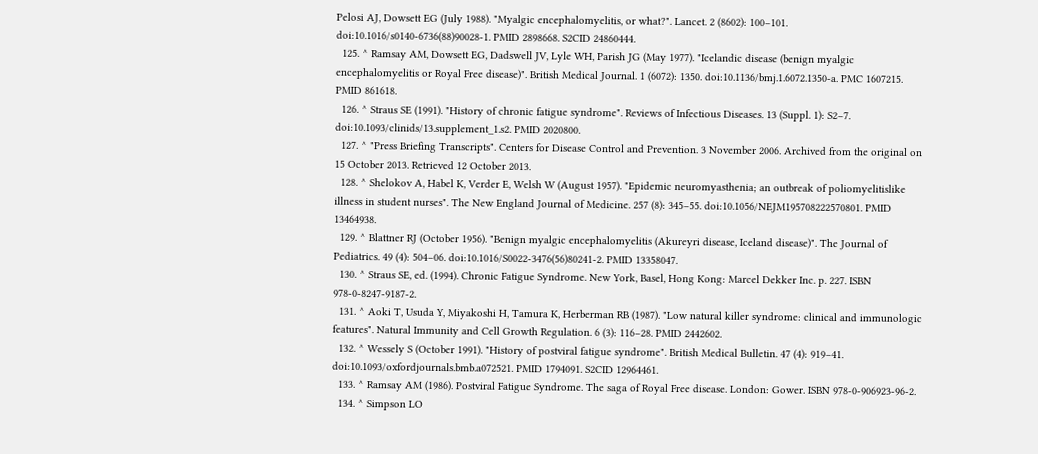Pelosi AJ, Dowsett EG (July 1988). "Myalgic encephalomyelitis, or what?". Lancet. 2 (8602): 100–101. doi:10.1016/s0140-6736(88)90028-1. PMID 2898668. S2CID 24860444.
  125. ^ Ramsay AM, Dowsett EG, Dadswell JV, Lyle WH, Parish JG (May 1977). "Icelandic disease (benign myalgic encephalomyelitis or Royal Free disease)". British Medical Journal. 1 (6072): 1350. doi:10.1136/bmj.1.6072.1350-a. PMC 1607215. PMID 861618.
  126. ^ Straus SE (1991). "History of chronic fatigue syndrome". Reviews of Infectious Diseases. 13 (Suppl. 1): S2–7. doi:10.1093/clinids/13.supplement_1.s2. PMID 2020800.
  127. ^ "Press Briefing Transcripts". Centers for Disease Control and Prevention. 3 November 2006. Archived from the original on 15 October 2013. Retrieved 12 October 2013.
  128. ^ Shelokov A, Habel K, Verder E, Welsh W (August 1957). "Epidemic neuromyasthenia; an outbreak of poliomyelitislike illness in student nurses". The New England Journal of Medicine. 257 (8): 345–55. doi:10.1056/NEJM195708222570801. PMID 13464938.
  129. ^ Blattner RJ (October 1956). "Benign myalgic encephalomyelitis (Akureyri disease, Iceland disease)". The Journal of Pediatrics. 49 (4): 504–06. doi:10.1016/S0022-3476(56)80241-2. PMID 13358047.
  130. ^ Straus SE, ed. (1994). Chronic Fatigue Syndrome. New York, Basel, Hong Kong: Marcel Dekker Inc. p. 227. ISBN 978-0-8247-9187-2.
  131. ^ Aoki T, Usuda Y, Miyakoshi H, Tamura K, Herberman RB (1987). "Low natural killer syndrome: clinical and immunologic features". Natural Immunity and Cell Growth Regulation. 6 (3): 116–28. PMID 2442602.
  132. ^ Wessely S (October 1991). "History of postviral fatigue syndrome". British Medical Bulletin. 47 (4): 919–41. doi:10.1093/oxfordjournals.bmb.a072521. PMID 1794091. S2CID 12964461.
  133. ^ Ramsay AM (1986). Postviral Fatigue Syndrome. The saga of Royal Free disease. London: Gower. ISBN 978-0-906923-96-2.
  134. ^ Simpson LO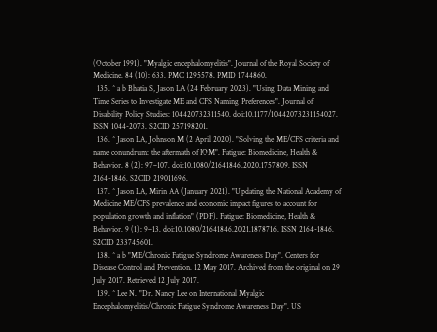(October 1991). "Myalgic encephalomyelitis". Journal of the Royal Society of Medicine. 84 (10): 633. PMC 1295578. PMID 1744860.
  135. ^ a b Bhatia S, Jason LA (24 February 2023). "Using Data Mining and Time Series to Investigate ME and CFS Naming Preferences". Journal of Disability Policy Studies: 104420732311540. doi:10.1177/10442073231154027. ISSN 1044-2073. S2CID 257198201.
  136. ^ Jason LA, Johnson M (2 April 2020). "Solving the ME/CFS criteria and name conundrum: the aftermath of IOM". Fatigue: Biomedicine, Health & Behavior. 8 (2): 97–107. doi:10.1080/21641846.2020.1757809. ISSN 2164-1846. S2CID 219011696.
  137. ^ Jason LA, Mirin AA (January 2021). "Updating the National Academy of Medicine ME/CFS prevalence and economic impact figures to account for population growth and inflation" (PDF). Fatigue: Biomedicine, Health & Behavior. 9 (1): 9–13. doi:10.1080/21641846.2021.1878716. ISSN 2164-1846. S2CID 233745601.
  138. ^ a b "ME/Chronic Fatigue Syndrome Awareness Day". Centers for Disease Control and Prevention. 12 May 2017. Archived from the original on 29 July 2017. Retrieved 12 July 2017.
  139. ^ Lee N. "Dr. Nancy Lee on International Myalgic Encephalomyelitis/Chronic Fatigue Syndrome Awareness Day". US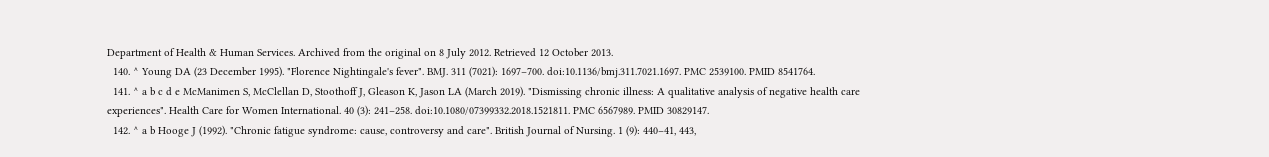Department of Health & Human Services. Archived from the original on 8 July 2012. Retrieved 12 October 2013.
  140. ^ Young DA (23 December 1995). "Florence Nightingale's fever". BMJ. 311 (7021): 1697–700. doi:10.1136/bmj.311.7021.1697. PMC 2539100. PMID 8541764.
  141. ^ a b c d e McManimen S, McClellan D, Stoothoff J, Gleason K, Jason LA (March 2019). "Dismissing chronic illness: A qualitative analysis of negative health care experiences". Health Care for Women International. 40 (3): 241–258. doi:10.1080/07399332.2018.1521811. PMC 6567989. PMID 30829147.
  142. ^ a b Hooge J (1992). "Chronic fatigue syndrome: cause, controversy and care". British Journal of Nursing. 1 (9): 440–41, 443,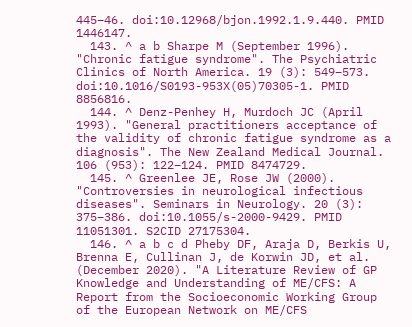445–46. doi:10.12968/bjon.1992.1.9.440. PMID 1446147.
  143. ^ a b Sharpe M (September 1996). "Chronic fatigue syndrome". The Psychiatric Clinics of North America. 19 (3): 549–573. doi:10.1016/S0193-953X(05)70305-1. PMID 8856816.
  144. ^ Denz-Penhey H, Murdoch JC (April 1993). "General practitioners acceptance of the validity of chronic fatigue syndrome as a diagnosis". The New Zealand Medical Journal. 106 (953): 122–124. PMID 8474729.
  145. ^ Greenlee JE, Rose JW (2000). "Controversies in neurological infectious diseases". Seminars in Neurology. 20 (3): 375–386. doi:10.1055/s-2000-9429. PMID 11051301. S2CID 27175304.
  146. ^ a b c d Pheby DF, Araja D, Berkis U, Brenna E, Cullinan J, de Korwin JD, et al. (December 2020). "A Literature Review of GP Knowledge and Understanding of ME/CFS: A Report from the Socioeconomic Working Group of the European Network on ME/CFS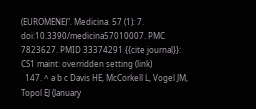(EUROMENE)". Medicina. 57 (1): 7. doi:10.3390/medicina57010007. PMC 7823627. PMID 33374291.{{cite journal}}: CS1 maint: overridden setting (link)
  147. ^ a b c Davis HE, McCorkell L, Vogel JM, Topol EJ (January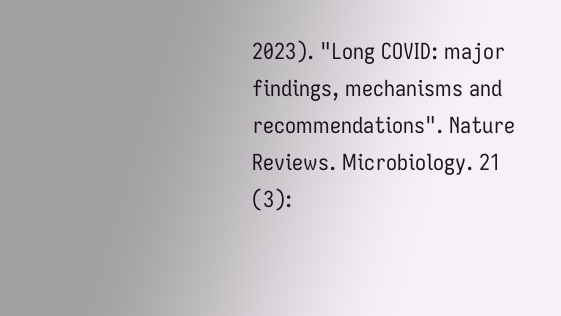2023). "Long COVID: major findings, mechanisms and recommendations". Nature Reviews. Microbiology. 21 (3):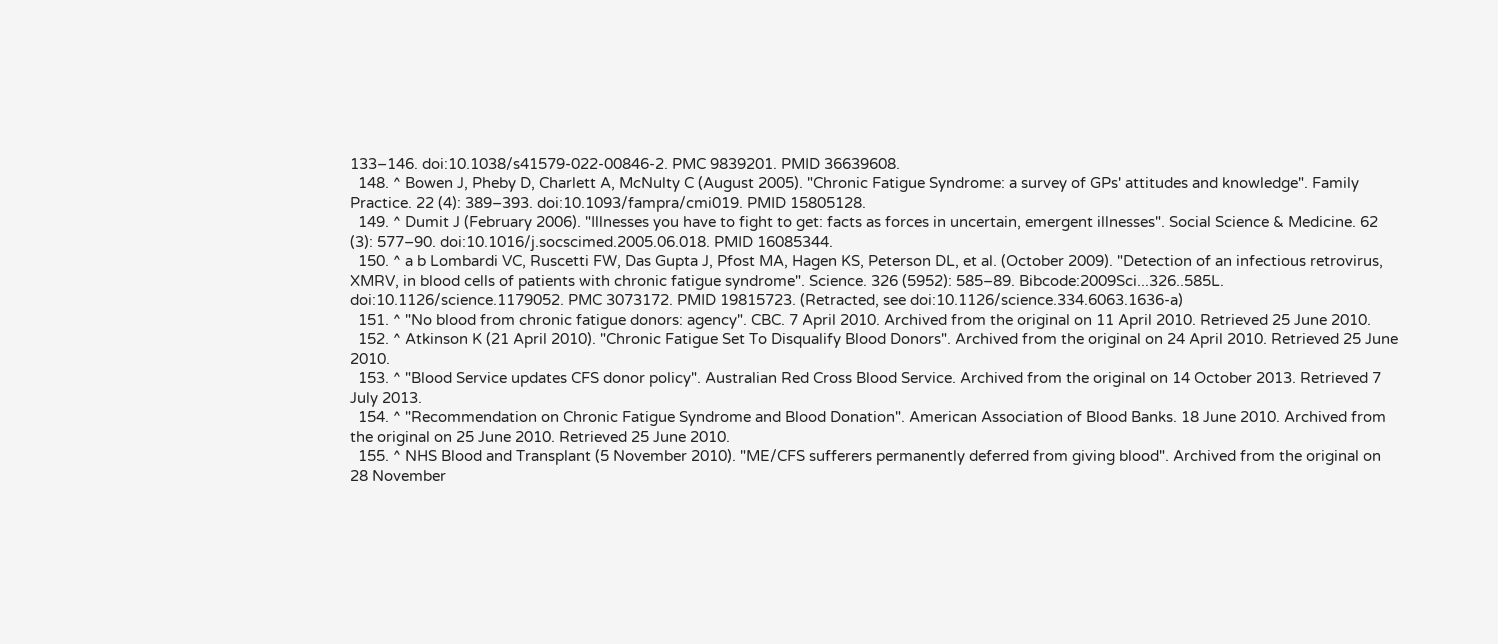133–146. doi:10.1038/s41579-022-00846-2. PMC 9839201. PMID 36639608.
  148. ^ Bowen J, Pheby D, Charlett A, McNulty C (August 2005). "Chronic Fatigue Syndrome: a survey of GPs' attitudes and knowledge". Family Practice. 22 (4): 389–393. doi:10.1093/fampra/cmi019. PMID 15805128.
  149. ^ Dumit J (February 2006). "Illnesses you have to fight to get: facts as forces in uncertain, emergent illnesses". Social Science & Medicine. 62 (3): 577–90. doi:10.1016/j.socscimed.2005.06.018. PMID 16085344.
  150. ^ a b Lombardi VC, Ruscetti FW, Das Gupta J, Pfost MA, Hagen KS, Peterson DL, et al. (October 2009). "Detection of an infectious retrovirus, XMRV, in blood cells of patients with chronic fatigue syndrome". Science. 326 (5952): 585–89. Bibcode:2009Sci...326..585L. doi:10.1126/science.1179052. PMC 3073172. PMID 19815723. (Retracted, see doi:10.1126/science.334.6063.1636-a)
  151. ^ "No blood from chronic fatigue donors: agency". CBC. 7 April 2010. Archived from the original on 11 April 2010. Retrieved 25 June 2010.
  152. ^ Atkinson K (21 April 2010). "Chronic Fatigue Set To Disqualify Blood Donors". Archived from the original on 24 April 2010. Retrieved 25 June 2010.
  153. ^ "Blood Service updates CFS donor policy". Australian Red Cross Blood Service. Archived from the original on 14 October 2013. Retrieved 7 July 2013.
  154. ^ "Recommendation on Chronic Fatigue Syndrome and Blood Donation". American Association of Blood Banks. 18 June 2010. Archived from the original on 25 June 2010. Retrieved 25 June 2010.
  155. ^ NHS Blood and Transplant (5 November 2010). "ME/CFS sufferers permanently deferred from giving blood". Archived from the original on 28 November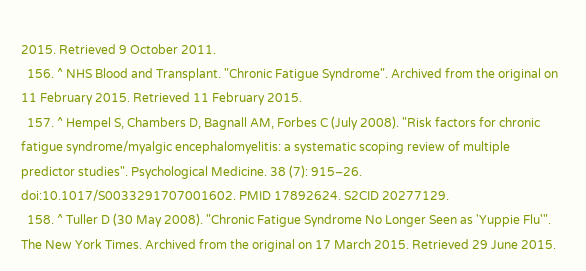2015. Retrieved 9 October 2011.
  156. ^ NHS Blood and Transplant. "Chronic Fatigue Syndrome". Archived from the original on 11 February 2015. Retrieved 11 February 2015.
  157. ^ Hempel S, Chambers D, Bagnall AM, Forbes C (July 2008). "Risk factors for chronic fatigue syndrome/myalgic encephalomyelitis: a systematic scoping review of multiple predictor studies". Psychological Medicine. 38 (7): 915–26. doi:10.1017/S0033291707001602. PMID 17892624. S2CID 20277129.
  158. ^ Tuller D (30 May 2008). "Chronic Fatigue Syndrome No Longer Seen as 'Yuppie Flu'". The New York Times. Archived from the original on 17 March 2015. Retrieved 29 June 2015.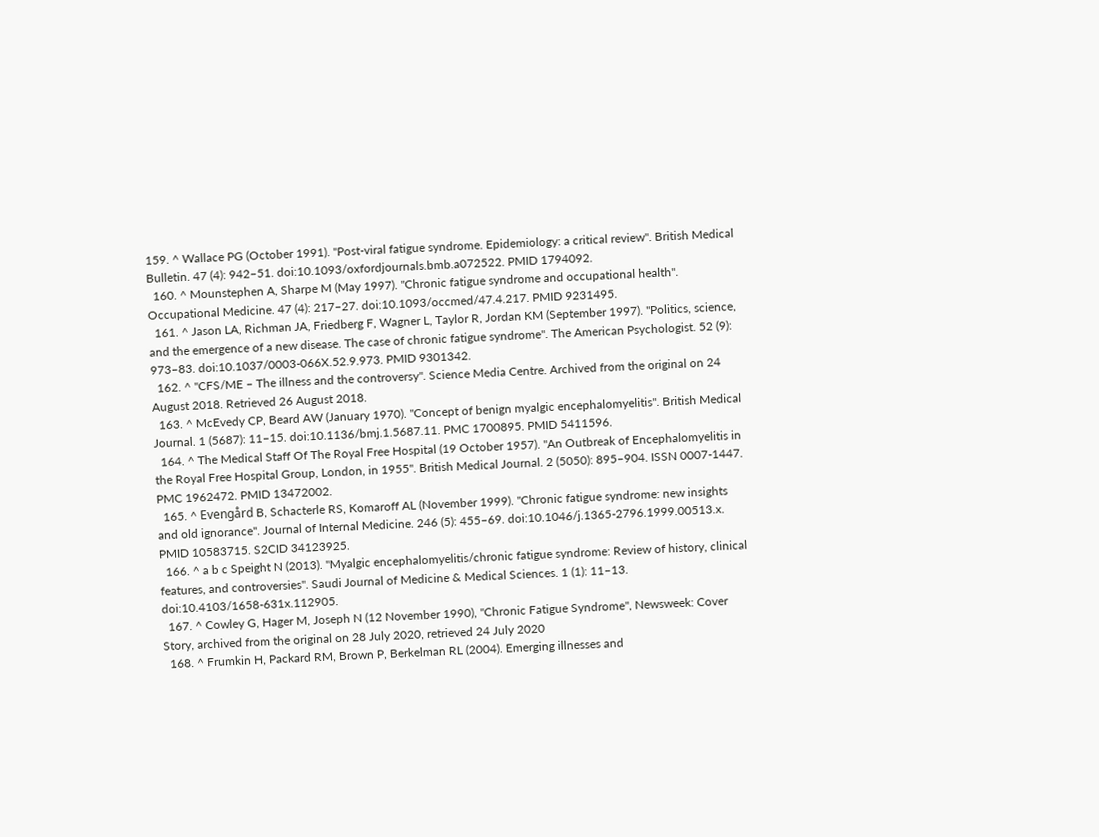159. ^ Wallace PG (October 1991). "Post-viral fatigue syndrome. Epidemiology: a critical review". British Medical Bulletin. 47 (4): 942–51. doi:10.1093/oxfordjournals.bmb.a072522. PMID 1794092.
  160. ^ Mounstephen A, Sharpe M (May 1997). "Chronic fatigue syndrome and occupational health". Occupational Medicine. 47 (4): 217–27. doi:10.1093/occmed/47.4.217. PMID 9231495.
  161. ^ Jason LA, Richman JA, Friedberg F, Wagner L, Taylor R, Jordan KM (September 1997). "Politics, science, and the emergence of a new disease. The case of chronic fatigue syndrome". The American Psychologist. 52 (9): 973–83. doi:10.1037/0003-066X.52.9.973. PMID 9301342.
  162. ^ "CFS/ME – The illness and the controversy". Science Media Centre. Archived from the original on 24 August 2018. Retrieved 26 August 2018.
  163. ^ McEvedy CP, Beard AW (January 1970). "Concept of benign myalgic encephalomyelitis". British Medical Journal. 1 (5687): 11–15. doi:10.1136/bmj.1.5687.11. PMC 1700895. PMID 5411596.
  164. ^ The Medical Staff Of The Royal Free Hospital (19 October 1957). "An Outbreak of Encephalomyelitis in the Royal Free Hospital Group, London, in 1955". British Medical Journal. 2 (5050): 895–904. ISSN 0007-1447. PMC 1962472. PMID 13472002.
  165. ^ Evengård B, Schacterle RS, Komaroff AL (November 1999). "Chronic fatigue syndrome: new insights and old ignorance". Journal of Internal Medicine. 246 (5): 455–69. doi:10.1046/j.1365-2796.1999.00513.x. PMID 10583715. S2CID 34123925.
  166. ^ a b c Speight N (2013). "Myalgic encephalomyelitis/chronic fatigue syndrome: Review of history, clinical features, and controversies". Saudi Journal of Medicine & Medical Sciences. 1 (1): 11–13. doi:10.4103/1658-631x.112905.
  167. ^ Cowley G, Hager M, Joseph N (12 November 1990), "Chronic Fatigue Syndrome", Newsweek: Cover Story, archived from the original on 28 July 2020, retrieved 24 July 2020
  168. ^ Frumkin H, Packard RM, Brown P, Berkelman RL (2004). Emerging illnesses and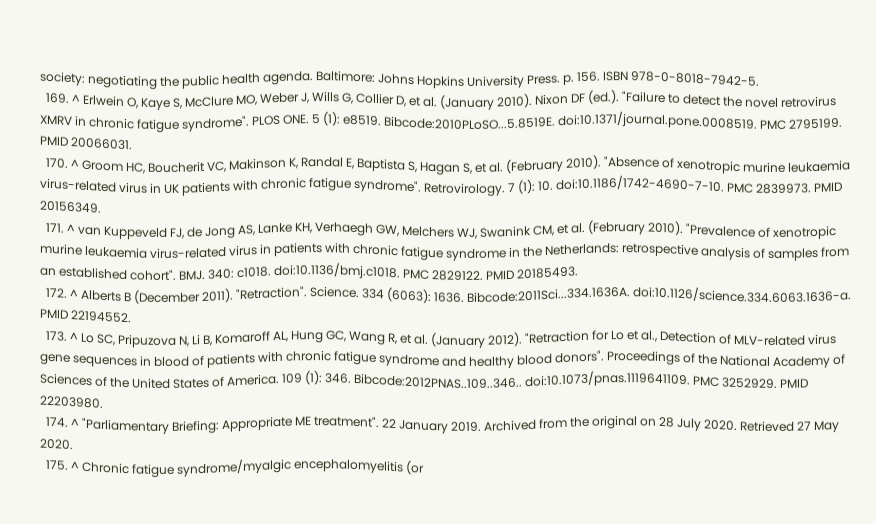society: negotiating the public health agenda. Baltimore: Johns Hopkins University Press. p. 156. ISBN 978-0-8018-7942-5.
  169. ^ Erlwein O, Kaye S, McClure MO, Weber J, Wills G, Collier D, et al. (January 2010). Nixon DF (ed.). "Failure to detect the novel retrovirus XMRV in chronic fatigue syndrome". PLOS ONE. 5 (1): e8519. Bibcode:2010PLoSO...5.8519E. doi:10.1371/journal.pone.0008519. PMC 2795199. PMID 20066031.
  170. ^ Groom HC, Boucherit VC, Makinson K, Randal E, Baptista S, Hagan S, et al. (February 2010). "Absence of xenotropic murine leukaemia virus-related virus in UK patients with chronic fatigue syndrome". Retrovirology. 7 (1): 10. doi:10.1186/1742-4690-7-10. PMC 2839973. PMID 20156349.
  171. ^ van Kuppeveld FJ, de Jong AS, Lanke KH, Verhaegh GW, Melchers WJ, Swanink CM, et al. (February 2010). "Prevalence of xenotropic murine leukaemia virus-related virus in patients with chronic fatigue syndrome in the Netherlands: retrospective analysis of samples from an established cohort". BMJ. 340: c1018. doi:10.1136/bmj.c1018. PMC 2829122. PMID 20185493.
  172. ^ Alberts B (December 2011). "Retraction". Science. 334 (6063): 1636. Bibcode:2011Sci...334.1636A. doi:10.1126/science.334.6063.1636-a. PMID 22194552.
  173. ^ Lo SC, Pripuzova N, Li B, Komaroff AL, Hung GC, Wang R, et al. (January 2012). "Retraction for Lo et al., Detection of MLV-related virus gene sequences in blood of patients with chronic fatigue syndrome and healthy blood donors". Proceedings of the National Academy of Sciences of the United States of America. 109 (1): 346. Bibcode:2012PNAS..109..346.. doi:10.1073/pnas.1119641109. PMC 3252929. PMID 22203980.
  174. ^ "Parliamentary Briefing: Appropriate ME treatment". 22 January 2019. Archived from the original on 28 July 2020. Retrieved 27 May 2020.
  175. ^ Chronic fatigue syndrome/myalgic encephalomyelitis (or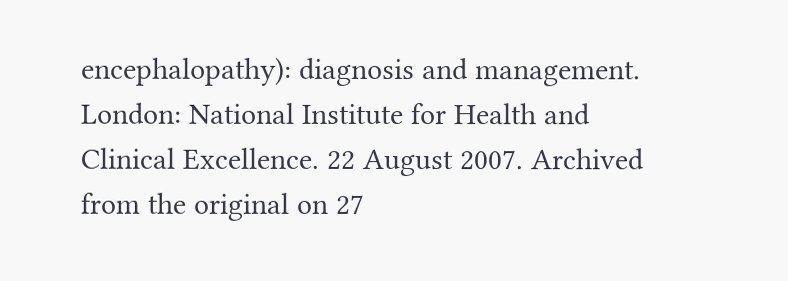encephalopathy): diagnosis and management. London: National Institute for Health and Clinical Excellence. 22 August 2007. Archived from the original on 27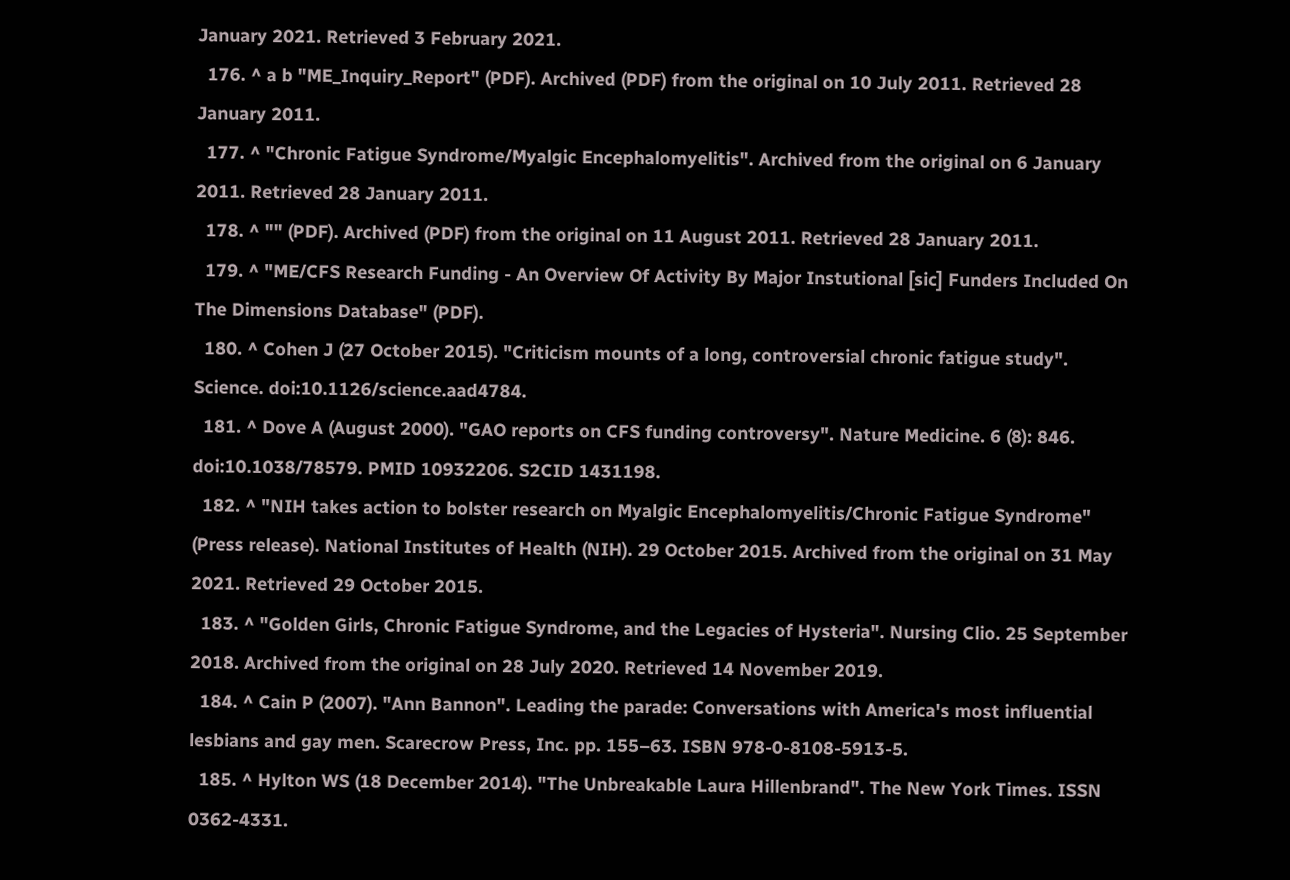January 2021. Retrieved 3 February 2021.
  176. ^ a b "ME_Inquiry_Report" (PDF). Archived (PDF) from the original on 10 July 2011. Retrieved 28 January 2011.
  177. ^ "Chronic Fatigue Syndrome/Myalgic Encephalomyelitis". Archived from the original on 6 January 2011. Retrieved 28 January 2011.
  178. ^ "" (PDF). Archived (PDF) from the original on 11 August 2011. Retrieved 28 January 2011.
  179. ^ "ME/CFS Research Funding - An Overview Of Activity By Major Instutional [sic] Funders Included On The Dimensions Database" (PDF).
  180. ^ Cohen J (27 October 2015). "Criticism mounts of a long, controversial chronic fatigue study". Science. doi:10.1126/science.aad4784.
  181. ^ Dove A (August 2000). "GAO reports on CFS funding controversy". Nature Medicine. 6 (8): 846. doi:10.1038/78579. PMID 10932206. S2CID 1431198.
  182. ^ "NIH takes action to bolster research on Myalgic Encephalomyelitis/Chronic Fatigue Syndrome" (Press release). National Institutes of Health (NIH). 29 October 2015. Archived from the original on 31 May 2021. Retrieved 29 October 2015.
  183. ^ "Golden Girls, Chronic Fatigue Syndrome, and the Legacies of Hysteria". Nursing Clio. 25 September 2018. Archived from the original on 28 July 2020. Retrieved 14 November 2019.
  184. ^ Cain P (2007). "Ann Bannon". Leading the parade: Conversations with America's most influential lesbians and gay men. Scarecrow Press, Inc. pp. 155–63. ISBN 978-0-8108-5913-5.
  185. ^ Hylton WS (18 December 2014). "The Unbreakable Laura Hillenbrand". The New York Times. ISSN 0362-4331.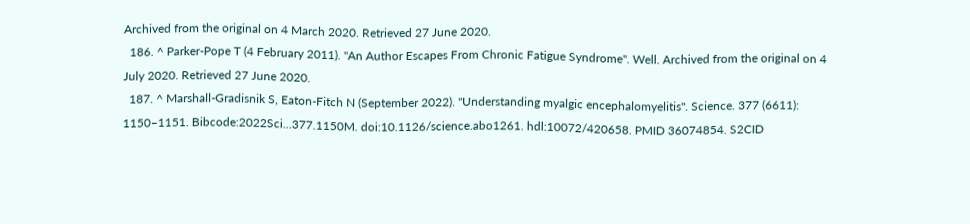Archived from the original on 4 March 2020. Retrieved 27 June 2020.
  186. ^ Parker-Pope T (4 February 2011). "An Author Escapes From Chronic Fatigue Syndrome". Well. Archived from the original on 4 July 2020. Retrieved 27 June 2020.
  187. ^ Marshall-Gradisnik S, Eaton-Fitch N (September 2022). "Understanding myalgic encephalomyelitis". Science. 377 (6611): 1150–1151. Bibcode:2022Sci...377.1150M. doi:10.1126/science.abo1261. hdl:10072/420658. PMID 36074854. S2CID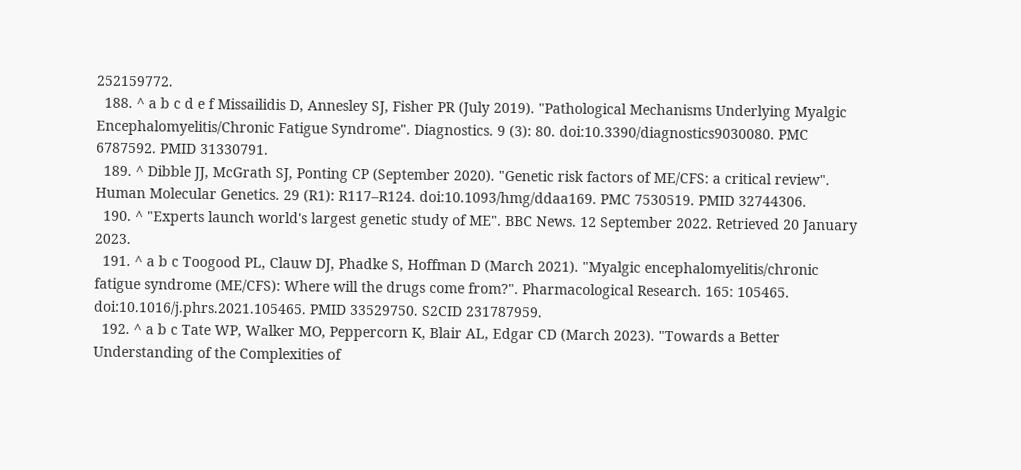252159772.
  188. ^ a b c d e f Missailidis D, Annesley SJ, Fisher PR (July 2019). "Pathological Mechanisms Underlying Myalgic Encephalomyelitis/Chronic Fatigue Syndrome". Diagnostics. 9 (3): 80. doi:10.3390/diagnostics9030080. PMC 6787592. PMID 31330791.
  189. ^ Dibble JJ, McGrath SJ, Ponting CP (September 2020). "Genetic risk factors of ME/CFS: a critical review". Human Molecular Genetics. 29 (R1): R117–R124. doi:10.1093/hmg/ddaa169. PMC 7530519. PMID 32744306.
  190. ^ "Experts launch world's largest genetic study of ME". BBC News. 12 September 2022. Retrieved 20 January 2023.
  191. ^ a b c Toogood PL, Clauw DJ, Phadke S, Hoffman D (March 2021). "Myalgic encephalomyelitis/chronic fatigue syndrome (ME/CFS): Where will the drugs come from?". Pharmacological Research. 165: 105465. doi:10.1016/j.phrs.2021.105465. PMID 33529750. S2CID 231787959.
  192. ^ a b c Tate WP, Walker MO, Peppercorn K, Blair AL, Edgar CD (March 2023). "Towards a Better Understanding of the Complexities of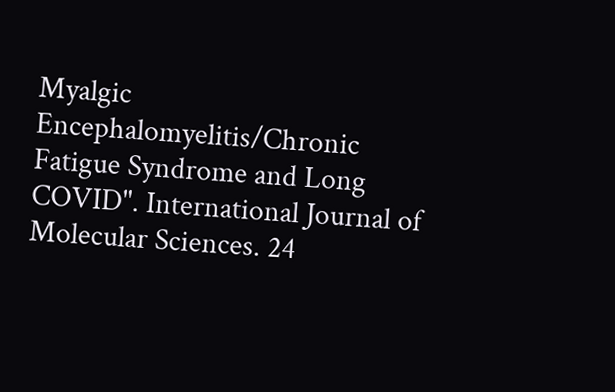Myalgic Encephalomyelitis/Chronic Fatigue Syndrome and Long COVID". International Journal of Molecular Sciences. 24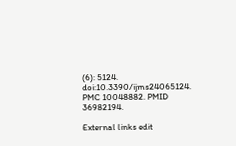(6): 5124. doi:10.3390/ijms24065124. PMC 10048882. PMID 36982194.

External links edit